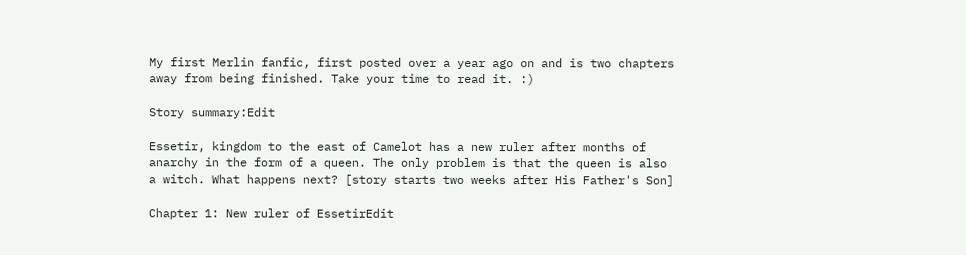My first Merlin fanfic, first posted over a year ago on and is two chapters away from being finished. Take your time to read it. :)

Story summary:Edit

Essetir, kingdom to the east of Camelot has a new ruler after months of anarchy in the form of a queen. The only problem is that the queen is also a witch. What happens next? [story starts two weeks after His Father's Son]

Chapter 1: New ruler of EssetirEdit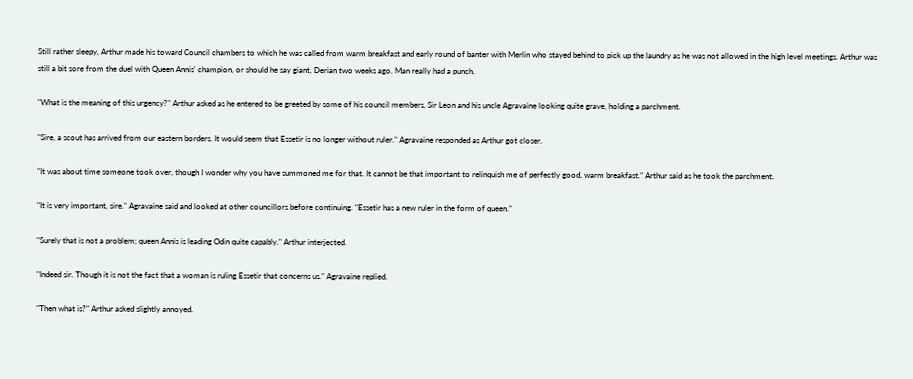Still rather sleepy, Arthur made his toward Council chambers to which he was called from warm breakfast and early round of banter with Merlin who stayed behind to pick up the laundry as he was not allowed in the high level meetings. Arthur was still a bit sore from the duel with Queen Annis' champion, or should he say giant, Derian two weeks ago. Man really had a punch.

"What is the meaning of this urgency?" Arthur asked as he entered to be greeted by some of his council members, Sir Leon and his uncle Agravaine looking quite grave, holding a parchment.

"Sire, a scout has arrived from our eastern borders. It would seem that Essetir is no longer without ruler." Agravaine responded as Arthur got closer.

"It was about time someone took over, though I wonder why you have summoned me for that. It cannot be that important to relinquish me of perfectly good, warm breakfast." Arthur said as he took the parchment.

"It is very important, sire." Agravaine said and looked at other councillors before continuing. "Essetir has a new ruler in the form of queen."

"Surely that is not a problem; queen Annis is leading Odin quite capably." Arthur interjected.

"Indeed sir. Though it is not the fact that a woman is ruling Essetir that concerns us." Agravaine replied.

"Then what is?" Arthur asked slightly annoyed.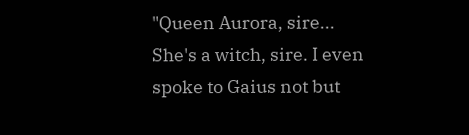"Queen Aurora, sire... She's a witch, sire. I even spoke to Gaius not but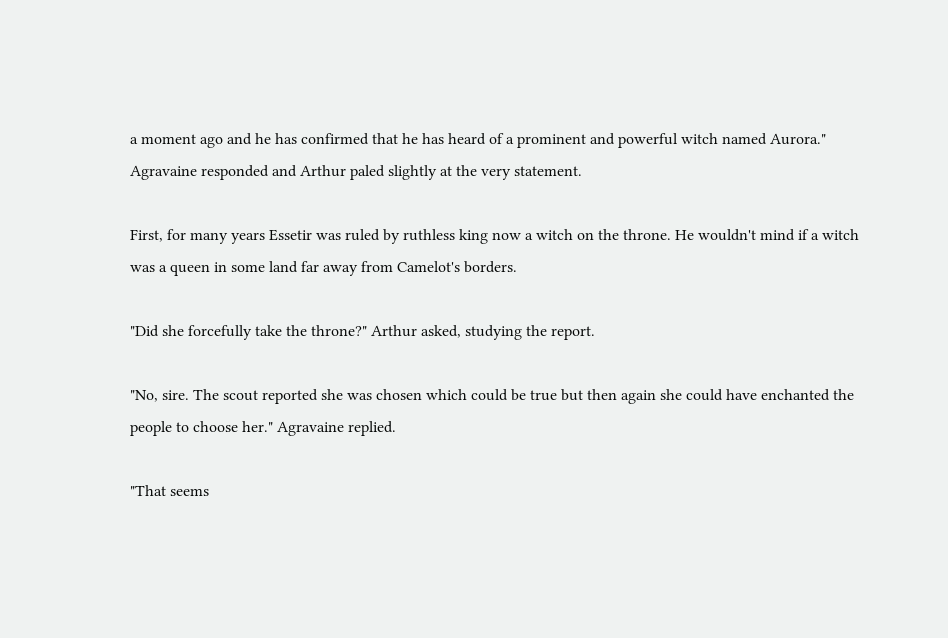a moment ago and he has confirmed that he has heard of a prominent and powerful witch named Aurora." Agravaine responded and Arthur paled slightly at the very statement.

First, for many years Essetir was ruled by ruthless king now a witch on the throne. He wouldn't mind if a witch was a queen in some land far away from Camelot's borders.

"Did she forcefully take the throne?" Arthur asked, studying the report.

"No, sire. The scout reported she was chosen which could be true but then again she could have enchanted the people to choose her." Agravaine replied.

"That seems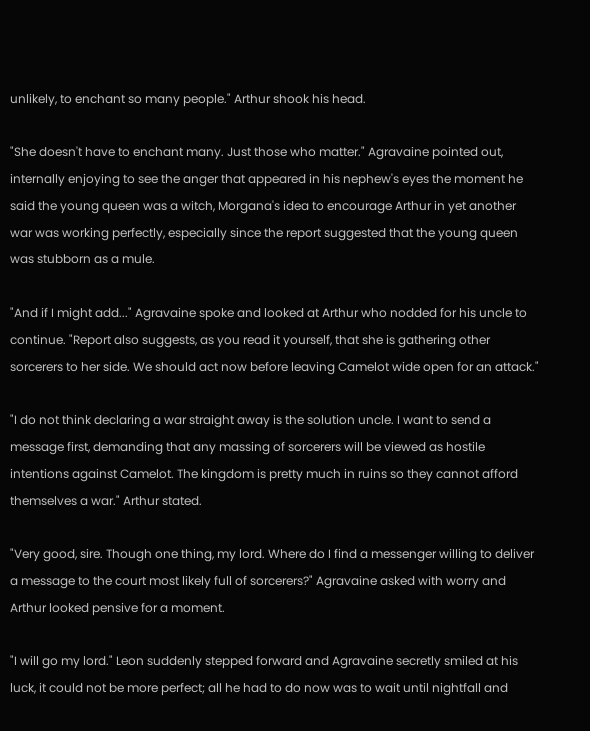unlikely, to enchant so many people." Arthur shook his head.

"She doesn't have to enchant many. Just those who matter." Agravaine pointed out, internally enjoying to see the anger that appeared in his nephew's eyes the moment he said the young queen was a witch, Morgana's idea to encourage Arthur in yet another war was working perfectly, especially since the report suggested that the young queen was stubborn as a mule.

"And if I might add..." Agravaine spoke and looked at Arthur who nodded for his uncle to continue. "Report also suggests, as you read it yourself, that she is gathering other sorcerers to her side. We should act now before leaving Camelot wide open for an attack."

"I do not think declaring a war straight away is the solution uncle. I want to send a message first, demanding that any massing of sorcerers will be viewed as hostile intentions against Camelot. The kingdom is pretty much in ruins so they cannot afford themselves a war." Arthur stated.

"Very good, sire. Though one thing, my lord. Where do I find a messenger willing to deliver a message to the court most likely full of sorcerers?" Agravaine asked with worry and Arthur looked pensive for a moment.

"I will go my lord." Leon suddenly stepped forward and Agravaine secretly smiled at his luck, it could not be more perfect; all he had to do now was to wait until nightfall and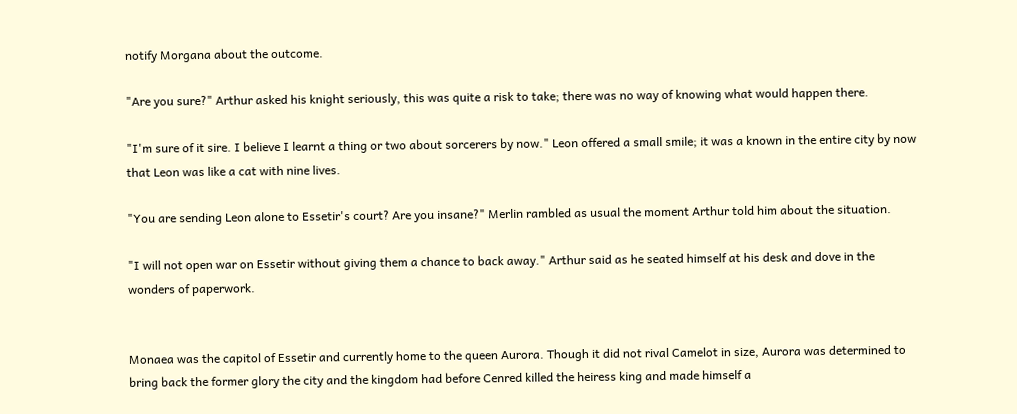notify Morgana about the outcome.

"Are you sure?" Arthur asked his knight seriously, this was quite a risk to take; there was no way of knowing what would happen there.

"I'm sure of it sire. I believe I learnt a thing or two about sorcerers by now." Leon offered a small smile; it was a known in the entire city by now that Leon was like a cat with nine lives.

"You are sending Leon alone to Essetir's court? Are you insane?" Merlin rambled as usual the moment Arthur told him about the situation.

"I will not open war on Essetir without giving them a chance to back away." Arthur said as he seated himself at his desk and dove in the wonders of paperwork.


Monaea was the capitol of Essetir and currently home to the queen Aurora. Though it did not rival Camelot in size, Aurora was determined to bring back the former glory the city and the kingdom had before Cenred killed the heiress king and made himself a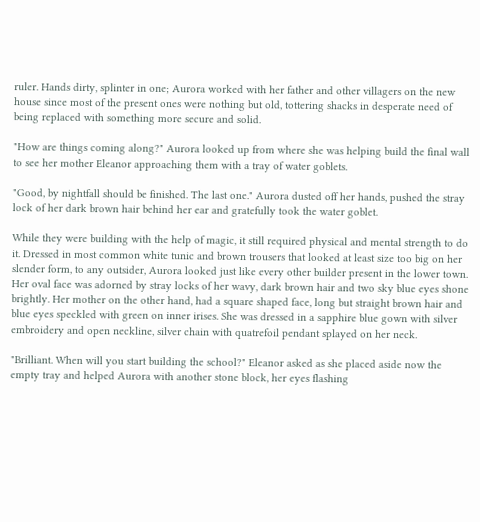ruler. Hands dirty, splinter in one; Aurora worked with her father and other villagers on the new house since most of the present ones were nothing but old, tottering shacks in desperate need of being replaced with something more secure and solid.

"How are things coming along?" Aurora looked up from where she was helping build the final wall to see her mother Eleanor approaching them with a tray of water goblets.

"Good, by nightfall should be finished. The last one." Aurora dusted off her hands, pushed the stray lock of her dark brown hair behind her ear and gratefully took the water goblet.

While they were building with the help of magic, it still required physical and mental strength to do it. Dressed in most common white tunic and brown trousers that looked at least size too big on her slender form, to any outsider, Aurora looked just like every other builder present in the lower town. Her oval face was adorned by stray locks of her wavy, dark brown hair and two sky blue eyes shone brightly. Her mother on the other hand, had a square shaped face, long but straight brown hair and blue eyes speckled with green on inner irises. She was dressed in a sapphire blue gown with silver embroidery and open neckline, silver chain with quatrefoil pendant splayed on her neck.

"Brilliant. When will you start building the school?" Eleanor asked as she placed aside now the empty tray and helped Aurora with another stone block, her eyes flashing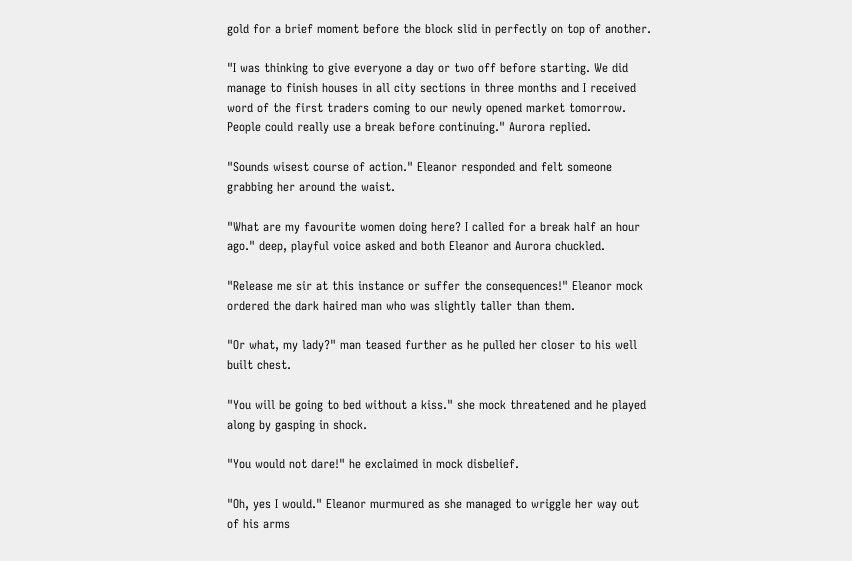gold for a brief moment before the block slid in perfectly on top of another.

"I was thinking to give everyone a day or two off before starting. We did manage to finish houses in all city sections in three months and I received word of the first traders coming to our newly opened market tomorrow. People could really use a break before continuing." Aurora replied.

"Sounds wisest course of action." Eleanor responded and felt someone grabbing her around the waist.

"What are my favourite women doing here? I called for a break half an hour ago." deep, playful voice asked and both Eleanor and Aurora chuckled.

"Release me sir at this instance or suffer the consequences!" Eleanor mock ordered the dark haired man who was slightly taller than them.

"Or what, my lady?" man teased further as he pulled her closer to his well built chest.

"You will be going to bed without a kiss." she mock threatened and he played along by gasping in shock.

"You would not dare!" he exclaimed in mock disbelief.

"Oh, yes I would." Eleanor murmured as she managed to wriggle her way out of his arms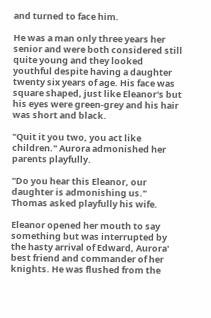and turned to face him.

He was a man only three years her senior and were both considered still quite young and they looked youthful despite having a daughter twenty six years of age. His face was square shaped, just like Eleanor's but his eyes were green-grey and his hair was short and black.

"Quit it you two, you act like children." Aurora admonished her parents playfully.

"Do you hear this Eleanor, our daughter is admonishing us." Thomas asked playfully his wife.

Eleanor opened her mouth to say something but was interrupted by the hasty arrival of Edward, Aurora' best friend and commander of her knights. He was flushed from the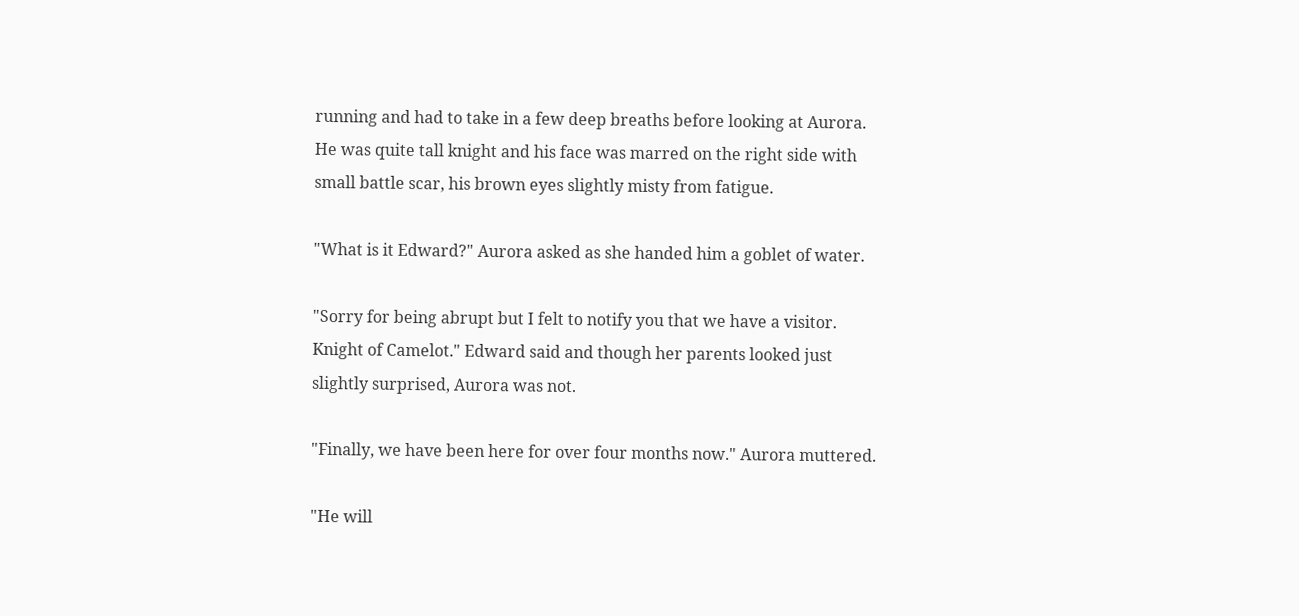running and had to take in a few deep breaths before looking at Aurora. He was quite tall knight and his face was marred on the right side with small battle scar, his brown eyes slightly misty from fatigue.

"What is it Edward?" Aurora asked as she handed him a goblet of water.

"Sorry for being abrupt but I felt to notify you that we have a visitor. Knight of Camelot." Edward said and though her parents looked just slightly surprised, Aurora was not.

"Finally, we have been here for over four months now." Aurora muttered.

"He will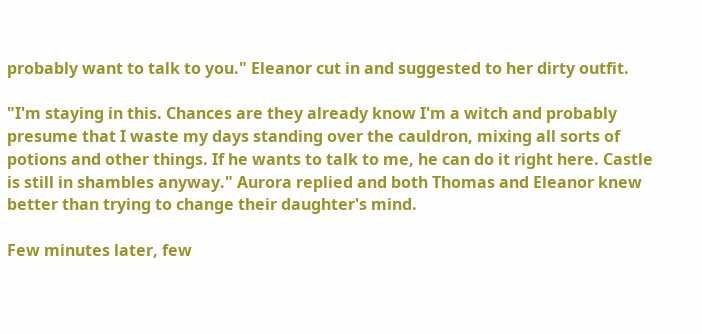probably want to talk to you." Eleanor cut in and suggested to her dirty outfit.

"I'm staying in this. Chances are they already know I'm a witch and probably presume that I waste my days standing over the cauldron, mixing all sorts of potions and other things. If he wants to talk to me, he can do it right here. Castle is still in shambles anyway." Aurora replied and both Thomas and Eleanor knew better than trying to change their daughter's mind.

Few minutes later, few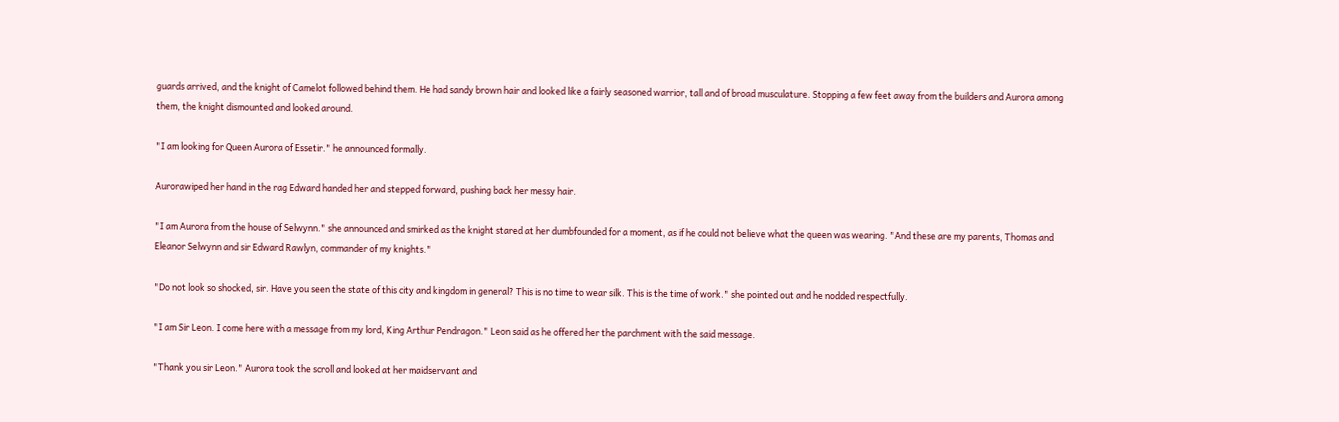guards arrived, and the knight of Camelot followed behind them. He had sandy brown hair and looked like a fairly seasoned warrior, tall and of broad musculature. Stopping a few feet away from the builders and Aurora among them, the knight dismounted and looked around.

"I am looking for Queen Aurora of Essetir." he announced formally.

Aurorawiped her hand in the rag Edward handed her and stepped forward, pushing back her messy hair.

"I am Aurora from the house of Selwynn." she announced and smirked as the knight stared at her dumbfounded for a moment, as if he could not believe what the queen was wearing. "And these are my parents, Thomas and Eleanor Selwynn and sir Edward Rawlyn, commander of my knights."

"Do not look so shocked, sir. Have you seen the state of this city and kingdom in general? This is no time to wear silk. This is the time of work." she pointed out and he nodded respectfully.

"I am Sir Leon. I come here with a message from my lord, King Arthur Pendragon." Leon said as he offered her the parchment with the said message.

"Thank you sir Leon." Aurora took the scroll and looked at her maidservant and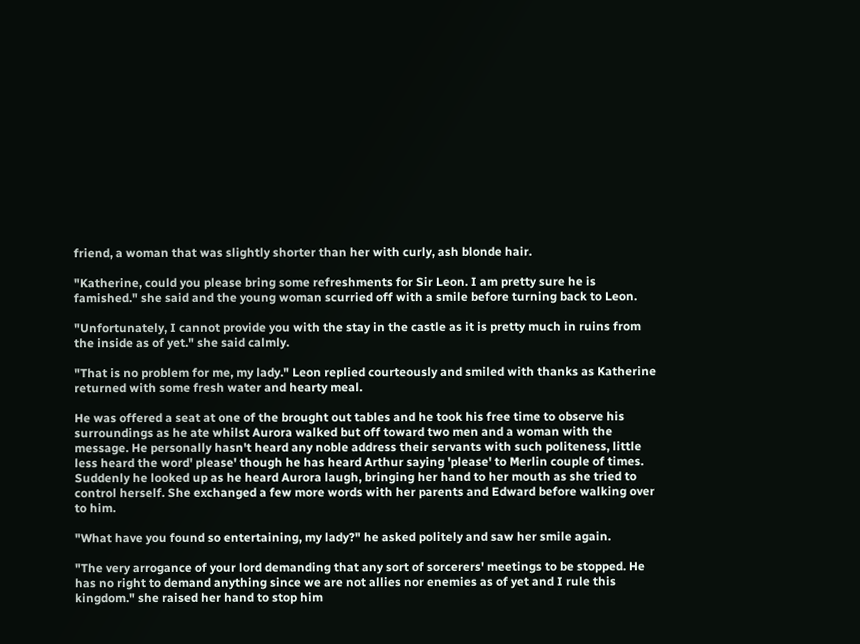friend, a woman that was slightly shorter than her with curly, ash blonde hair.

"Katherine, could you please bring some refreshments for Sir Leon. I am pretty sure he is famished." she said and the young woman scurried off with a smile before turning back to Leon.

"Unfortunately, I cannot provide you with the stay in the castle as it is pretty much in ruins from the inside as of yet." she said calmly.

"That is no problem for me, my lady." Leon replied courteously and smiled with thanks as Katherine returned with some fresh water and hearty meal.

He was offered a seat at one of the brought out tables and he took his free time to observe his surroundings as he ate whilst Aurora walked but off toward two men and a woman with the message. He personally hasn't heard any noble address their servants with such politeness, little less heard the word' please' though he has heard Arthur saying 'please' to Merlin couple of times. Suddenly he looked up as he heard Aurora laugh, bringing her hand to her mouth as she tried to control herself. She exchanged a few more words with her parents and Edward before walking over to him.

"What have you found so entertaining, my lady?" he asked politely and saw her smile again.

"The very arrogance of your lord demanding that any sort of sorcerers' meetings to be stopped. He has no right to demand anything since we are not allies nor enemies as of yet and I rule this kingdom." she raised her hand to stop him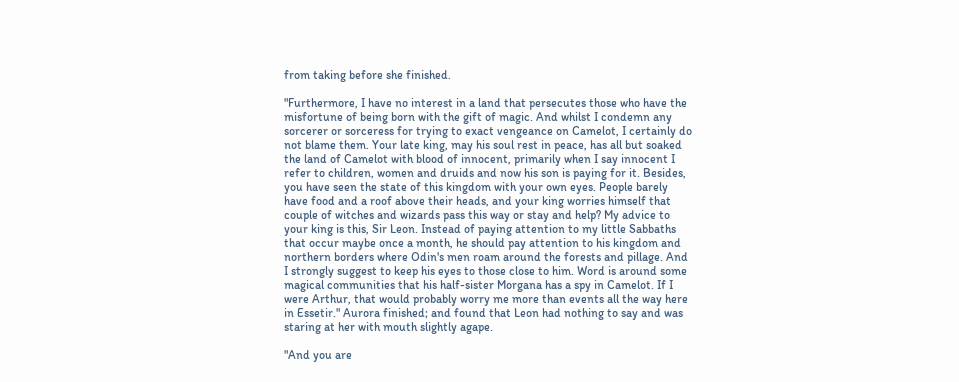from taking before she finished.

"Furthermore, I have no interest in a land that persecutes those who have the misfortune of being born with the gift of magic. And whilst I condemn any sorcerer or sorceress for trying to exact vengeance on Camelot, I certainly do not blame them. Your late king, may his soul rest in peace, has all but soaked the land of Camelot with blood of innocent, primarily when I say innocent I refer to children, women and druids and now his son is paying for it. Besides, you have seen the state of this kingdom with your own eyes. People barely have food and a roof above their heads, and your king worries himself that couple of witches and wizards pass this way or stay and help? My advice to your king is this, Sir Leon. Instead of paying attention to my little Sabbaths that occur maybe once a month, he should pay attention to his kingdom and northern borders where Odin's men roam around the forests and pillage. And I strongly suggest to keep his eyes to those close to him. Word is around some magical communities that his half-sister Morgana has a spy in Camelot. If I were Arthur, that would probably worry me more than events all the way here in Essetir." Aurora finished; and found that Leon had nothing to say and was staring at her with mouth slightly agape.

"And you are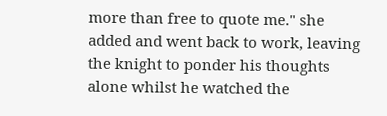more than free to quote me." she added and went back to work, leaving the knight to ponder his thoughts alone whilst he watched the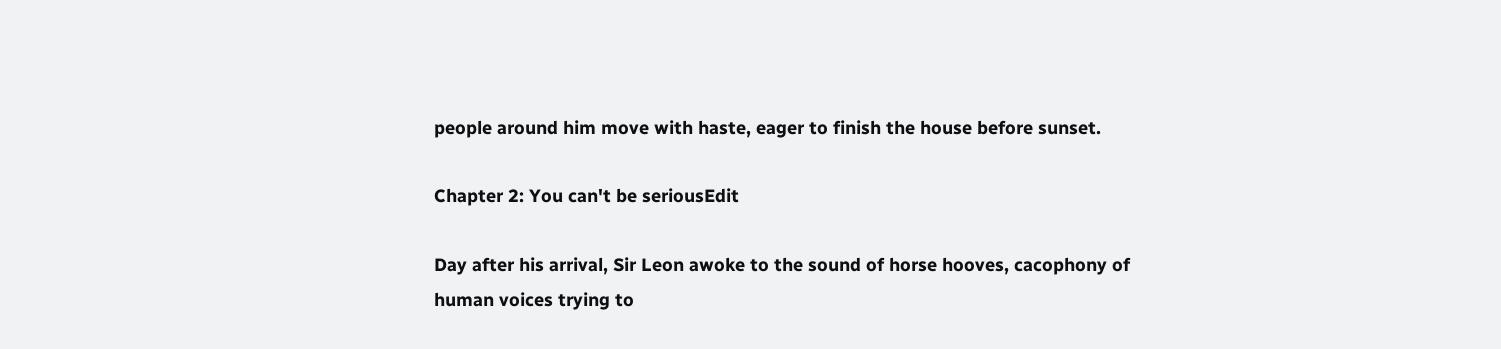people around him move with haste, eager to finish the house before sunset.

Chapter 2: You can't be seriousEdit

Day after his arrival, Sir Leon awoke to the sound of horse hooves, cacophony of human voices trying to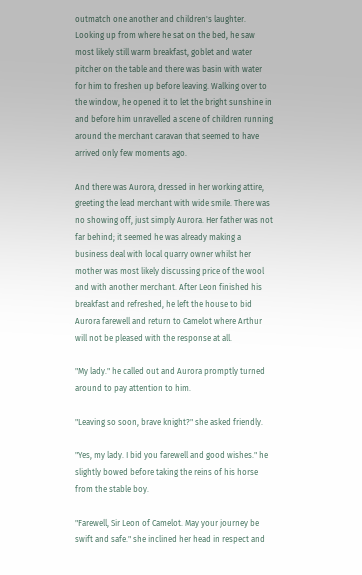outmatch one another and children's laughter. Looking up from where he sat on the bed, he saw most likely still warm breakfast, goblet and water pitcher on the table and there was basin with water for him to freshen up before leaving. Walking over to the window, he opened it to let the bright sunshine in and before him unravelled a scene of children running around the merchant caravan that seemed to have arrived only few moments ago.

And there was Aurora, dressed in her working attire, greeting the lead merchant with wide smile. There was no showing off, just simply Aurora. Her father was not far behind; it seemed he was already making a business deal with local quarry owner whilst her mother was most likely discussing price of the wool and with another merchant. After Leon finished his breakfast and refreshed, he left the house to bid Aurora farewell and return to Camelot where Arthur will not be pleased with the response at all.

"My lady." he called out and Aurora promptly turned around to pay attention to him.

"Leaving so soon, brave knight?" she asked friendly.

"Yes, my lady. I bid you farewell and good wishes." he slightly bowed before taking the reins of his horse from the stable boy.

"Farewell, Sir Leon of Camelot. May your journey be swift and safe." she inclined her head in respect and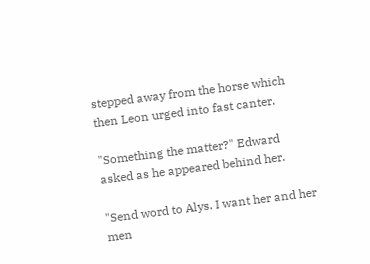stepped away from the horse which then Leon urged into fast canter.

"Something the matter?" Edward asked as he appeared behind her.

"Send word to Alys. I want her and her men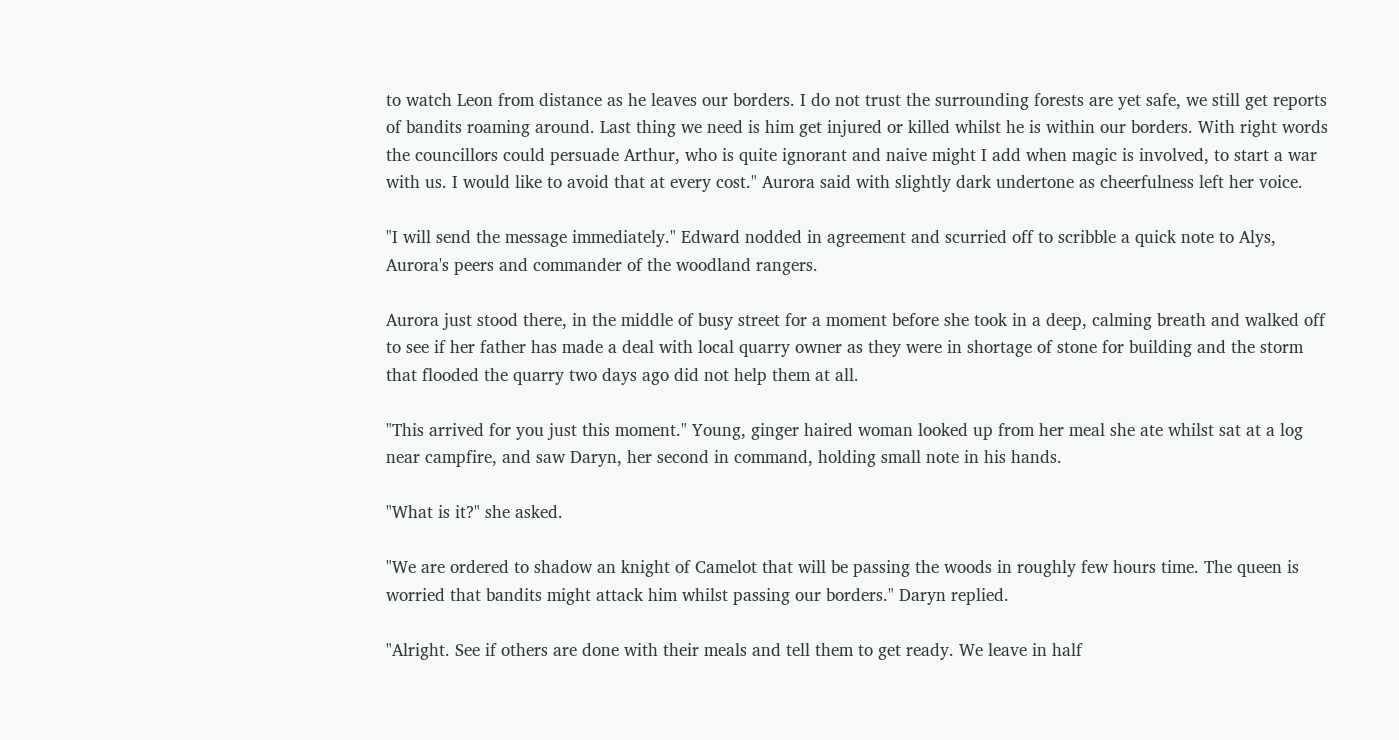to watch Leon from distance as he leaves our borders. I do not trust the surrounding forests are yet safe, we still get reports of bandits roaming around. Last thing we need is him get injured or killed whilst he is within our borders. With right words the councillors could persuade Arthur, who is quite ignorant and naive might I add when magic is involved, to start a war with us. I would like to avoid that at every cost." Aurora said with slightly dark undertone as cheerfulness left her voice.

"I will send the message immediately." Edward nodded in agreement and scurried off to scribble a quick note to Alys, Aurora's peers and commander of the woodland rangers.

Aurora just stood there, in the middle of busy street for a moment before she took in a deep, calming breath and walked off to see if her father has made a deal with local quarry owner as they were in shortage of stone for building and the storm that flooded the quarry two days ago did not help them at all.

"This arrived for you just this moment." Young, ginger haired woman looked up from her meal she ate whilst sat at a log near campfire, and saw Daryn, her second in command, holding small note in his hands.

"What is it?" she asked.

"We are ordered to shadow an knight of Camelot that will be passing the woods in roughly few hours time. The queen is worried that bandits might attack him whilst passing our borders." Daryn replied.

"Alright. See if others are done with their meals and tell them to get ready. We leave in half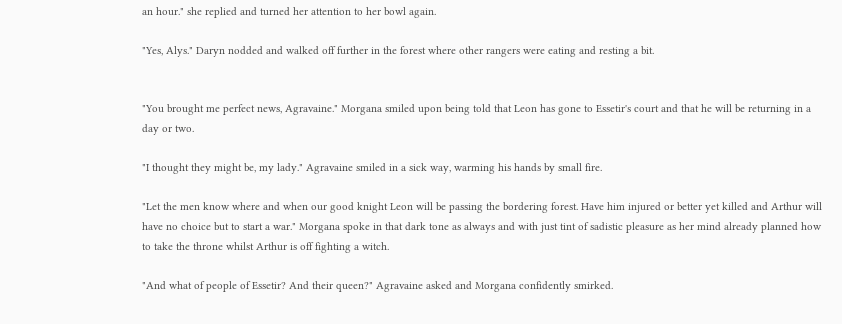an hour." she replied and turned her attention to her bowl again.

"Yes, Alys." Daryn nodded and walked off further in the forest where other rangers were eating and resting a bit.


"You brought me perfect news, Agravaine." Morgana smiled upon being told that Leon has gone to Essetir's court and that he will be returning in a day or two.

"I thought they might be, my lady." Agravaine smiled in a sick way, warming his hands by small fire.

"Let the men know where and when our good knight Leon will be passing the bordering forest. Have him injured or better yet killed and Arthur will have no choice but to start a war." Morgana spoke in that dark tone as always and with just tint of sadistic pleasure as her mind already planned how to take the throne whilst Arthur is off fighting a witch.

"And what of people of Essetir? And their queen?" Agravaine asked and Morgana confidently smirked.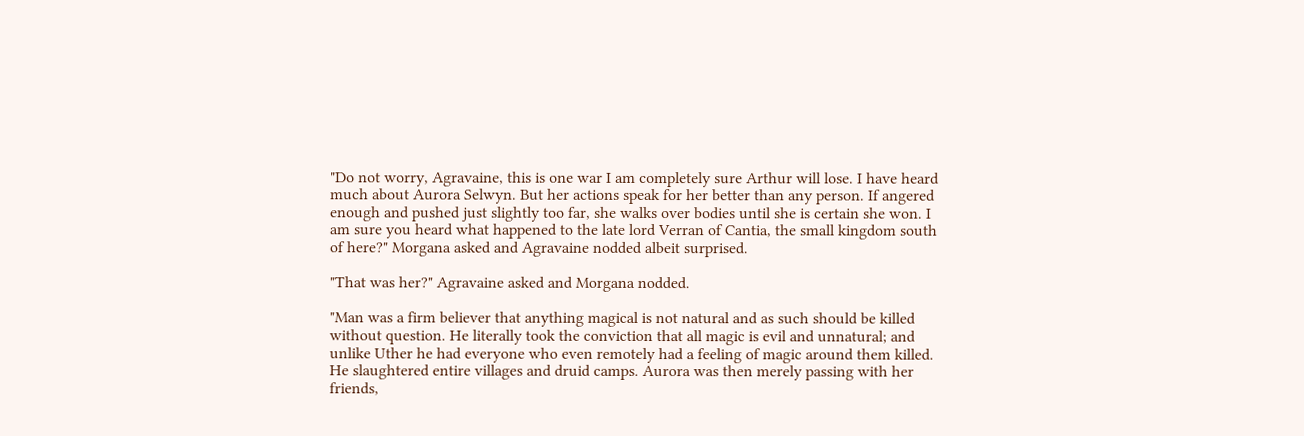"Do not worry, Agravaine, this is one war I am completely sure Arthur will lose. I have heard much about Aurora Selwyn. But her actions speak for her better than any person. If angered enough and pushed just slightly too far, she walks over bodies until she is certain she won. I am sure you heard what happened to the late lord Verran of Cantia, the small kingdom south of here?" Morgana asked and Agravaine nodded albeit surprised.

"That was her?" Agravaine asked and Morgana nodded.

"Man was a firm believer that anything magical is not natural and as such should be killed without question. He literally took the conviction that all magic is evil and unnatural; and unlike Uther he had everyone who even remotely had a feeling of magic around them killed. He slaughtered entire villages and druid camps. Aurora was then merely passing with her friends,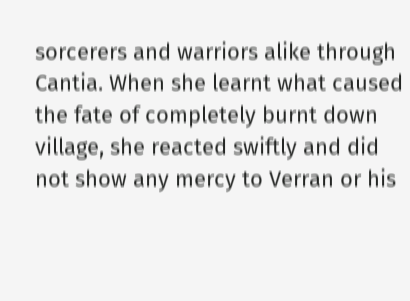sorcerers and warriors alike through Cantia. When she learnt what caused the fate of completely burnt down village, she reacted swiftly and did not show any mercy to Verran or his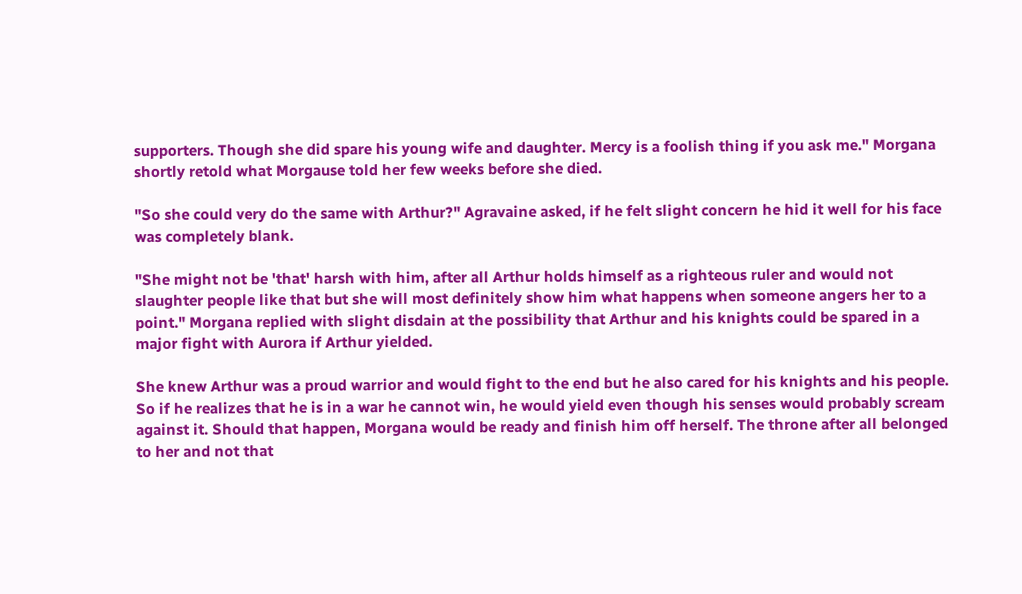supporters. Though she did spare his young wife and daughter. Mercy is a foolish thing if you ask me." Morgana shortly retold what Morgause told her few weeks before she died.

"So she could very do the same with Arthur?" Agravaine asked, if he felt slight concern he hid it well for his face was completely blank.

"She might not be 'that' harsh with him, after all Arthur holds himself as a righteous ruler and would not slaughter people like that but she will most definitely show him what happens when someone angers her to a point." Morgana replied with slight disdain at the possibility that Arthur and his knights could be spared in a major fight with Aurora if Arthur yielded.

She knew Arthur was a proud warrior and would fight to the end but he also cared for his knights and his people. So if he realizes that he is in a war he cannot win, he would yield even though his senses would probably scream against it. Should that happen, Morgana would be ready and finish him off herself. The throne after all belonged to her and not that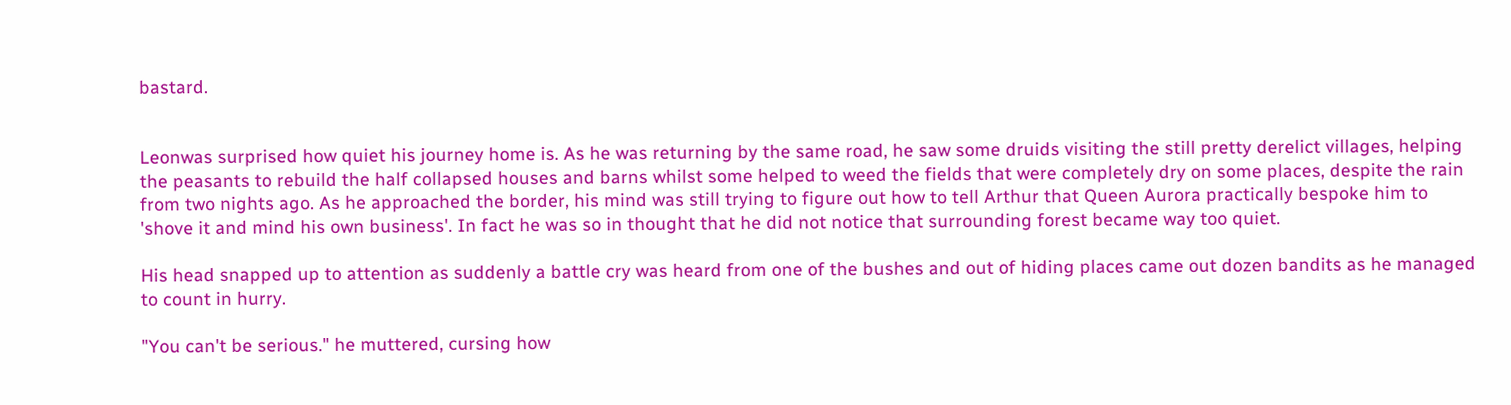bastard.


Leonwas surprised how quiet his journey home is. As he was returning by the same road, he saw some druids visiting the still pretty derelict villages, helping the peasants to rebuild the half collapsed houses and barns whilst some helped to weed the fields that were completely dry on some places, despite the rain from two nights ago. As he approached the border, his mind was still trying to figure out how to tell Arthur that Queen Aurora practically bespoke him to 'shove it and mind his own business'. In fact he was so in thought that he did not notice that surrounding forest became way too quiet.

His head snapped up to attention as suddenly a battle cry was heard from one of the bushes and out of hiding places came out dozen bandits as he managed to count in hurry.

"You can't be serious." he muttered, cursing how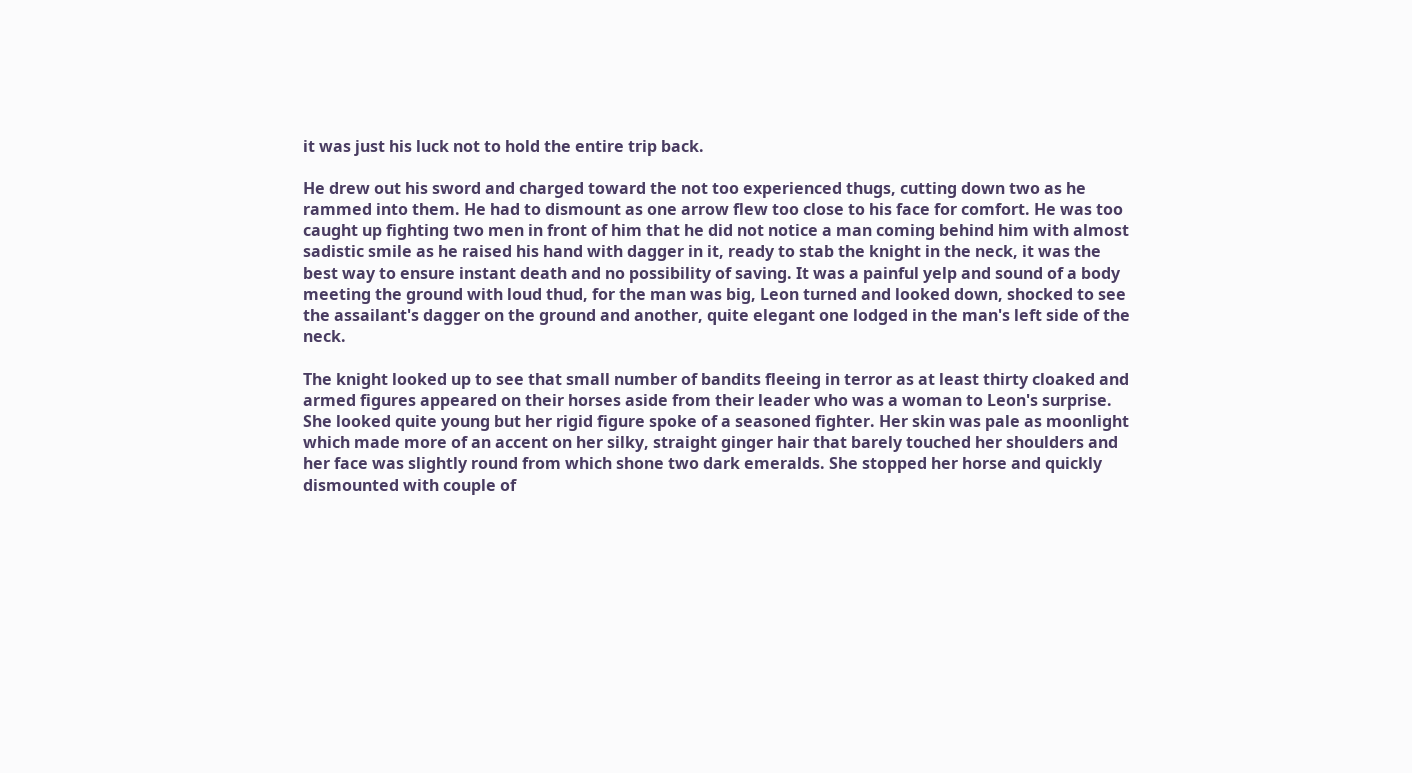it was just his luck not to hold the entire trip back.

He drew out his sword and charged toward the not too experienced thugs, cutting down two as he rammed into them. He had to dismount as one arrow flew too close to his face for comfort. He was too caught up fighting two men in front of him that he did not notice a man coming behind him with almost sadistic smile as he raised his hand with dagger in it, ready to stab the knight in the neck, it was the best way to ensure instant death and no possibility of saving. It was a painful yelp and sound of a body meeting the ground with loud thud, for the man was big, Leon turned and looked down, shocked to see the assailant's dagger on the ground and another, quite elegant one lodged in the man's left side of the neck.

The knight looked up to see that small number of bandits fleeing in terror as at least thirty cloaked and armed figures appeared on their horses aside from their leader who was a woman to Leon's surprise. She looked quite young but her rigid figure spoke of a seasoned fighter. Her skin was pale as moonlight which made more of an accent on her silky, straight ginger hair that barely touched her shoulders and her face was slightly round from which shone two dark emeralds. She stopped her horse and quickly dismounted with couple of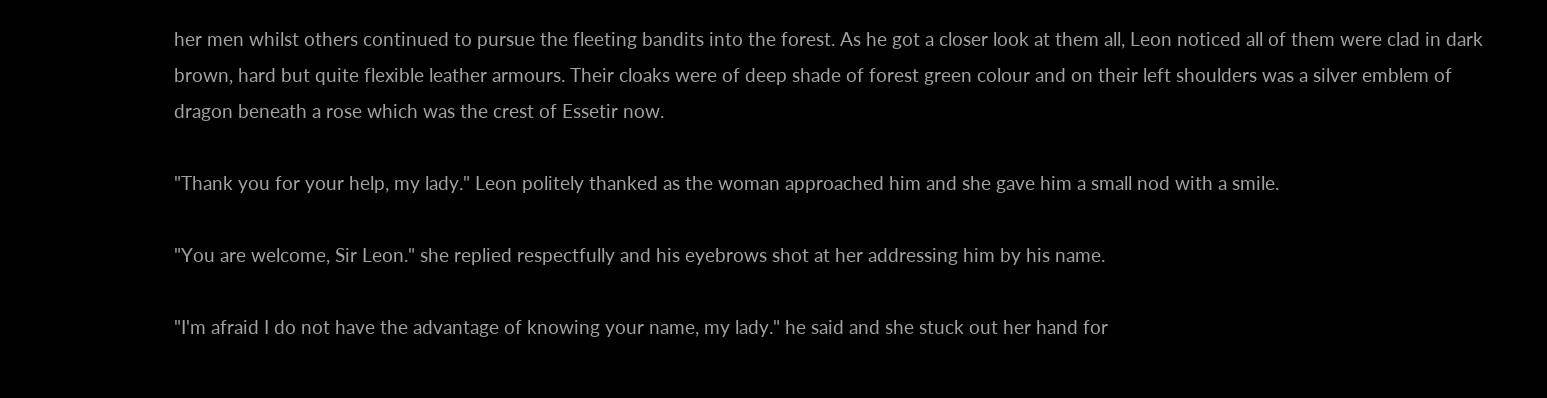her men whilst others continued to pursue the fleeting bandits into the forest. As he got a closer look at them all, Leon noticed all of them were clad in dark brown, hard but quite flexible leather armours. Their cloaks were of deep shade of forest green colour and on their left shoulders was a silver emblem of dragon beneath a rose which was the crest of Essetir now.

"Thank you for your help, my lady." Leon politely thanked as the woman approached him and she gave him a small nod with a smile.

"You are welcome, Sir Leon." she replied respectfully and his eyebrows shot at her addressing him by his name.

"I'm afraid I do not have the advantage of knowing your name, my lady." he said and she stuck out her hand for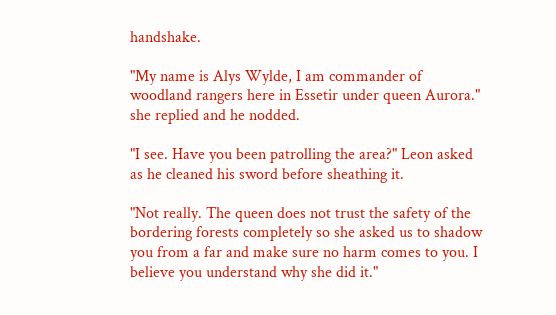handshake.

"My name is Alys Wylde, I am commander of woodland rangers here in Essetir under queen Aurora." she replied and he nodded.

"I see. Have you been patrolling the area?" Leon asked as he cleaned his sword before sheathing it.

"Not really. The queen does not trust the safety of the bordering forests completely so she asked us to shadow you from a far and make sure no harm comes to you. I believe you understand why she did it."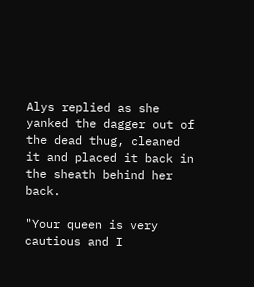Alys replied as she yanked the dagger out of the dead thug, cleaned it and placed it back in the sheath behind her back.

"Your queen is very cautious and I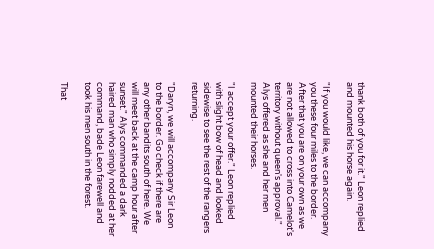thank both of you for it." Leon replied and mounted his horse again.

"If you would like, we can accompany you these four miles to the border. After that you are on your own as we are not allowed to cross into Camelot's territory without queen's approval." Alys offered as she and her men mounted their horses.

"I accept your offer." Leon replied with slight bow of head and looked sidewise to see the rest of the rangers returning.

"Daryn, we will accompany Sir Leon to the border. Go check if there are any other bandits south of here. We will meet back at the camp hour after sunset." Alys commanded a dark haired man who simply nodded at her command, bade Leon farewell and took his men south in the forest.

That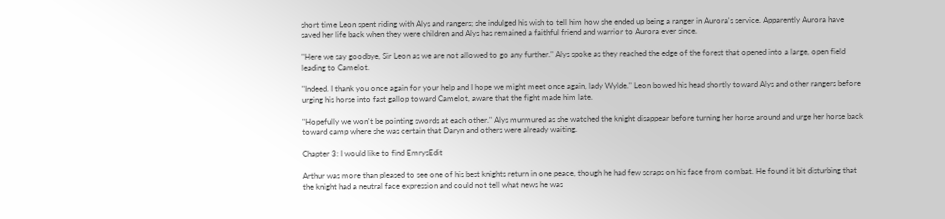short time Leon spent riding with Alys and rangers; she indulged his wish to tell him how she ended up being a ranger in Aurora's service. Apparently Aurora have saved her life back when they were children and Alys has remained a faithful friend and warrior to Aurora ever since.

"Here we say goodbye, Sir Leon as we are not allowed to go any further." Alys spoke as they reached the edge of the forest that opened into a large, open field leading to Camelot.

"Indeed. I thank you once again for your help and I hope we might meet once again, lady Wylde." Leon bowed his head shortly toward Alys and other rangers before urging his horse into fast gallop toward Camelot, aware that the fight made him late.

"Hopefully we won't be pointing swords at each other." Alys murmured as she watched the knight disappear before turning her horse around and urge her horse back toward camp where she was certain that Daryn and others were already waiting.

Chapter 3: I would like to find EmrysEdit

Arthur was more than pleased to see one of his best knights return in one peace, though he had few scraps on his face from combat. He found it bit disturbing that the knight had a neutral face expression and could not tell what news he was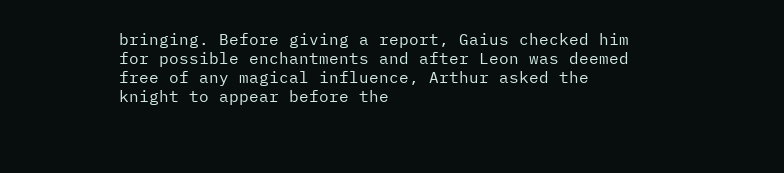bringing. Before giving a report, Gaius checked him for possible enchantments and after Leon was deemed free of any magical influence, Arthur asked the knight to appear before the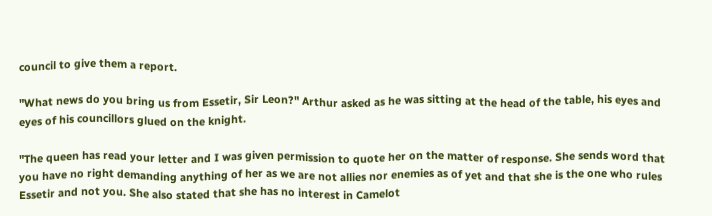council to give them a report.

"What news do you bring us from Essetir, Sir Leon?" Arthur asked as he was sitting at the head of the table, his eyes and eyes of his councillors glued on the knight.

"The queen has read your letter and I was given permission to quote her on the matter of response. She sends word that you have no right demanding anything of her as we are not allies nor enemies as of yet and that she is the one who rules Essetir and not you. She also stated that she has no interest in Camelot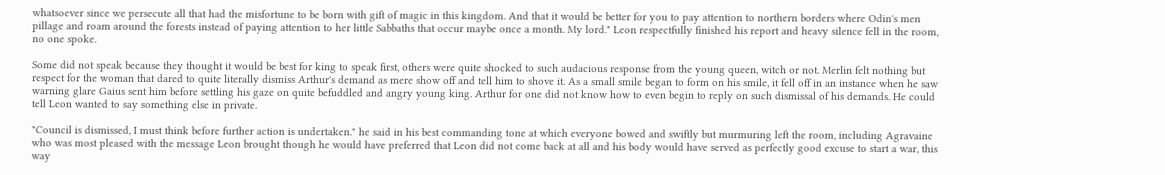whatsoever since we persecute all that had the misfortune to be born with gift of magic in this kingdom. And that it would be better for you to pay attention to northern borders where Odin's men pillage and roam around the forests instead of paying attention to her little Sabbaths that occur maybe once a month. My lord." Leon respectfully finished his report and heavy silence fell in the room, no one spoke.

Some did not speak because they thought it would be best for king to speak first, others were quite shocked to such audacious response from the young queen, witch or not. Merlin felt nothing but respect for the woman that dared to quite literally dismiss Arthur's demand as mere show off and tell him to shove it. As a small smile began to form on his smile, it fell off in an instance when he saw warning glare Gaius sent him before settling his gaze on quite befuddled and angry young king. Arthur for one did not know how to even begin to reply on such dismissal of his demands. He could tell Leon wanted to say something else in private.

"Council is dismissed, I must think before further action is undertaken." he said in his best commanding tone at which everyone bowed and swiftly but murmuring left the room, including Agravaine who was most pleased with the message Leon brought though he would have preferred that Leon did not come back at all and his body would have served as perfectly good excuse to start a war, this way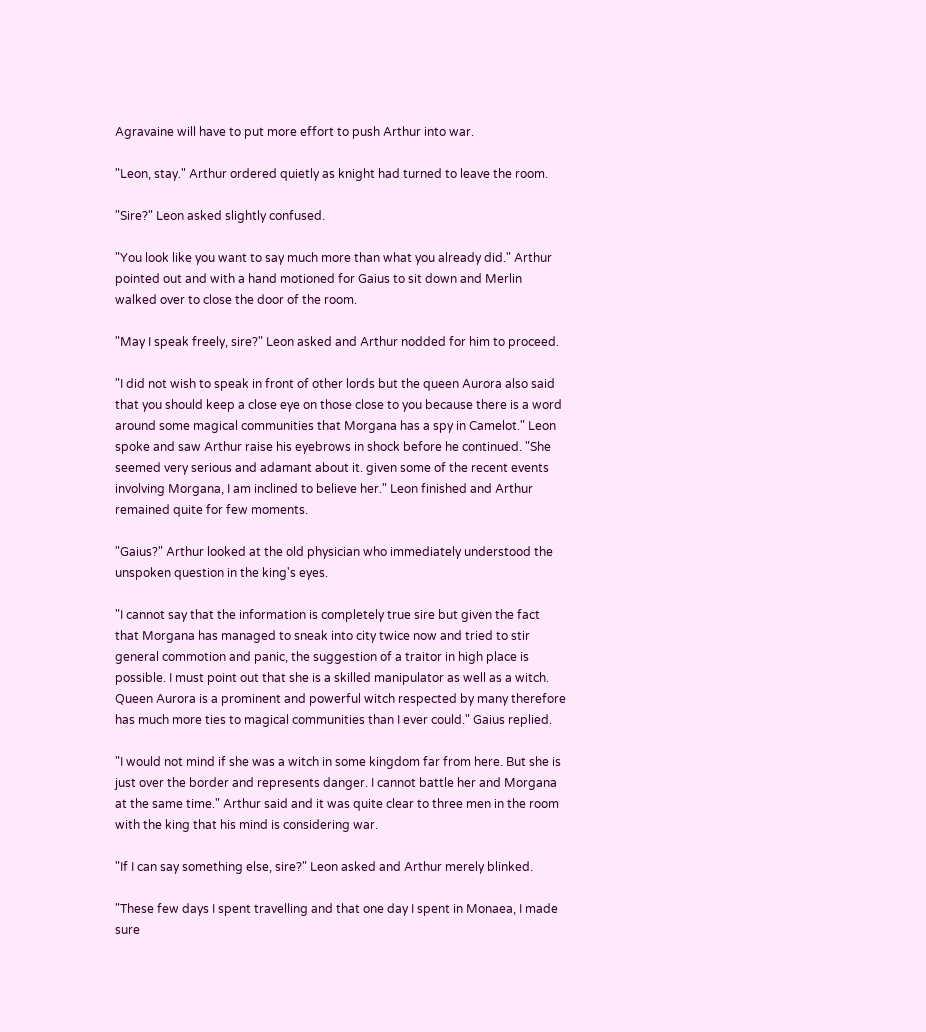Agravaine will have to put more effort to push Arthur into war.

"Leon, stay." Arthur ordered quietly as knight had turned to leave the room.

"Sire?" Leon asked slightly confused.

"You look like you want to say much more than what you already did." Arthur pointed out and with a hand motioned for Gaius to sit down and Merlin walked over to close the door of the room.

"May I speak freely, sire?" Leon asked and Arthur nodded for him to proceed.

"I did not wish to speak in front of other lords but the queen Aurora also said that you should keep a close eye on those close to you because there is a word around some magical communities that Morgana has a spy in Camelot." Leon spoke and saw Arthur raise his eyebrows in shock before he continued. "She seemed very serious and adamant about it. given some of the recent events involving Morgana, I am inclined to believe her." Leon finished and Arthur remained quite for few moments.

"Gaius?" Arthur looked at the old physician who immediately understood the unspoken question in the king's eyes.

"I cannot say that the information is completely true sire but given the fact that Morgana has managed to sneak into city twice now and tried to stir general commotion and panic, the suggestion of a traitor in high place is possible. I must point out that she is a skilled manipulator as well as a witch. Queen Aurora is a prominent and powerful witch respected by many therefore has much more ties to magical communities than I ever could." Gaius replied.

"I would not mind if she was a witch in some kingdom far from here. But she is just over the border and represents danger. I cannot battle her and Morgana at the same time." Arthur said and it was quite clear to three men in the room with the king that his mind is considering war.

"If I can say something else, sire?" Leon asked and Arthur merely blinked.

"These few days I spent travelling and that one day I spent in Monaea, I made sure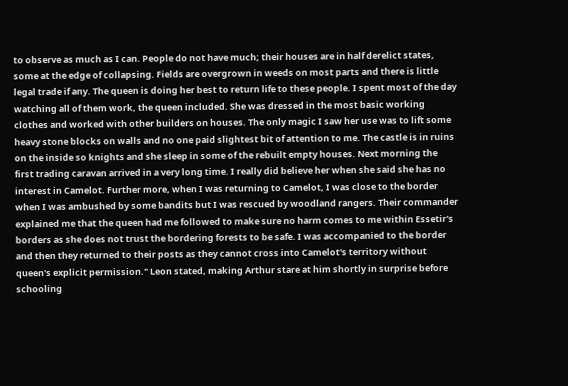to observe as much as I can. People do not have much; their houses are in half derelict states, some at the edge of collapsing. Fields are overgrown in weeds on most parts and there is little legal trade if any. The queen is doing her best to return life to these people. I spent most of the day watching all of them work, the queen included. She was dressed in the most basic working clothes and worked with other builders on houses. The only magic I saw her use was to lift some heavy stone blocks on walls and no one paid slightest bit of attention to me. The castle is in ruins on the inside so knights and she sleep in some of the rebuilt empty houses. Next morning the first trading caravan arrived in a very long time. I really did believe her when she said she has no interest in Camelot. Further more, when I was returning to Camelot, I was close to the border when I was ambushed by some bandits but I was rescued by woodland rangers. Their commander explained me that the queen had me followed to make sure no harm comes to me within Essetir's borders as she does not trust the bordering forests to be safe. I was accompanied to the border and then they returned to their posts as they cannot cross into Camelot's territory without queen's explicit permission." Leon stated, making Arthur stare at him shortly in surprise before schooling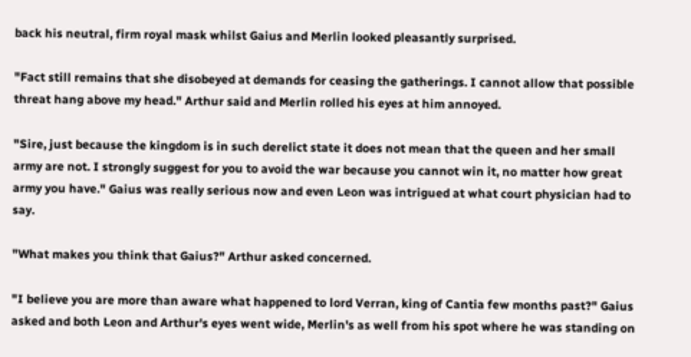back his neutral, firm royal mask whilst Gaius and Merlin looked pleasantly surprised.

"Fact still remains that she disobeyed at demands for ceasing the gatherings. I cannot allow that possible threat hang above my head." Arthur said and Merlin rolled his eyes at him annoyed.

"Sire, just because the kingdom is in such derelict state it does not mean that the queen and her small army are not. I strongly suggest for you to avoid the war because you cannot win it, no matter how great army you have." Gaius was really serious now and even Leon was intrigued at what court physician had to say.

"What makes you think that Gaius?" Arthur asked concerned.

"I believe you are more than aware what happened to lord Verran, king of Cantia few months past?" Gaius asked and both Leon and Arthur's eyes went wide, Merlin's as well from his spot where he was standing on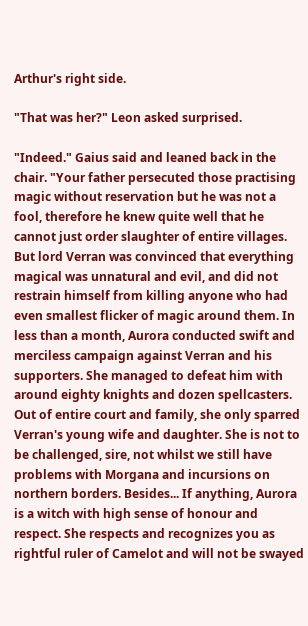Arthur's right side.

"That was her?" Leon asked surprised.

"Indeed." Gaius said and leaned back in the chair. "Your father persecuted those practising magic without reservation but he was not a fool, therefore he knew quite well that he cannot just order slaughter of entire villages. But lord Verran was convinced that everything magical was unnatural and evil, and did not restrain himself from killing anyone who had even smallest flicker of magic around them. In less than a month, Aurora conducted swift and merciless campaign against Verran and his supporters. She managed to defeat him with around eighty knights and dozen spellcasters. Out of entire court and family, she only sparred Verran's young wife and daughter. She is not to be challenged, sire, not whilst we still have problems with Morgana and incursions on northern borders. Besides... If anything, Aurora is a witch with high sense of honour and respect. She respects and recognizes you as rightful ruler of Camelot and will not be swayed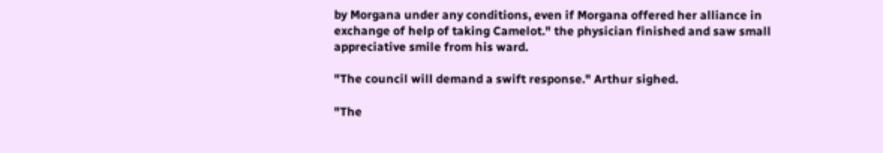by Morgana under any conditions, even if Morgana offered her alliance in exchange of help of taking Camelot." the physician finished and saw small appreciative smile from his ward.

"The council will demand a swift response." Arthur sighed.

"The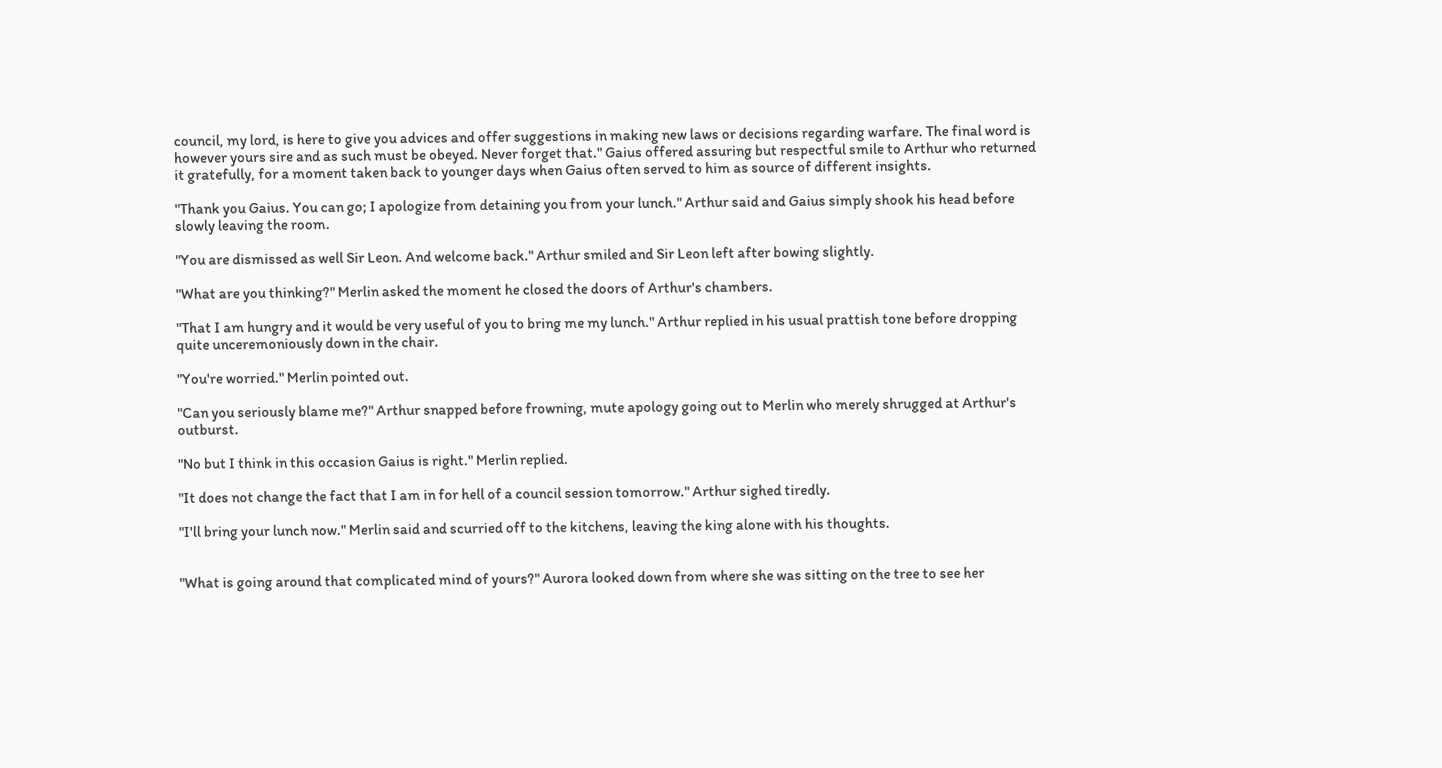council, my lord, is here to give you advices and offer suggestions in making new laws or decisions regarding warfare. The final word is however yours sire and as such must be obeyed. Never forget that." Gaius offered assuring but respectful smile to Arthur who returned it gratefully, for a moment taken back to younger days when Gaius often served to him as source of different insights.

"Thank you Gaius. You can go; I apologize from detaining you from your lunch." Arthur said and Gaius simply shook his head before slowly leaving the room.

"You are dismissed as well Sir Leon. And welcome back." Arthur smiled and Sir Leon left after bowing slightly.

"What are you thinking?" Merlin asked the moment he closed the doors of Arthur's chambers.

"That I am hungry and it would be very useful of you to bring me my lunch." Arthur replied in his usual prattish tone before dropping quite unceremoniously down in the chair.

"You're worried." Merlin pointed out.

"Can you seriously blame me?" Arthur snapped before frowning, mute apology going out to Merlin who merely shrugged at Arthur's outburst.

"No but I think in this occasion Gaius is right." Merlin replied.

"It does not change the fact that I am in for hell of a council session tomorrow." Arthur sighed tiredly.

"I'll bring your lunch now." Merlin said and scurried off to the kitchens, leaving the king alone with his thoughts.


"What is going around that complicated mind of yours?" Aurora looked down from where she was sitting on the tree to see her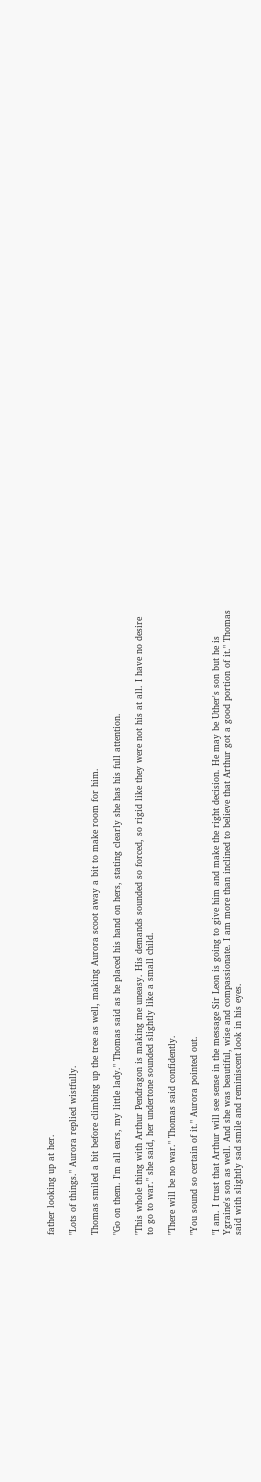father looking up at her.

"Lots of things." Aurora replied wistfully.

Thomas smiled a bit before climbing up the tree as well, making Aurora scoot away a bit to make room for him.

"Go on them. I'm all ears, my little lady." Thomas said as he placed his hand on hers, stating clearly she has his full attention.

"This whole thing with Arthur Pendragon is making me uneasy. His demands sounded so forced, so rigid like they were not his at all. I have no desire to go to war." she said, her undertone sounded slightly like a small child.

"There will be no war." Thomas said confidently.

"You sound so certain of it." Aurora pointed out.

"I am. I trust that Arthur will see sense in the message Sir Leon is going to give him and make the right decision. He may be Uther's son but he is Ygraine's son as well. And she was beautiful, wise and compassionate. I am more than inclined to believe that Arthur got a good portion of it." Thomas said with slightly sad smile and reminiscent look in his eyes.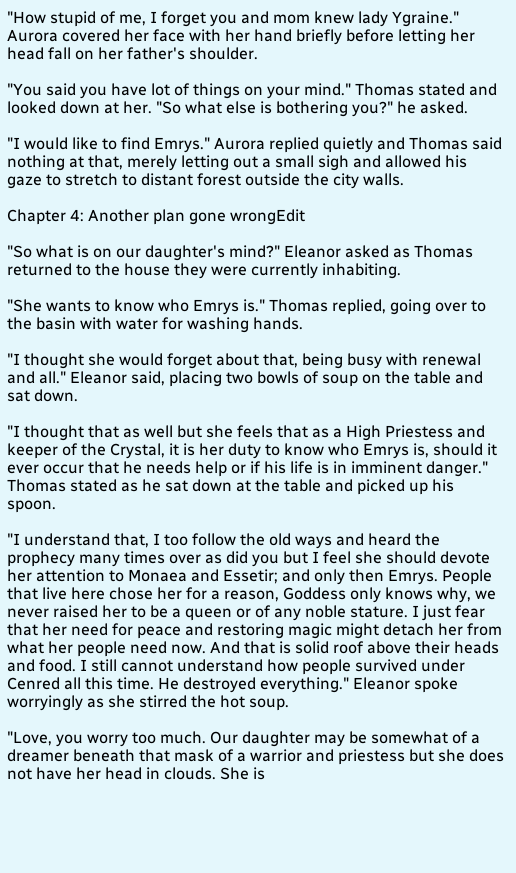"How stupid of me, I forget you and mom knew lady Ygraine." Aurora covered her face with her hand briefly before letting her head fall on her father's shoulder.

"You said you have lot of things on your mind." Thomas stated and looked down at her. "So what else is bothering you?" he asked.

"I would like to find Emrys." Aurora replied quietly and Thomas said nothing at that, merely letting out a small sigh and allowed his gaze to stretch to distant forest outside the city walls.

Chapter 4: Another plan gone wrongEdit

"So what is on our daughter's mind?" Eleanor asked as Thomas returned to the house they were currently inhabiting.

"She wants to know who Emrys is." Thomas replied, going over to the basin with water for washing hands.

"I thought she would forget about that, being busy with renewal and all." Eleanor said, placing two bowls of soup on the table and sat down.

"I thought that as well but she feels that as a High Priestess and keeper of the Crystal, it is her duty to know who Emrys is, should it ever occur that he needs help or if his life is in imminent danger." Thomas stated as he sat down at the table and picked up his spoon.

"I understand that, I too follow the old ways and heard the prophecy many times over as did you but I feel she should devote her attention to Monaea and Essetir; and only then Emrys. People that live here chose her for a reason, Goddess only knows why, we never raised her to be a queen or of any noble stature. I just fear that her need for peace and restoring magic might detach her from what her people need now. And that is solid roof above their heads and food. I still cannot understand how people survived under Cenred all this time. He destroyed everything." Eleanor spoke worryingly as she stirred the hot soup.

"Love, you worry too much. Our daughter may be somewhat of a dreamer beneath that mask of a warrior and priestess but she does not have her head in clouds. She is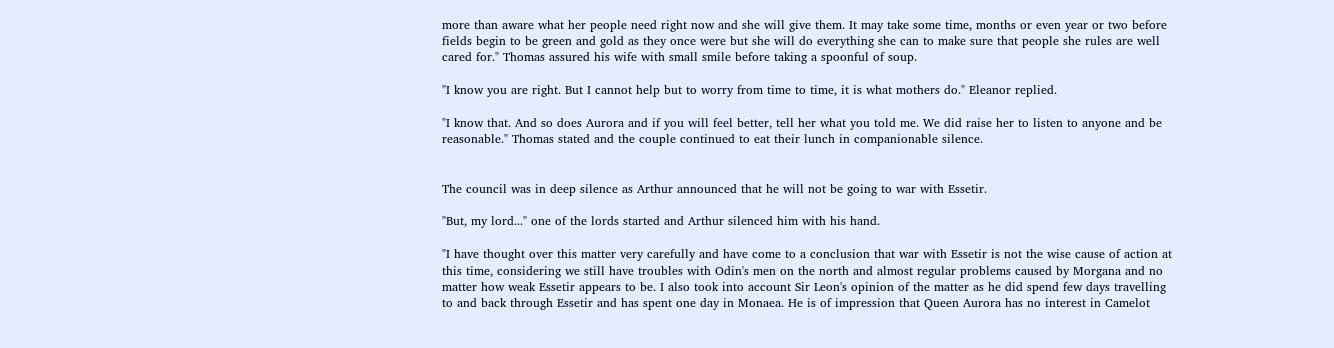more than aware what her people need right now and she will give them. It may take some time, months or even year or two before fields begin to be green and gold as they once were but she will do everything she can to make sure that people she rules are well cared for." Thomas assured his wife with small smile before taking a spoonful of soup.

"I know you are right. But I cannot help but to worry from time to time, it is what mothers do." Eleanor replied.

"I know that. And so does Aurora and if you will feel better, tell her what you told me. We did raise her to listen to anyone and be reasonable." Thomas stated and the couple continued to eat their lunch in companionable silence.


The council was in deep silence as Arthur announced that he will not be going to war with Essetir.

"But, my lord..." one of the lords started and Arthur silenced him with his hand.

"I have thought over this matter very carefully and have come to a conclusion that war with Essetir is not the wise cause of action at this time, considering we still have troubles with Odin's men on the north and almost regular problems caused by Morgana and no matter how weak Essetir appears to be. I also took into account Sir Leon's opinion of the matter as he did spend few days travelling to and back through Essetir and has spent one day in Monaea. He is of impression that Queen Aurora has no interest in Camelot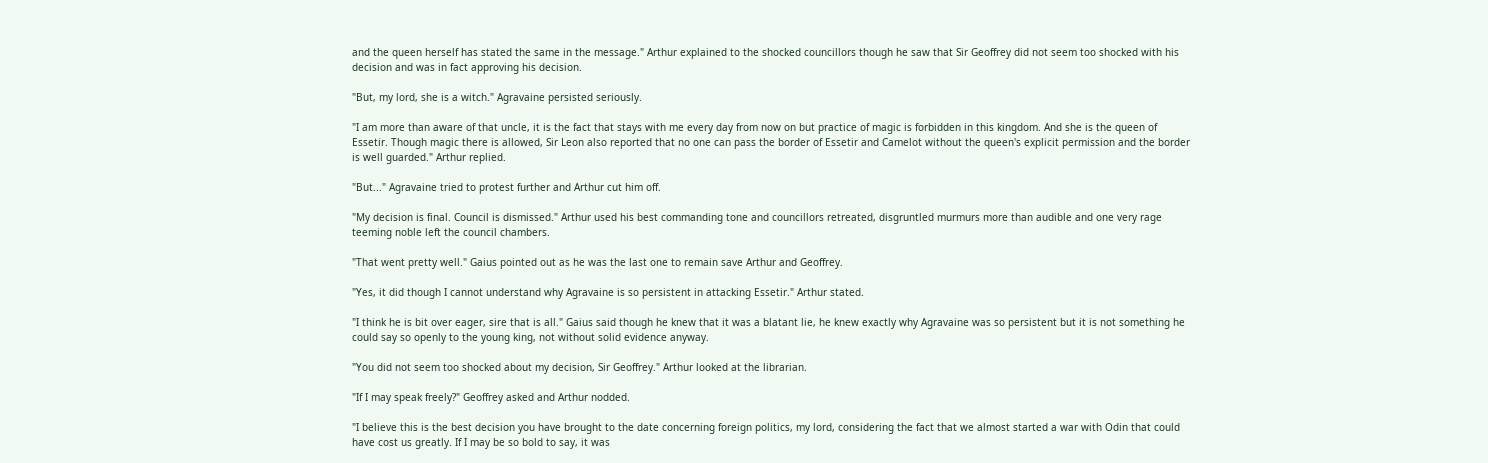and the queen herself has stated the same in the message." Arthur explained to the shocked councillors though he saw that Sir Geoffrey did not seem too shocked with his decision and was in fact approving his decision.

"But, my lord, she is a witch." Agravaine persisted seriously.

"I am more than aware of that uncle, it is the fact that stays with me every day from now on but practice of magic is forbidden in this kingdom. And she is the queen of Essetir. Though magic there is allowed, Sir Leon also reported that no one can pass the border of Essetir and Camelot without the queen's explicit permission and the border is well guarded." Arthur replied.

"But..." Agravaine tried to protest further and Arthur cut him off.

"My decision is final. Council is dismissed." Arthur used his best commanding tone and councillors retreated, disgruntled murmurs more than audible and one very rage teeming noble left the council chambers.

"That went pretty well." Gaius pointed out as he was the last one to remain save Arthur and Geoffrey.

"Yes, it did though I cannot understand why Agravaine is so persistent in attacking Essetir." Arthur stated.

"I think he is bit over eager, sire that is all." Gaius said though he knew that it was a blatant lie, he knew exactly why Agravaine was so persistent but it is not something he could say so openly to the young king, not without solid evidence anyway.

"You did not seem too shocked about my decision, Sir Geoffrey." Arthur looked at the librarian.

"If I may speak freely?" Geoffrey asked and Arthur nodded.

"I believe this is the best decision you have brought to the date concerning foreign politics, my lord, considering the fact that we almost started a war with Odin that could have cost us greatly. If I may be so bold to say, it was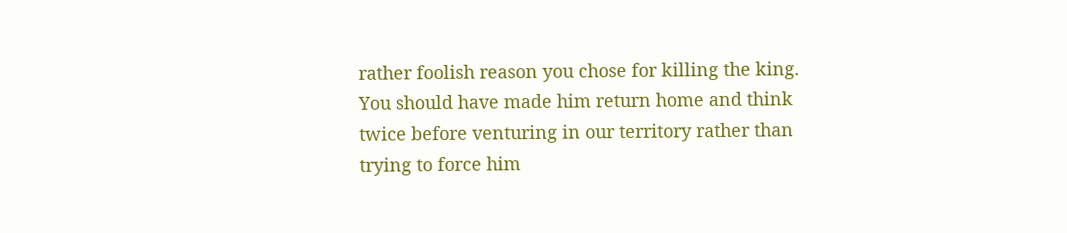rather foolish reason you chose for killing the king. You should have made him return home and think twice before venturing in our territory rather than trying to force him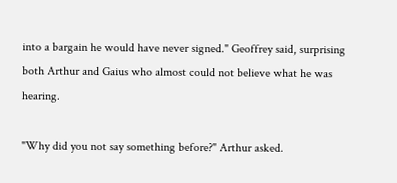into a bargain he would have never signed." Geoffrey said, surprising both Arthur and Gaius who almost could not believe what he was hearing.

"Why did you not say something before?" Arthur asked.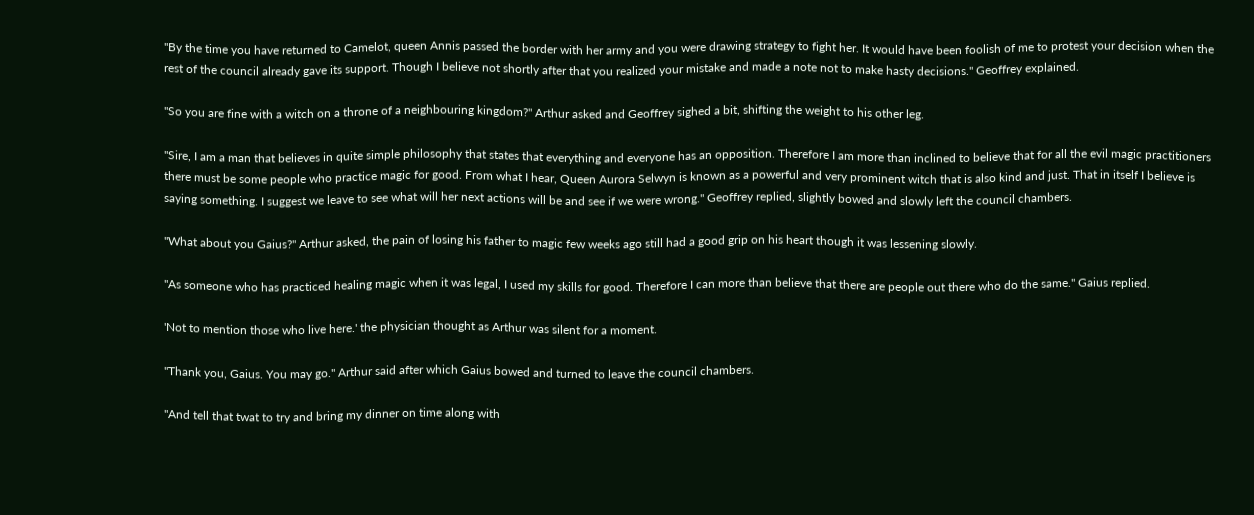"By the time you have returned to Camelot, queen Annis passed the border with her army and you were drawing strategy to fight her. It would have been foolish of me to protest your decision when the rest of the council already gave its support. Though I believe not shortly after that you realized your mistake and made a note not to make hasty decisions." Geoffrey explained.

"So you are fine with a witch on a throne of a neighbouring kingdom?" Arthur asked and Geoffrey sighed a bit, shifting the weight to his other leg.

"Sire, I am a man that believes in quite simple philosophy that states that everything and everyone has an opposition. Therefore I am more than inclined to believe that for all the evil magic practitioners there must be some people who practice magic for good. From what I hear, Queen Aurora Selwyn is known as a powerful and very prominent witch that is also kind and just. That in itself I believe is saying something. I suggest we leave to see what will her next actions will be and see if we were wrong." Geoffrey replied, slightly bowed and slowly left the council chambers.

"What about you Gaius?" Arthur asked, the pain of losing his father to magic few weeks ago still had a good grip on his heart though it was lessening slowly.

"As someone who has practiced healing magic when it was legal, I used my skills for good. Therefore I can more than believe that there are people out there who do the same." Gaius replied.

'Not to mention those who live here.' the physician thought as Arthur was silent for a moment.

"Thank you, Gaius. You may go." Arthur said after which Gaius bowed and turned to leave the council chambers.

"And tell that twat to try and bring my dinner on time along with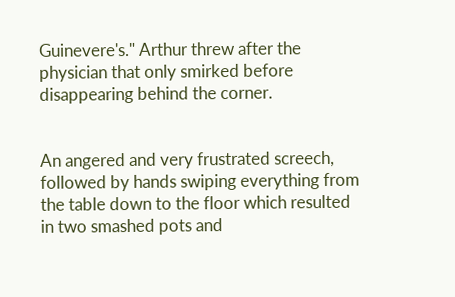Guinevere's." Arthur threw after the physician that only smirked before disappearing behind the corner.


An angered and very frustrated screech, followed by hands swiping everything from the table down to the floor which resulted in two smashed pots and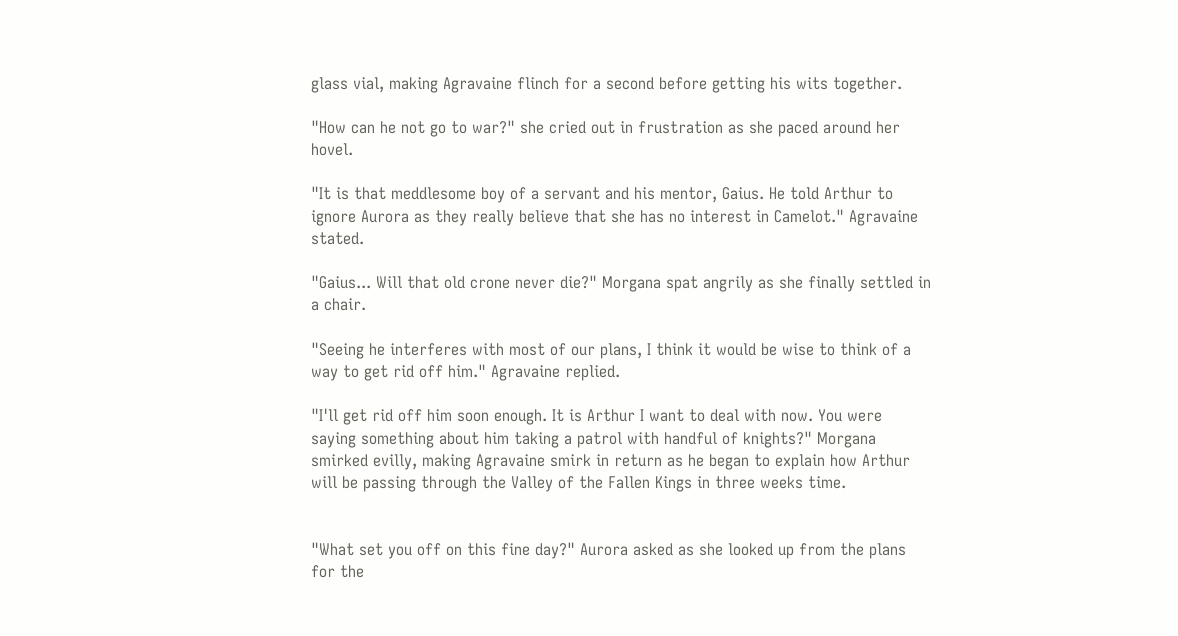glass vial, making Agravaine flinch for a second before getting his wits together.

"How can he not go to war?" she cried out in frustration as she paced around her hovel.

"It is that meddlesome boy of a servant and his mentor, Gaius. He told Arthur to ignore Aurora as they really believe that she has no interest in Camelot." Agravaine stated.

"Gaius... Will that old crone never die?" Morgana spat angrily as she finally settled in a chair.

"Seeing he interferes with most of our plans, I think it would be wise to think of a way to get rid off him." Agravaine replied.

"I'll get rid off him soon enough. It is Arthur I want to deal with now. You were saying something about him taking a patrol with handful of knights?" Morgana smirked evilly, making Agravaine smirk in return as he began to explain how Arthur will be passing through the Valley of the Fallen Kings in three weeks time.


"What set you off on this fine day?" Aurora asked as she looked up from the plans for the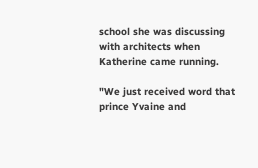school she was discussing with architects when Katherine came running.

"We just received word that prince Yvaine and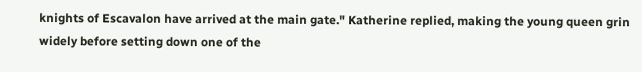knights of Escavalon have arrived at the main gate." Katherine replied, making the young queen grin widely before setting down one of the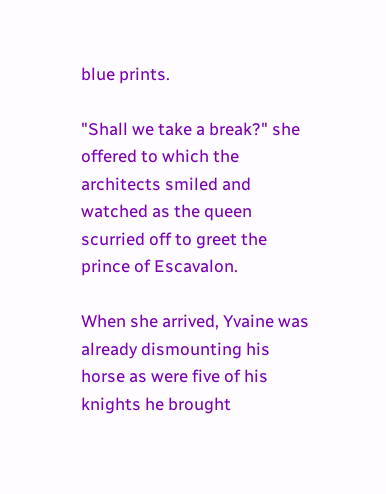blue prints.

"Shall we take a break?" she offered to which the architects smiled and watched as the queen scurried off to greet the prince of Escavalon.

When she arrived, Yvaine was already dismounting his horse as were five of his knights he brought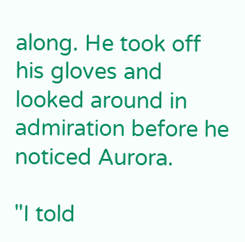along. He took off his gloves and looked around in admiration before he noticed Aurora.

"I told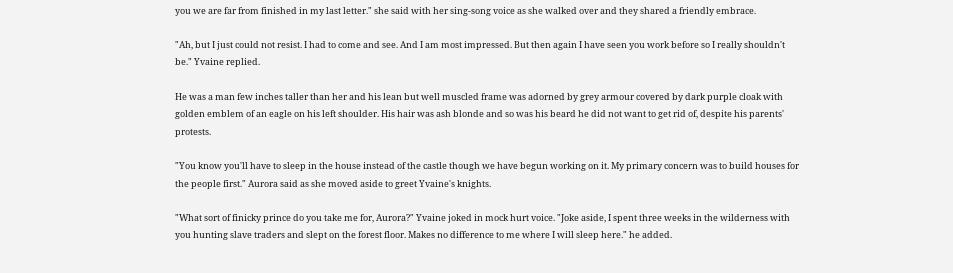you we are far from finished in my last letter." she said with her sing-song voice as she walked over and they shared a friendly embrace.

"Ah, but I just could not resist. I had to come and see. And I am most impressed. But then again I have seen you work before so I really shouldn't be." Yvaine replied.

He was a man few inches taller than her and his lean but well muscled frame was adorned by grey armour covered by dark purple cloak with golden emblem of an eagle on his left shoulder. His hair was ash blonde and so was his beard he did not want to get rid of, despite his parents' protests.

"You know you'll have to sleep in the house instead of the castle though we have begun working on it. My primary concern was to build houses for the people first." Aurora said as she moved aside to greet Yvaine's knights.

"What sort of finicky prince do you take me for, Aurora?" Yvaine joked in mock hurt voice. "Joke aside, I spent three weeks in the wilderness with you hunting slave traders and slept on the forest floor. Makes no difference to me where I will sleep here." he added.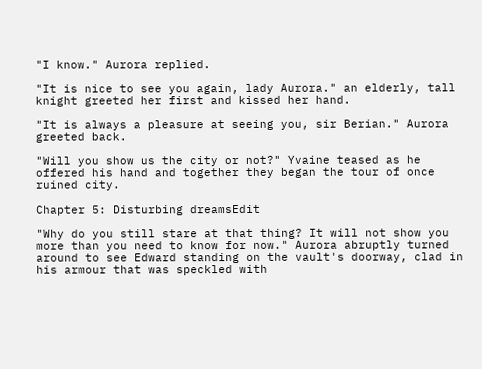"I know." Aurora replied.

"It is nice to see you again, lady Aurora." an elderly, tall knight greeted her first and kissed her hand.

"It is always a pleasure at seeing you, sir Berian." Aurora greeted back.

"Will you show us the city or not?" Yvaine teased as he offered his hand and together they began the tour of once ruined city.

Chapter 5: Disturbing dreamsEdit

"Why do you still stare at that thing? It will not show you more than you need to know for now." Aurora abruptly turned around to see Edward standing on the vault's doorway, clad in his armour that was speckled with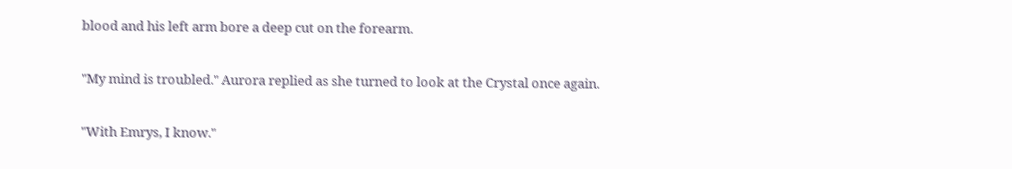blood and his left arm bore a deep cut on the forearm.

"My mind is troubled." Aurora replied as she turned to look at the Crystal once again.

"With Emrys, I know."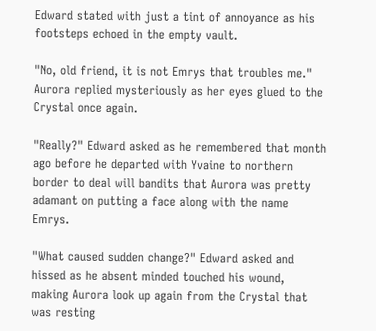Edward stated with just a tint of annoyance as his footsteps echoed in the empty vault.

"No, old friend, it is not Emrys that troubles me." Aurora replied mysteriously as her eyes glued to the Crystal once again.

"Really?" Edward asked as he remembered that month ago before he departed with Yvaine to northern border to deal will bandits that Aurora was pretty adamant on putting a face along with the name Emrys.

"What caused sudden change?" Edward asked and hissed as he absent minded touched his wound, making Aurora look up again from the Crystal that was resting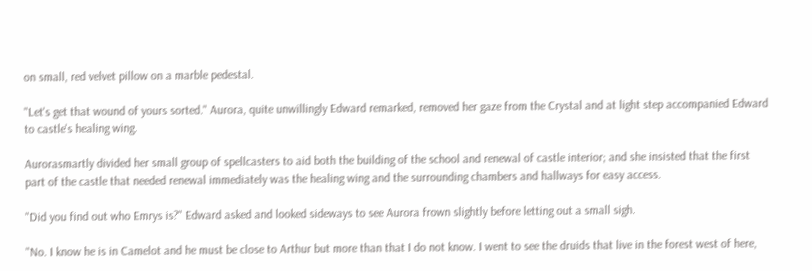on small, red velvet pillow on a marble pedestal.

"Let's get that wound of yours sorted." Aurora, quite unwillingly Edward remarked, removed her gaze from the Crystal and at light step accompanied Edward to castle's healing wing.

Aurorasmartly divided her small group of spellcasters to aid both the building of the school and renewal of castle interior; and she insisted that the first part of the castle that needed renewal immediately was the healing wing and the surrounding chambers and hallways for easy access.

"Did you find out who Emrys is?" Edward asked and looked sideways to see Aurora frown slightly before letting out a small sigh.

"No. I know he is in Camelot and he must be close to Arthur but more than that I do not know. I went to see the druids that live in the forest west of here,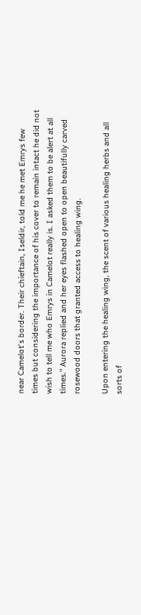near Camelot's border. Their chieftain, Iseldir, told me he met Emrys few times but considering the importance of his cover to remain intact he did not wish to tell me who Emrys in Camelot really is. I asked them to be alert at all times." Aurora replied and her eyes flashed open to open beautifully carved rosewood doors that granted access to healing wing.

Upon entering the healing wing, the scent of various healing herbs and all sorts of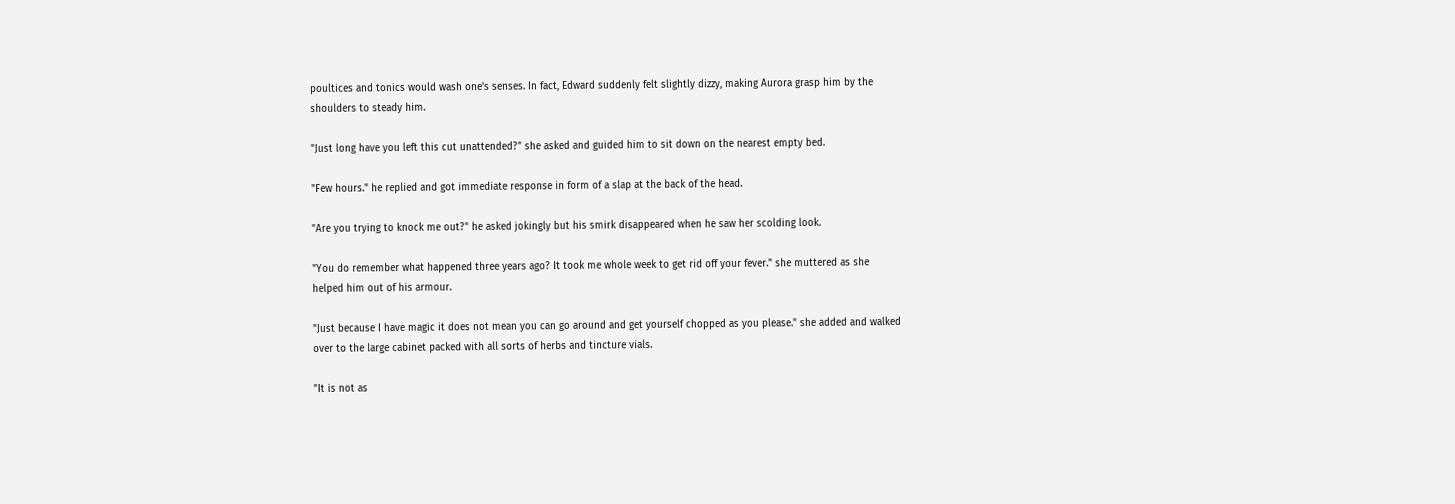poultices and tonics would wash one's senses. In fact, Edward suddenly felt slightly dizzy, making Aurora grasp him by the shoulders to steady him.

"Just long have you left this cut unattended?" she asked and guided him to sit down on the nearest empty bed.

"Few hours." he replied and got immediate response in form of a slap at the back of the head.

"Are you trying to knock me out?" he asked jokingly but his smirk disappeared when he saw her scolding look.

"You do remember what happened three years ago? It took me whole week to get rid off your fever." she muttered as she helped him out of his armour.

"Just because I have magic it does not mean you can go around and get yourself chopped as you please." she added and walked over to the large cabinet packed with all sorts of herbs and tincture vials.

"It is not as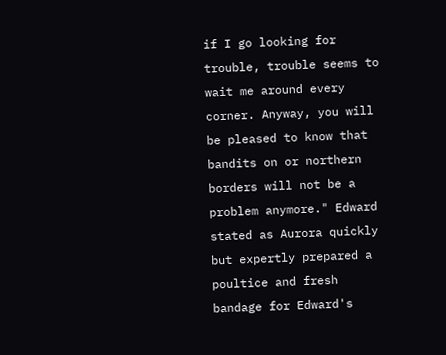if I go looking for trouble, trouble seems to wait me around every corner. Anyway, you will be pleased to know that bandits on or northern borders will not be a problem anymore." Edward stated as Aurora quickly but expertly prepared a poultice and fresh bandage for Edward's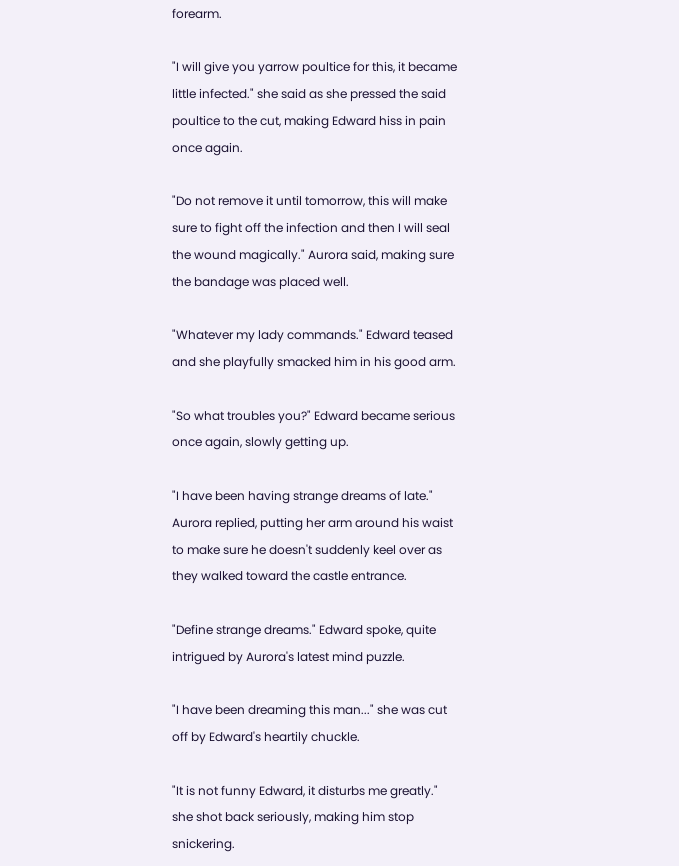forearm.

"I will give you yarrow poultice for this, it became little infected." she said as she pressed the said poultice to the cut, making Edward hiss in pain once again.

"Do not remove it until tomorrow, this will make sure to fight off the infection and then I will seal the wound magically." Aurora said, making sure the bandage was placed well.

"Whatever my lady commands." Edward teased and she playfully smacked him in his good arm.

"So what troubles you?" Edward became serious once again, slowly getting up.

"I have been having strange dreams of late." Aurora replied, putting her arm around his waist to make sure he doesn't suddenly keel over as they walked toward the castle entrance.

"Define strange dreams." Edward spoke, quite intrigued by Aurora's latest mind puzzle.

"I have been dreaming this man..." she was cut off by Edward's heartily chuckle.

"It is not funny Edward, it disturbs me greatly." she shot back seriously, making him stop snickering.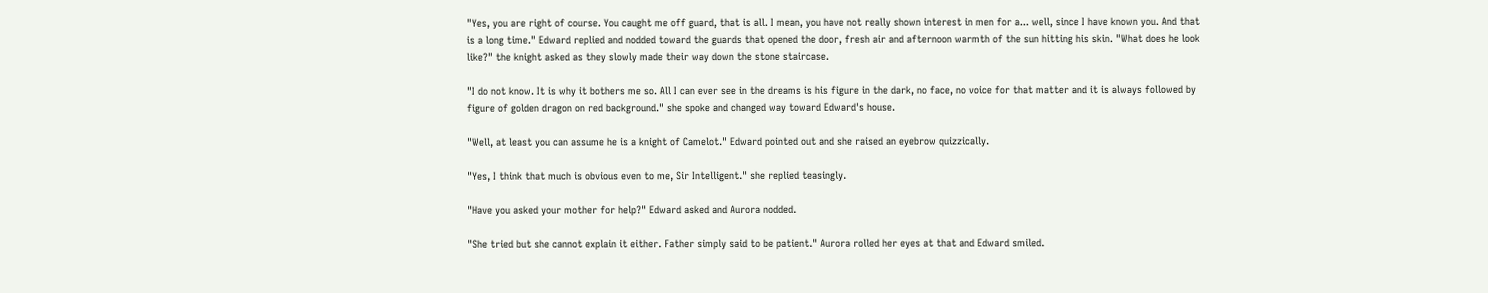"Yes, you are right of course. You caught me off guard, that is all. I mean, you have not really shown interest in men for a... well, since I have known you. And that is a long time." Edward replied and nodded toward the guards that opened the door, fresh air and afternoon warmth of the sun hitting his skin. "What does he look like?" the knight asked as they slowly made their way down the stone staircase.

"I do not know. It is why it bothers me so. All I can ever see in the dreams is his figure in the dark, no face, no voice for that matter and it is always followed by figure of golden dragon on red background." she spoke and changed way toward Edward's house.

"Well, at least you can assume he is a knight of Camelot." Edward pointed out and she raised an eyebrow quizzically.

"Yes, I think that much is obvious even to me, Sir Intelligent." she replied teasingly.

"Have you asked your mother for help?" Edward asked and Aurora nodded.

"She tried but she cannot explain it either. Father simply said to be patient." Aurora rolled her eyes at that and Edward smiled.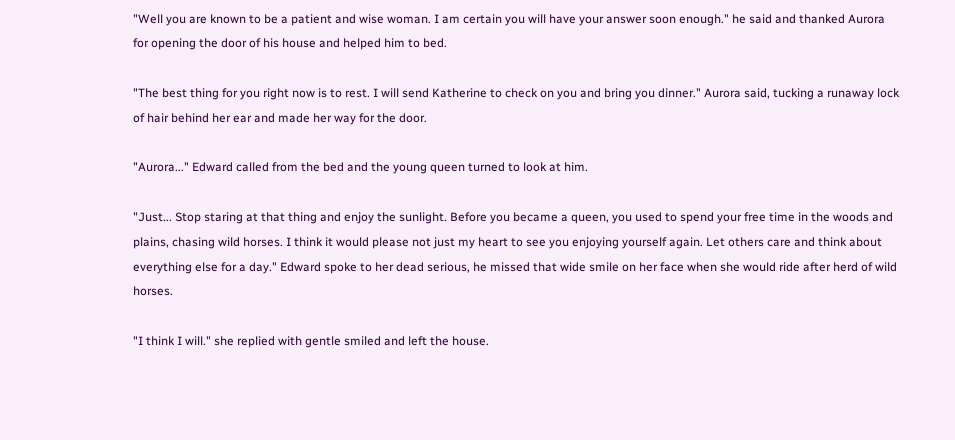"Well you are known to be a patient and wise woman. I am certain you will have your answer soon enough." he said and thanked Aurora for opening the door of his house and helped him to bed.

"The best thing for you right now is to rest. I will send Katherine to check on you and bring you dinner." Aurora said, tucking a runaway lock of hair behind her ear and made her way for the door.

"Aurora..." Edward called from the bed and the young queen turned to look at him.

"Just... Stop staring at that thing and enjoy the sunlight. Before you became a queen, you used to spend your free time in the woods and plains, chasing wild horses. I think it would please not just my heart to see you enjoying yourself again. Let others care and think about everything else for a day." Edward spoke to her dead serious, he missed that wide smile on her face when she would ride after herd of wild horses.

"I think I will." she replied with gentle smiled and left the house.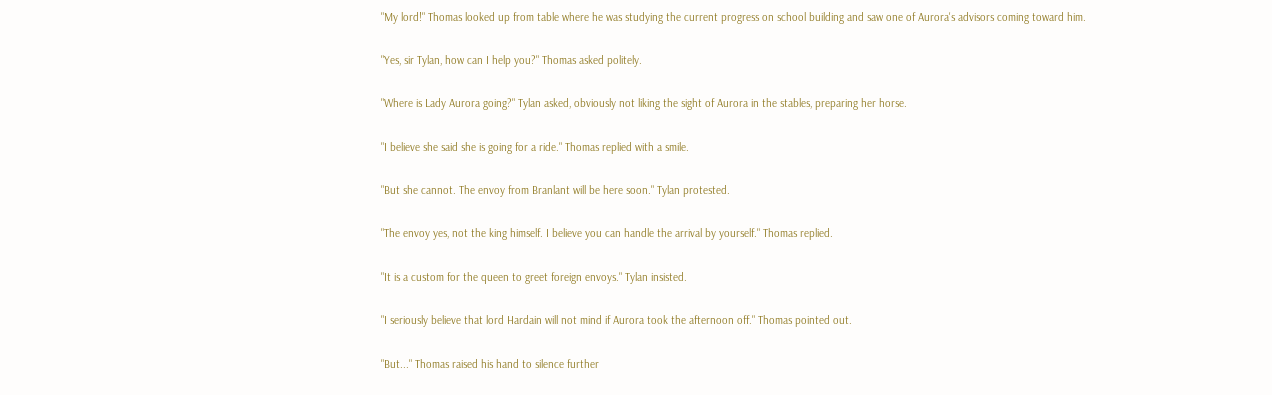"My lord!" Thomas looked up from table where he was studying the current progress on school building and saw one of Aurora's advisors coming toward him.

"Yes, sir Tylan, how can I help you?" Thomas asked politely.

"Where is Lady Aurora going?" Tylan asked, obviously not liking the sight of Aurora in the stables, preparing her horse.

"I believe she said she is going for a ride." Thomas replied with a smile.

"But she cannot. The envoy from Branlant will be here soon." Tylan protested.

"The envoy yes, not the king himself. I believe you can handle the arrival by yourself." Thomas replied.

"It is a custom for the queen to greet foreign envoys." Tylan insisted.

"I seriously believe that lord Hardain will not mind if Aurora took the afternoon off." Thomas pointed out.

"But..." Thomas raised his hand to silence further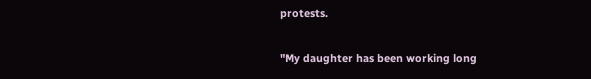protests.

"My daughter has been working long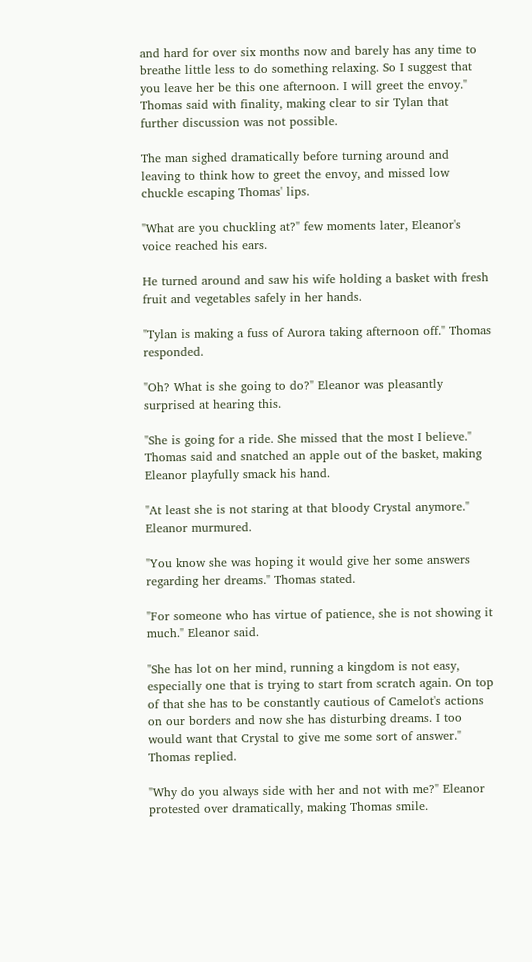and hard for over six months now and barely has any time to breathe little less to do something relaxing. So I suggest that you leave her be this one afternoon. I will greet the envoy." Thomas said with finality, making clear to sir Tylan that further discussion was not possible.

The man sighed dramatically before turning around and leaving to think how to greet the envoy, and missed low chuckle escaping Thomas' lips.

"What are you chuckling at?" few moments later, Eleanor's voice reached his ears.

He turned around and saw his wife holding a basket with fresh fruit and vegetables safely in her hands.

"Tylan is making a fuss of Aurora taking afternoon off." Thomas responded.

"Oh? What is she going to do?" Eleanor was pleasantly surprised at hearing this.

"She is going for a ride. She missed that the most I believe." Thomas said and snatched an apple out of the basket, making Eleanor playfully smack his hand.

"At least she is not staring at that bloody Crystal anymore." Eleanor murmured.

"You know she was hoping it would give her some answers regarding her dreams." Thomas stated.

"For someone who has virtue of patience, she is not showing it much." Eleanor said.

"She has lot on her mind, running a kingdom is not easy, especially one that is trying to start from scratch again. On top of that she has to be constantly cautious of Camelot's actions on our borders and now she has disturbing dreams. I too would want that Crystal to give me some sort of answer." Thomas replied.

"Why do you always side with her and not with me?" Eleanor protested over dramatically, making Thomas smile.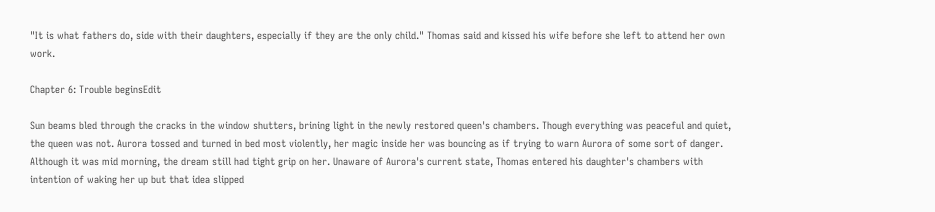"It is what fathers do, side with their daughters, especially if they are the only child." Thomas said and kissed his wife before she left to attend her own work.

Chapter 6: Trouble beginsEdit

Sun beams bled through the cracks in the window shutters, brining light in the newly restored queen's chambers. Though everything was peaceful and quiet, the queen was not. Aurora tossed and turned in bed most violently, her magic inside her was bouncing as if trying to warn Aurora of some sort of danger. Although it was mid morning, the dream still had tight grip on her. Unaware of Aurora's current state, Thomas entered his daughter's chambers with intention of waking her up but that idea slipped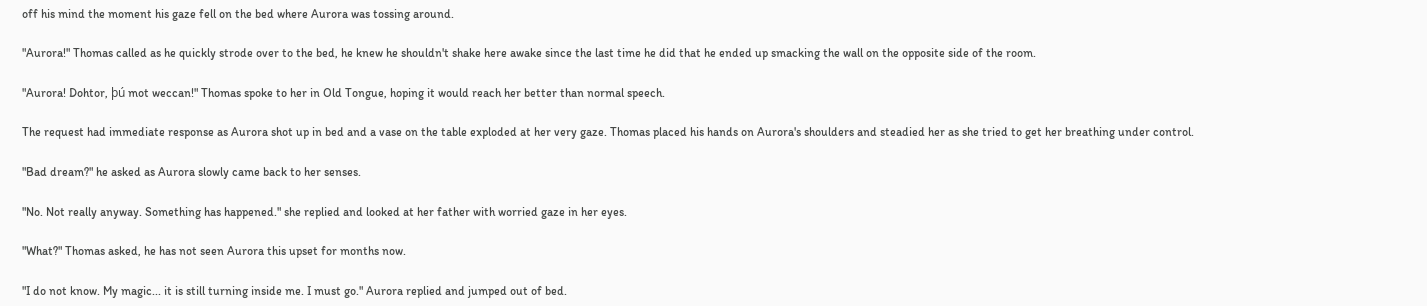off his mind the moment his gaze fell on the bed where Aurora was tossing around.

"Aurora!" Thomas called as he quickly strode over to the bed, he knew he shouldn't shake here awake since the last time he did that he ended up smacking the wall on the opposite side of the room.

"Aurora! Dohtor, þú mot weccan!" Thomas spoke to her in Old Tongue, hoping it would reach her better than normal speech.

The request had immediate response as Aurora shot up in bed and a vase on the table exploded at her very gaze. Thomas placed his hands on Aurora's shoulders and steadied her as she tried to get her breathing under control.

"Bad dream?" he asked as Aurora slowly came back to her senses.

"No. Not really anyway. Something has happened." she replied and looked at her father with worried gaze in her eyes.

"What?" Thomas asked, he has not seen Aurora this upset for months now.

"I do not know. My magic... it is still turning inside me. I must go." Aurora replied and jumped out of bed.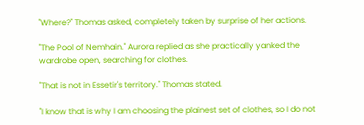"Where?" Thomas asked, completely taken by surprise of her actions.

"The Pool of Nemhain." Aurora replied as she practically yanked the wardrobe open, searching for clothes.

"That is not in Essetir's territory." Thomas stated.

"I know that is why I am choosing the plainest set of clothes, so I do not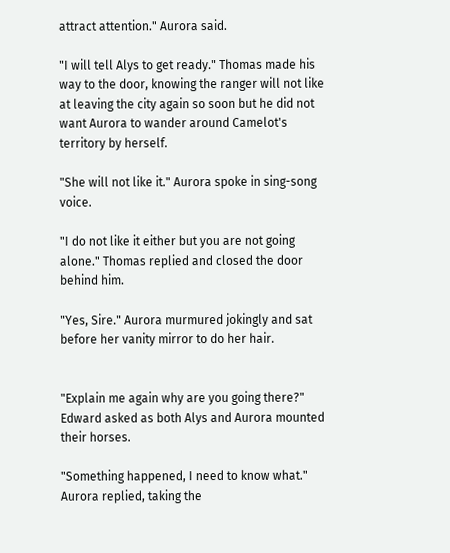attract attention." Aurora said.

"I will tell Alys to get ready." Thomas made his way to the door, knowing the ranger will not like at leaving the city again so soon but he did not want Aurora to wander around Camelot's territory by herself.

"She will not like it." Aurora spoke in sing-song voice.

"I do not like it either but you are not going alone." Thomas replied and closed the door behind him.

"Yes, Sire." Aurora murmured jokingly and sat before her vanity mirror to do her hair.


"Explain me again why are you going there?" Edward asked as both Alys and Aurora mounted their horses.

"Something happened, I need to know what." Aurora replied, taking the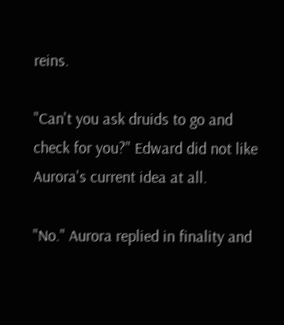reins.

"Can't you ask druids to go and check for you?" Edward did not like Aurora's current idea at all.

"No." Aurora replied in finality and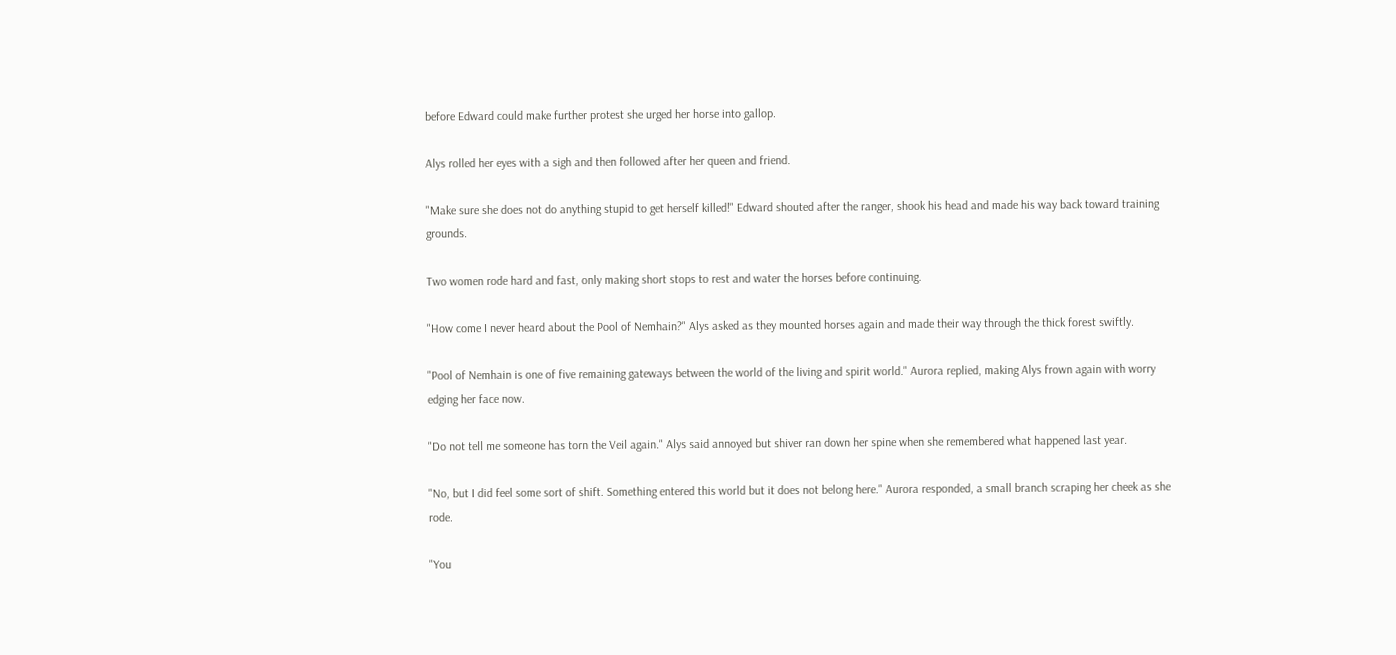before Edward could make further protest she urged her horse into gallop.

Alys rolled her eyes with a sigh and then followed after her queen and friend.

"Make sure she does not do anything stupid to get herself killed!" Edward shouted after the ranger, shook his head and made his way back toward training grounds.

Two women rode hard and fast, only making short stops to rest and water the horses before continuing.

"How come I never heard about the Pool of Nemhain?" Alys asked as they mounted horses again and made their way through the thick forest swiftly.

"Pool of Nemhain is one of five remaining gateways between the world of the living and spirit world." Aurora replied, making Alys frown again with worry edging her face now.

"Do not tell me someone has torn the Veil again." Alys said annoyed but shiver ran down her spine when she remembered what happened last year.

"No, but I did feel some sort of shift. Something entered this world but it does not belong here." Aurora responded, a small branch scraping her cheek as she rode.

"You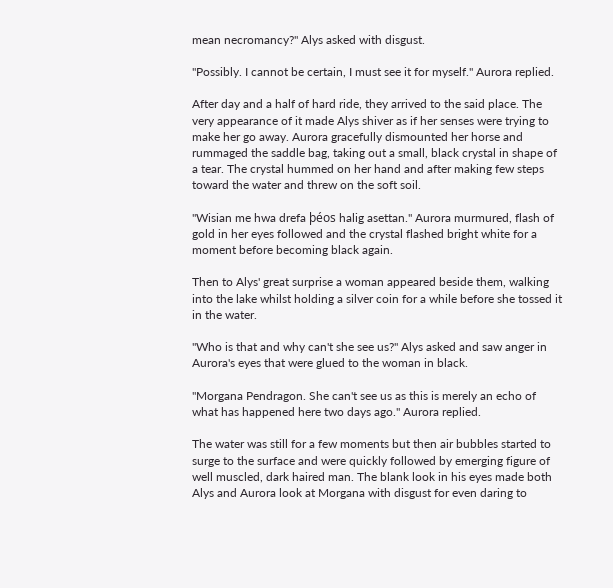mean necromancy?" Alys asked with disgust.

"Possibly. I cannot be certain, I must see it for myself." Aurora replied.

After day and a half of hard ride, they arrived to the said place. The very appearance of it made Alys shiver as if her senses were trying to make her go away. Aurora gracefully dismounted her horse and rummaged the saddle bag, taking out a small, black crystal in shape of a tear. The crystal hummed on her hand and after making few steps toward the water and threw on the soft soil.

"Wisian me hwa drefa þéos halig asettan." Aurora murmured, flash of gold in her eyes followed and the crystal flashed bright white for a moment before becoming black again.

Then to Alys' great surprise a woman appeared beside them, walking into the lake whilst holding a silver coin for a while before she tossed it in the water.

"Who is that and why can't she see us?" Alys asked and saw anger in Aurora's eyes that were glued to the woman in black.

"Morgana Pendragon. She can't see us as this is merely an echo of what has happened here two days ago." Aurora replied.

The water was still for a few moments but then air bubbles started to surge to the surface and were quickly followed by emerging figure of well muscled, dark haired man. The blank look in his eyes made both Alys and Aurora look at Morgana with disgust for even daring to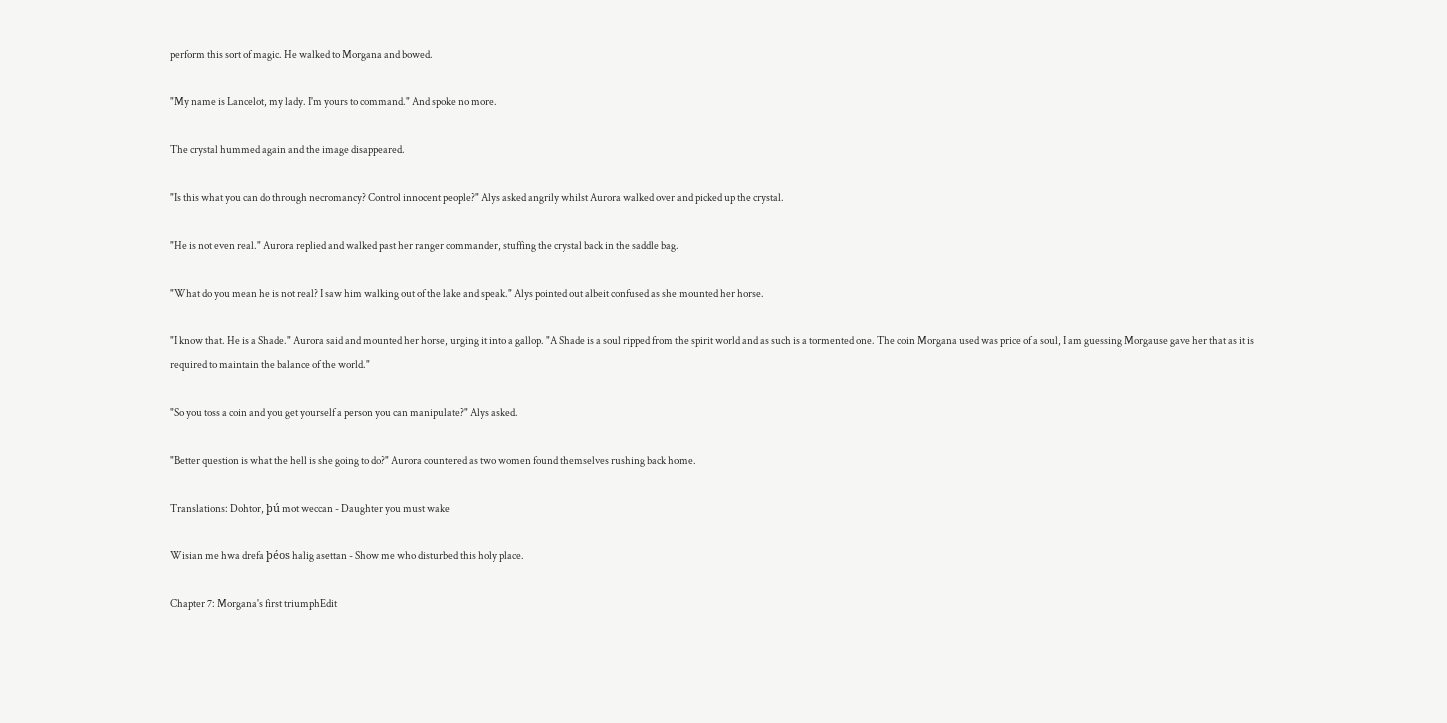perform this sort of magic. He walked to Morgana and bowed.

"My name is Lancelot, my lady. I'm yours to command." And spoke no more.

The crystal hummed again and the image disappeared.

"Is this what you can do through necromancy? Control innocent people?" Alys asked angrily whilst Aurora walked over and picked up the crystal.

"He is not even real." Aurora replied and walked past her ranger commander, stuffing the crystal back in the saddle bag.

"What do you mean he is not real? I saw him walking out of the lake and speak." Alys pointed out albeit confused as she mounted her horse.

"I know that. He is a Shade." Aurora said and mounted her horse, urging it into a gallop. "A Shade is a soul ripped from the spirit world and as such is a tormented one. The coin Morgana used was price of a soul, I am guessing Morgause gave her that as it is required to maintain the balance of the world."

"So you toss a coin and you get yourself a person you can manipulate?" Alys asked.

"Better question is what the hell is she going to do?" Aurora countered as two women found themselves rushing back home.

Translations: Dohtor, þú mot weccan - Daughter you must wake

Wisian me hwa drefa þéos halig asettan - Show me who disturbed this holy place.

Chapter 7: Morgana's first triumphEdit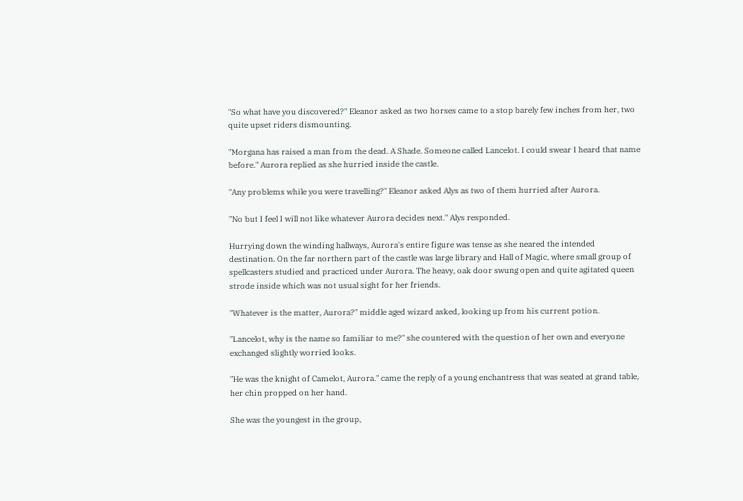"So what have you discovered?" Eleanor asked as two horses came to a stop barely few inches from her, two quite upset riders dismounting.

"Morgana has raised a man from the dead. A Shade. Someone called Lancelot. I could swear I heard that name before." Aurora replied as she hurried inside the castle.

"Any problems while you were travelling?" Eleanor asked Alys as two of them hurried after Aurora.

"No but I feel I will not like whatever Aurora decides next." Alys responded.

Hurrying down the winding hallways, Aurora's entire figure was tense as she neared the intended destination. On the far northern part of the castle was large library and Hall of Magic, where small group of spellcasters studied and practiced under Aurora. The heavy, oak door swung open and quite agitated queen strode inside which was not usual sight for her friends.

"Whatever is the matter, Aurora?" middle aged wizard asked, looking up from his current potion.

"Lancelot, why is the name so familiar to me?" she countered with the question of her own and everyone exchanged slightly worried looks.

"He was the knight of Camelot, Aurora." came the reply of a young enchantress that was seated at grand table, her chin propped on her hand.

She was the youngest in the group,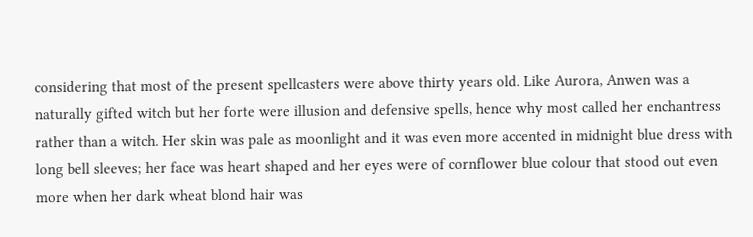considering that most of the present spellcasters were above thirty years old. Like Aurora, Anwen was a naturally gifted witch but her forte were illusion and defensive spells, hence why most called her enchantress rather than a witch. Her skin was pale as moonlight and it was even more accented in midnight blue dress with long bell sleeves; her face was heart shaped and her eyes were of cornflower blue colour that stood out even more when her dark wheat blond hair was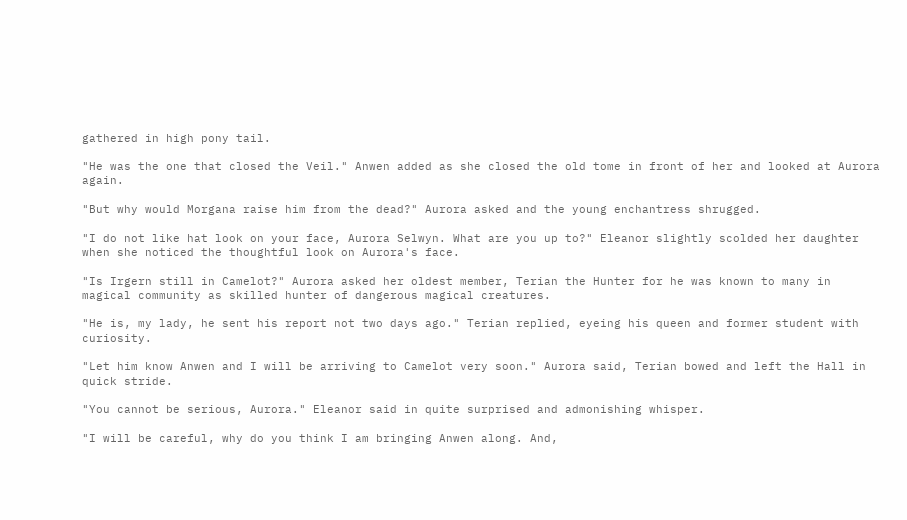gathered in high pony tail.

"He was the one that closed the Veil." Anwen added as she closed the old tome in front of her and looked at Aurora again.

"But why would Morgana raise him from the dead?" Aurora asked and the young enchantress shrugged.

"I do not like hat look on your face, Aurora Selwyn. What are you up to?" Eleanor slightly scolded her daughter when she noticed the thoughtful look on Aurora's face.

"Is Irgern still in Camelot?" Aurora asked her oldest member, Terian the Hunter for he was known to many in magical community as skilled hunter of dangerous magical creatures.

"He is, my lady, he sent his report not two days ago." Terian replied, eyeing his queen and former student with curiosity.

"Let him know Anwen and I will be arriving to Camelot very soon." Aurora said, Terian bowed and left the Hall in quick stride.

"You cannot be serious, Aurora." Eleanor said in quite surprised and admonishing whisper.

"I will be careful, why do you think I am bringing Anwen along. And,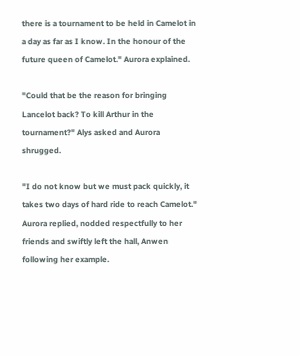there is a tournament to be held in Camelot in a day as far as I know. In the honour of the future queen of Camelot." Aurora explained.

"Could that be the reason for bringing Lancelot back? To kill Arthur in the tournament?" Alys asked and Aurora shrugged.

"I do not know but we must pack quickly, it takes two days of hard ride to reach Camelot." Aurora replied, nodded respectfully to her friends and swiftly left the hall, Anwen following her example.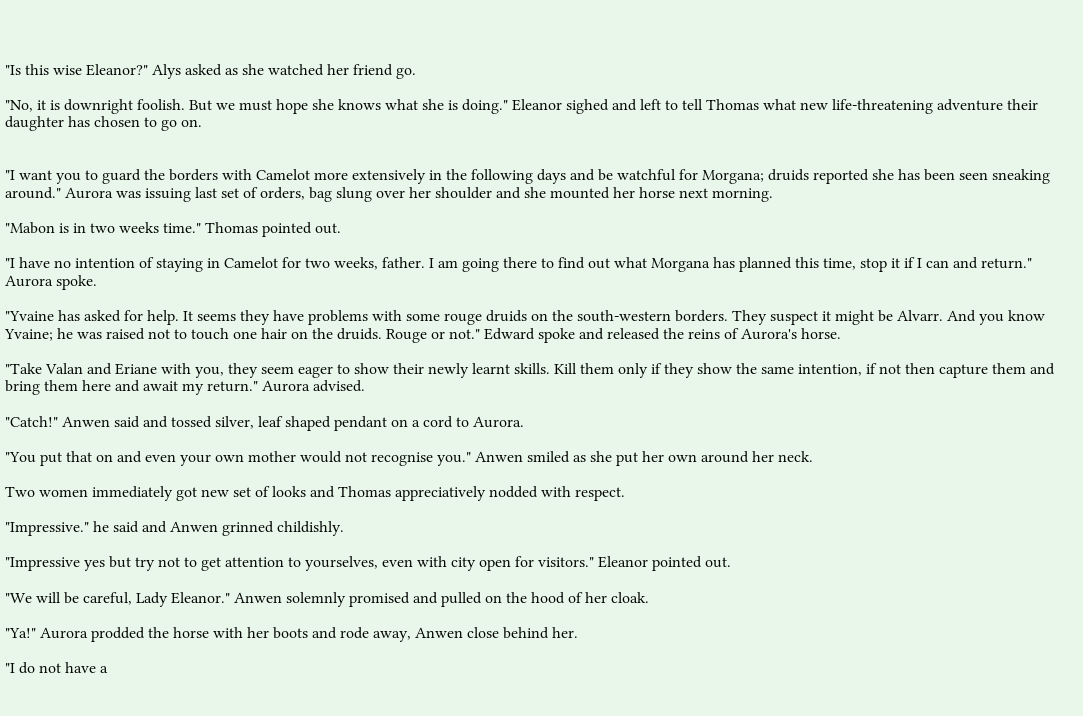"Is this wise Eleanor?" Alys asked as she watched her friend go.

"No, it is downright foolish. But we must hope she knows what she is doing." Eleanor sighed and left to tell Thomas what new life-threatening adventure their daughter has chosen to go on.


"I want you to guard the borders with Camelot more extensively in the following days and be watchful for Morgana; druids reported she has been seen sneaking around." Aurora was issuing last set of orders, bag slung over her shoulder and she mounted her horse next morning.

"Mabon is in two weeks time." Thomas pointed out.

"I have no intention of staying in Camelot for two weeks, father. I am going there to find out what Morgana has planned this time, stop it if I can and return." Aurora spoke.

"Yvaine has asked for help. It seems they have problems with some rouge druids on the south-western borders. They suspect it might be Alvarr. And you know Yvaine; he was raised not to touch one hair on the druids. Rouge or not." Edward spoke and released the reins of Aurora's horse.

"Take Valan and Eriane with you, they seem eager to show their newly learnt skills. Kill them only if they show the same intention, if not then capture them and bring them here and await my return." Aurora advised.

"Catch!" Anwen said and tossed silver, leaf shaped pendant on a cord to Aurora.

"You put that on and even your own mother would not recognise you." Anwen smiled as she put her own around her neck.

Two women immediately got new set of looks and Thomas appreciatively nodded with respect.

"Impressive." he said and Anwen grinned childishly.

"Impressive yes but try not to get attention to yourselves, even with city open for visitors." Eleanor pointed out.

"We will be careful, Lady Eleanor." Anwen solemnly promised and pulled on the hood of her cloak.

"Ya!" Aurora prodded the horse with her boots and rode away, Anwen close behind her.

"I do not have a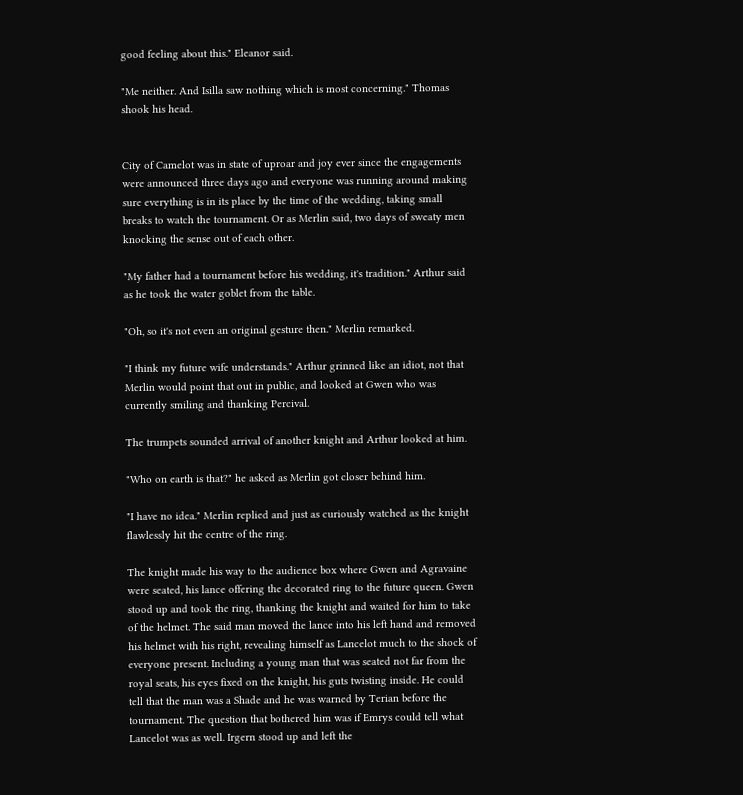good feeling about this." Eleanor said.

"Me neither. And Isilla saw nothing which is most concerning." Thomas shook his head.


City of Camelot was in state of uproar and joy ever since the engagements were announced three days ago and everyone was running around making sure everything is in its place by the time of the wedding, taking small breaks to watch the tournament. Or as Merlin said, two days of sweaty men knocking the sense out of each other.

"My father had a tournament before his wedding, it's tradition." Arthur said as he took the water goblet from the table.

"Oh, so it's not even an original gesture then." Merlin remarked.

"I think my future wife understands." Arthur grinned like an idiot, not that Merlin would point that out in public, and looked at Gwen who was currently smiling and thanking Percival.

The trumpets sounded arrival of another knight and Arthur looked at him.

"Who on earth is that?" he asked as Merlin got closer behind him.

"I have no idea." Merlin replied and just as curiously watched as the knight flawlessly hit the centre of the ring.

The knight made his way to the audience box where Gwen and Agravaine were seated, his lance offering the decorated ring to the future queen. Gwen stood up and took the ring, thanking the knight and waited for him to take of the helmet. The said man moved the lance into his left hand and removed his helmet with his right, revealing himself as Lancelot much to the shock of everyone present. Including a young man that was seated not far from the royal seats, his eyes fixed on the knight, his guts twisting inside. He could tell that the man was a Shade and he was warned by Terian before the tournament. The question that bothered him was if Emrys could tell what Lancelot was as well. Irgern stood up and left the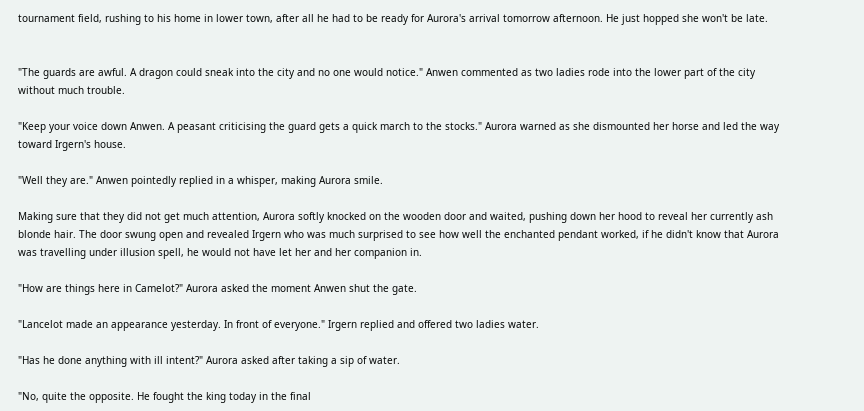tournament field, rushing to his home in lower town, after all he had to be ready for Aurora's arrival tomorrow afternoon. He just hopped she won't be late.


"The guards are awful. A dragon could sneak into the city and no one would notice." Anwen commented as two ladies rode into the lower part of the city without much trouble.

"Keep your voice down Anwen. A peasant criticising the guard gets a quick march to the stocks." Aurora warned as she dismounted her horse and led the way toward Irgern's house.

"Well they are." Anwen pointedly replied in a whisper, making Aurora smile.

Making sure that they did not get much attention, Aurora softly knocked on the wooden door and waited, pushing down her hood to reveal her currently ash blonde hair. The door swung open and revealed Irgern who was much surprised to see how well the enchanted pendant worked, if he didn't know that Aurora was travelling under illusion spell, he would not have let her and her companion in.

"How are things here in Camelot?" Aurora asked the moment Anwen shut the gate.

"Lancelot made an appearance yesterday. In front of everyone." Irgern replied and offered two ladies water.

"Has he done anything with ill intent?" Aurora asked after taking a sip of water.

"No, quite the opposite. He fought the king today in the final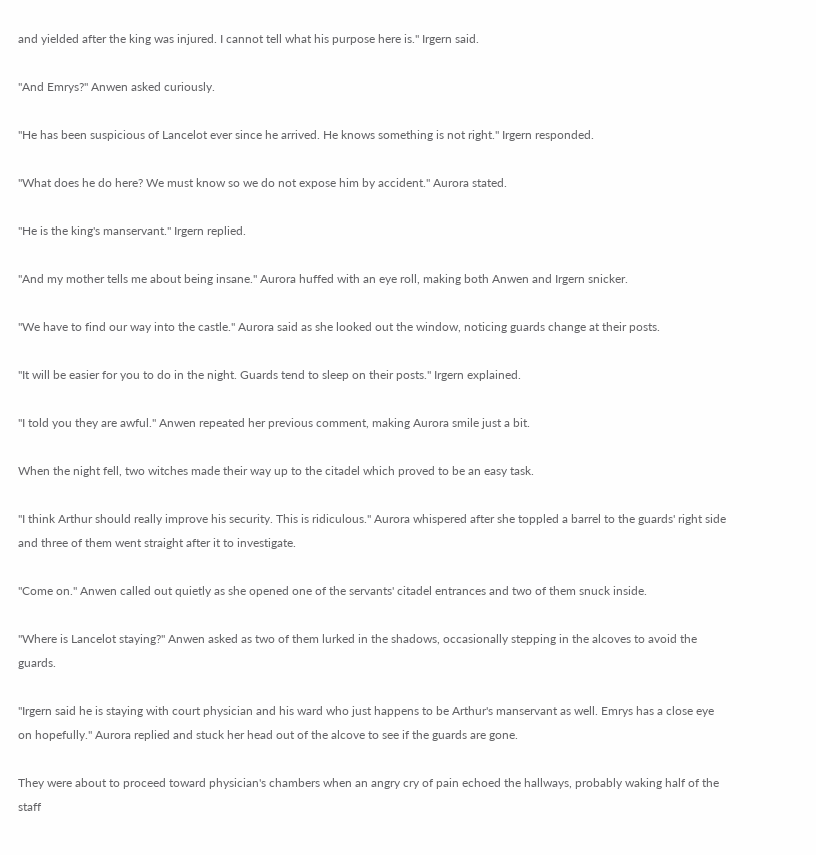and yielded after the king was injured. I cannot tell what his purpose here is." Irgern said.

"And Emrys?" Anwen asked curiously.

"He has been suspicious of Lancelot ever since he arrived. He knows something is not right." Irgern responded.

"What does he do here? We must know so we do not expose him by accident." Aurora stated.

"He is the king's manservant." Irgern replied.

"And my mother tells me about being insane." Aurora huffed with an eye roll, making both Anwen and Irgern snicker.

"We have to find our way into the castle." Aurora said as she looked out the window, noticing guards change at their posts.

"It will be easier for you to do in the night. Guards tend to sleep on their posts." Irgern explained.

"I told you they are awful." Anwen repeated her previous comment, making Aurora smile just a bit.

When the night fell, two witches made their way up to the citadel which proved to be an easy task.

"I think Arthur should really improve his security. This is ridiculous." Aurora whispered after she toppled a barrel to the guards' right side and three of them went straight after it to investigate.

"Come on." Anwen called out quietly as she opened one of the servants' citadel entrances and two of them snuck inside.

"Where is Lancelot staying?" Anwen asked as two of them lurked in the shadows, occasionally stepping in the alcoves to avoid the guards.

"Irgern said he is staying with court physician and his ward who just happens to be Arthur's manservant as well. Emrys has a close eye on hopefully." Aurora replied and stuck her head out of the alcove to see if the guards are gone.

They were about to proceed toward physician's chambers when an angry cry of pain echoed the hallways, probably waking half of the staff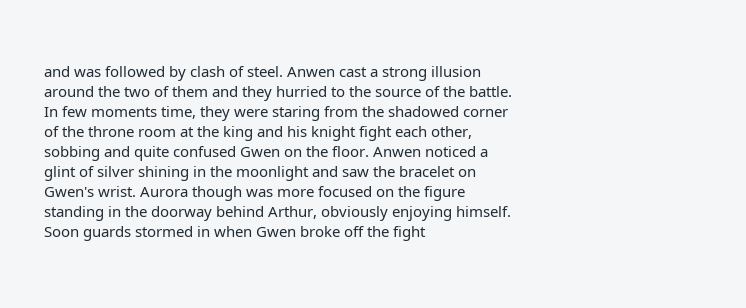and was followed by clash of steel. Anwen cast a strong illusion around the two of them and they hurried to the source of the battle. In few moments time, they were staring from the shadowed corner of the throne room at the king and his knight fight each other, sobbing and quite confused Gwen on the floor. Anwen noticed a glint of silver shining in the moonlight and saw the bracelet on Gwen's wrist. Aurora though was more focused on the figure standing in the doorway behind Arthur, obviously enjoying himself. Soon guards stormed in when Gwen broke off the fight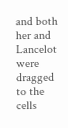and both her and Lancelot were dragged to the cells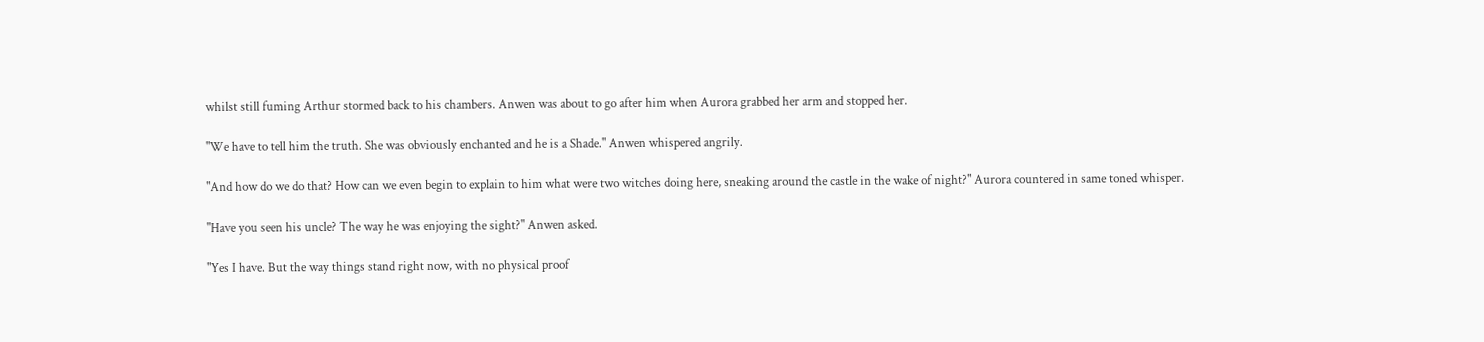whilst still fuming Arthur stormed back to his chambers. Anwen was about to go after him when Aurora grabbed her arm and stopped her.

"We have to tell him the truth. She was obviously enchanted and he is a Shade." Anwen whispered angrily.

"And how do we do that? How can we even begin to explain to him what were two witches doing here, sneaking around the castle in the wake of night?" Aurora countered in same toned whisper.

"Have you seen his uncle? The way he was enjoying the sight?" Anwen asked.

"Yes I have. But the way things stand right now, with no physical proof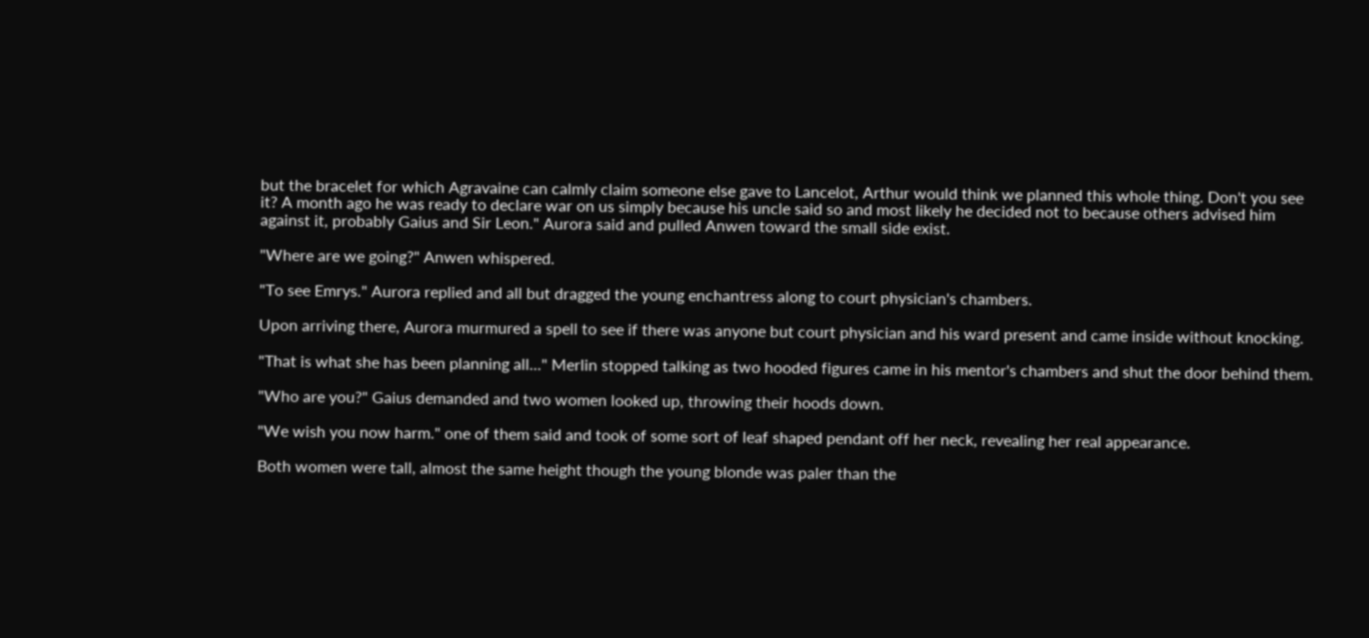but the bracelet for which Agravaine can calmly claim someone else gave to Lancelot, Arthur would think we planned this whole thing. Don't you see it? A month ago he was ready to declare war on us simply because his uncle said so and most likely he decided not to because others advised him against it, probably Gaius and Sir Leon." Aurora said and pulled Anwen toward the small side exist.

"Where are we going?" Anwen whispered.

"To see Emrys." Aurora replied and all but dragged the young enchantress along to court physician's chambers.

Upon arriving there, Aurora murmured a spell to see if there was anyone but court physician and his ward present and came inside without knocking.

"That is what she has been planning all..." Merlin stopped talking as two hooded figures came in his mentor's chambers and shut the door behind them.

"Who are you?" Gaius demanded and two women looked up, throwing their hoods down.

"We wish you now harm." one of them said and took of some sort of leaf shaped pendant off her neck, revealing her real appearance.

Both women were tall, almost the same height though the young blonde was paler than the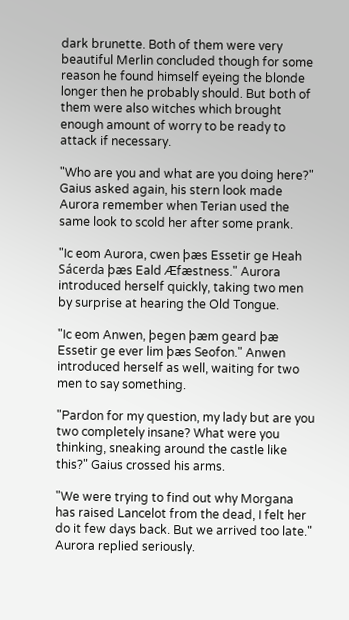dark brunette. Both of them were very beautiful Merlin concluded though for some reason he found himself eyeing the blonde longer then he probably should. But both of them were also witches which brought enough amount of worry to be ready to attack if necessary.

"Who are you and what are you doing here?" Gaius asked again, his stern look made Aurora remember when Terian used the same look to scold her after some prank.

"Ic eom Aurora, cwen þæs Essetir ge Heah Sácerda þæs Eald Æfæstness." Aurora introduced herself quickly, taking two men by surprise at hearing the Old Tongue.

"Ic eom Anwen, þegen þæm geard þæ Essetir ge ever lim þæs Seofon." Anwen introduced herself as well, waiting for two men to say something.

"Pardon for my question, my lady but are you two completely insane? What were you thinking, sneaking around the castle like this?" Gaius crossed his arms.

"We were trying to find out why Morgana has raised Lancelot from the dead, I felt her do it few days back. But we arrived too late." Aurora replied seriously.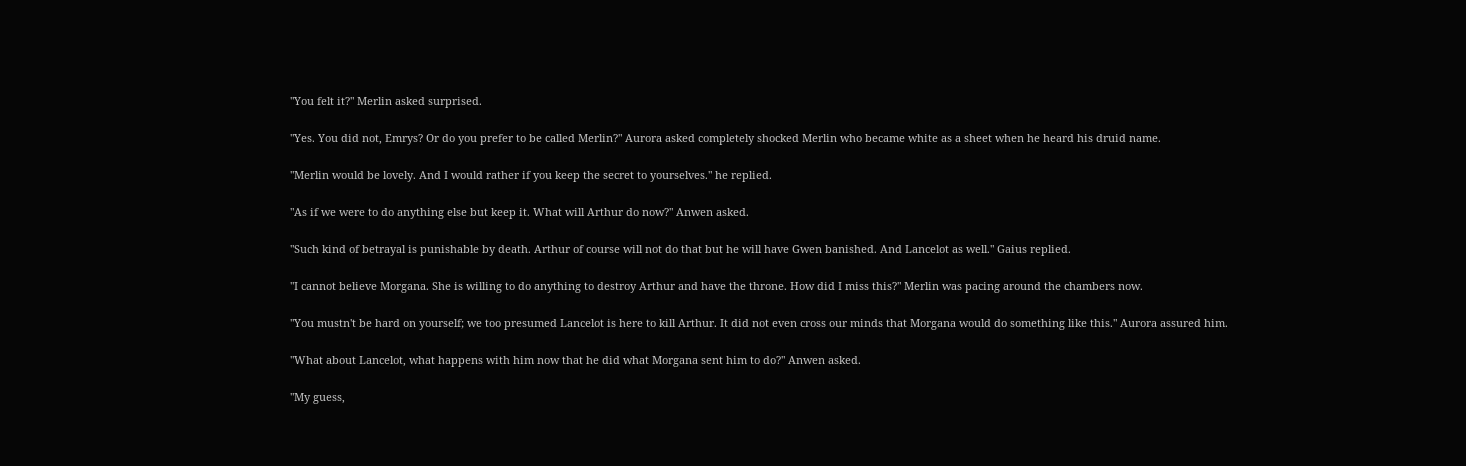"You felt it?" Merlin asked surprised.

"Yes. You did not, Emrys? Or do you prefer to be called Merlin?" Aurora asked completely shocked Merlin who became white as a sheet when he heard his druid name.

"Merlin would be lovely. And I would rather if you keep the secret to yourselves." he replied.

"As if we were to do anything else but keep it. What will Arthur do now?" Anwen asked.

"Such kind of betrayal is punishable by death. Arthur of course will not do that but he will have Gwen banished. And Lancelot as well." Gaius replied.

"I cannot believe Morgana. She is willing to do anything to destroy Arthur and have the throne. How did I miss this?" Merlin was pacing around the chambers now.

"You mustn't be hard on yourself; we too presumed Lancelot is here to kill Arthur. It did not even cross our minds that Morgana would do something like this." Aurora assured him.

"What about Lancelot, what happens with him now that he did what Morgana sent him to do?" Anwen asked.

"My guess,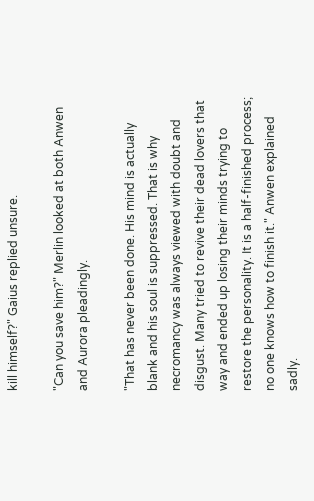kill himself?" Gaius replied unsure.

"Can you save him?" Merlin looked at both Anwen and Aurora pleadingly.

"That has never been done. His mind is actually blank and his soul is suppressed. That is why necromancy was always viewed with doubt and disgust. Many tried to revive their dead lovers that way and ended up losing their minds trying to restore the personality. It is a half-finished process; no one knows how to finish it." Anwen explained sadly.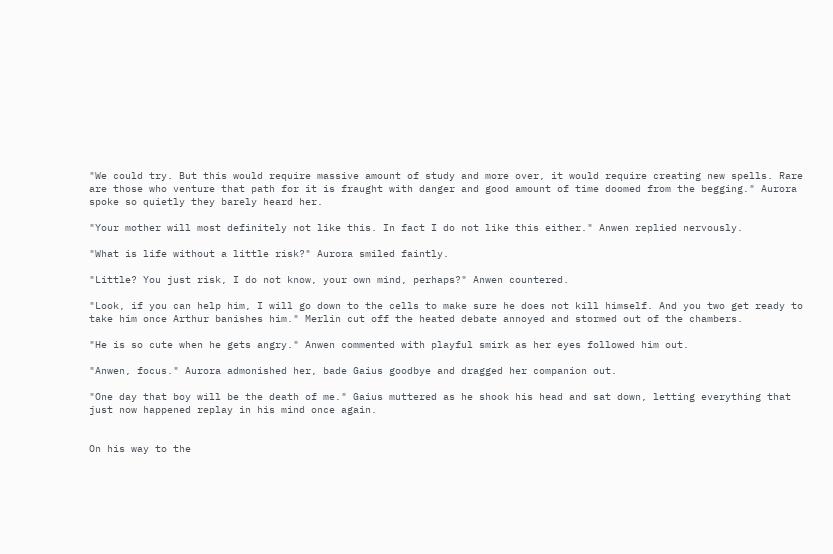"We could try. But this would require massive amount of study and more over, it would require creating new spells. Rare are those who venture that path for it is fraught with danger and good amount of time doomed from the begging." Aurora spoke so quietly they barely heard her.

"Your mother will most definitely not like this. In fact I do not like this either." Anwen replied nervously.

"What is life without a little risk?" Aurora smiled faintly.

"Little? You just risk, I do not know, your own mind, perhaps?" Anwen countered.

"Look, if you can help him, I will go down to the cells to make sure he does not kill himself. And you two get ready to take him once Arthur banishes him." Merlin cut off the heated debate annoyed and stormed out of the chambers.

"He is so cute when he gets angry." Anwen commented with playful smirk as her eyes followed him out.

"Anwen, focus." Aurora admonished her, bade Gaius goodbye and dragged her companion out.

"One day that boy will be the death of me." Gaius muttered as he shook his head and sat down, letting everything that just now happened replay in his mind once again.


On his way to the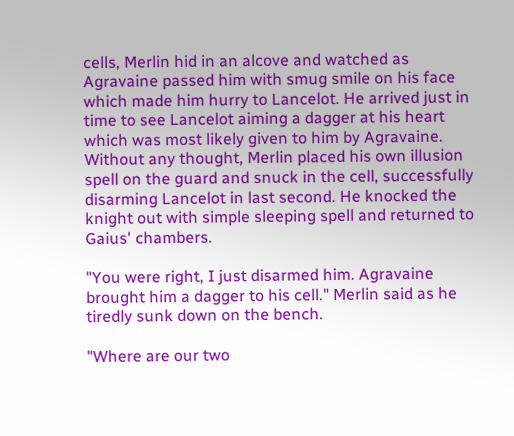cells, Merlin hid in an alcove and watched as Agravaine passed him with smug smile on his face which made him hurry to Lancelot. He arrived just in time to see Lancelot aiming a dagger at his heart which was most likely given to him by Agravaine. Without any thought, Merlin placed his own illusion spell on the guard and snuck in the cell, successfully disarming Lancelot in last second. He knocked the knight out with simple sleeping spell and returned to Gaius' chambers.

"You were right, I just disarmed him. Agravaine brought him a dagger to his cell." Merlin said as he tiredly sunk down on the bench.

"Where are our two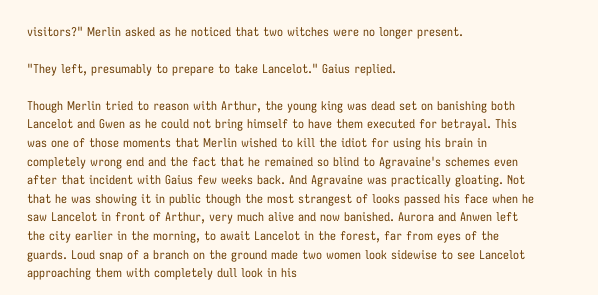visitors?" Merlin asked as he noticed that two witches were no longer present.

"They left, presumably to prepare to take Lancelot." Gaius replied.

Though Merlin tried to reason with Arthur, the young king was dead set on banishing both Lancelot and Gwen as he could not bring himself to have them executed for betrayal. This was one of those moments that Merlin wished to kill the idiot for using his brain in completely wrong end and the fact that he remained so blind to Agravaine's schemes even after that incident with Gaius few weeks back. And Agravaine was practically gloating. Not that he was showing it in public though the most strangest of looks passed his face when he saw Lancelot in front of Arthur, very much alive and now banished. Aurora and Anwen left the city earlier in the morning, to await Lancelot in the forest, far from eyes of the guards. Loud snap of a branch on the ground made two women look sidewise to see Lancelot approaching them with completely dull look in his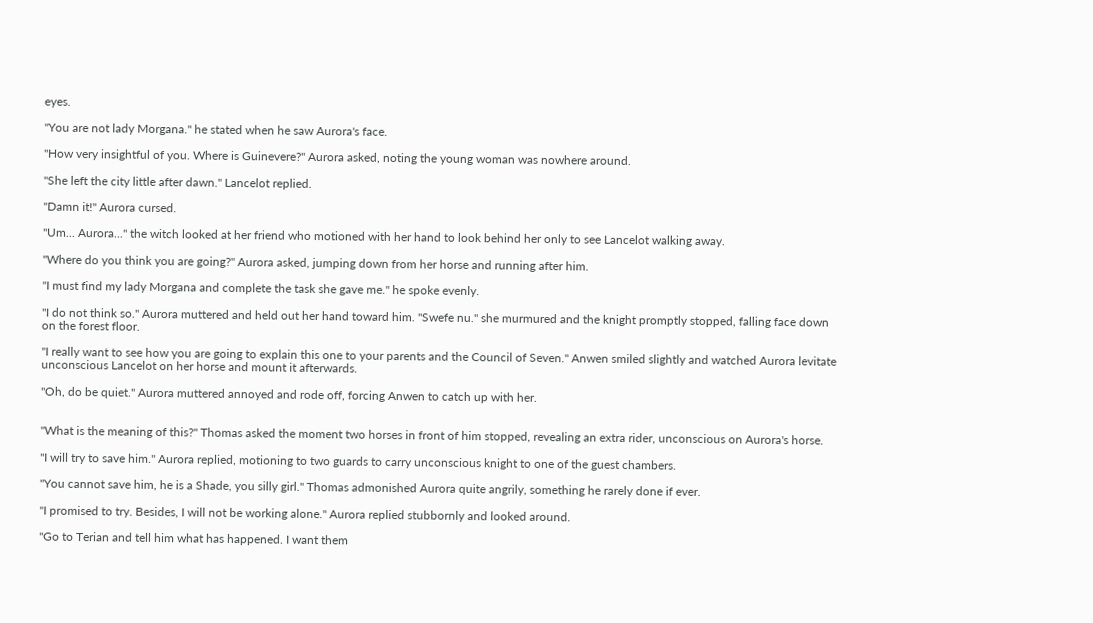eyes.

"You are not lady Morgana." he stated when he saw Aurora's face.

"How very insightful of you. Where is Guinevere?" Aurora asked, noting the young woman was nowhere around.

"She left the city little after dawn." Lancelot replied.

"Damn it!" Aurora cursed.

"Um... Aurora..." the witch looked at her friend who motioned with her hand to look behind her only to see Lancelot walking away.

"Where do you think you are going?" Aurora asked, jumping down from her horse and running after him.

"I must find my lady Morgana and complete the task she gave me." he spoke evenly.

"I do not think so." Aurora muttered and held out her hand toward him. "Swefe nu." she murmured and the knight promptly stopped, falling face down on the forest floor.

"I really want to see how you are going to explain this one to your parents and the Council of Seven." Anwen smiled slightly and watched Aurora levitate unconscious Lancelot on her horse and mount it afterwards.

"Oh, do be quiet." Aurora muttered annoyed and rode off, forcing Anwen to catch up with her.


"What is the meaning of this?" Thomas asked the moment two horses in front of him stopped, revealing an extra rider, unconscious on Aurora's horse.

"I will try to save him." Aurora replied, motioning to two guards to carry unconscious knight to one of the guest chambers.

"You cannot save him, he is a Shade, you silly girl." Thomas admonished Aurora quite angrily, something he rarely done if ever.

"I promised to try. Besides, I will not be working alone." Aurora replied stubbornly and looked around.

"Go to Terian and tell him what has happened. I want them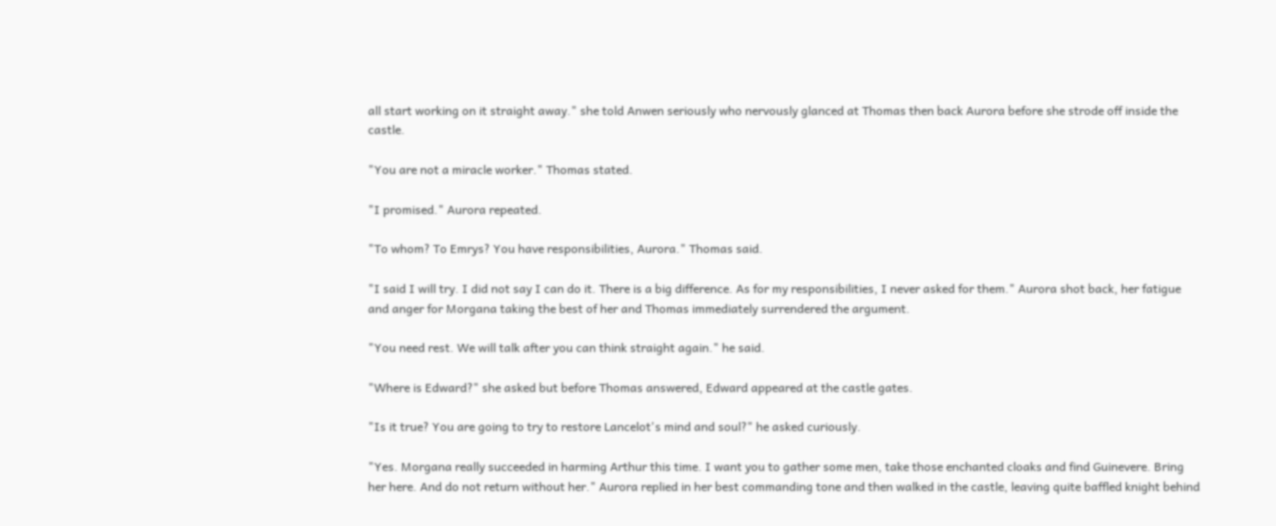all start working on it straight away." she told Anwen seriously who nervously glanced at Thomas then back Aurora before she strode off inside the castle.

"You are not a miracle worker." Thomas stated.

"I promised." Aurora repeated.

"To whom? To Emrys? You have responsibilities, Aurora." Thomas said.

"I said I will try. I did not say I can do it. There is a big difference. As for my responsibilities, I never asked for them." Aurora shot back, her fatigue and anger for Morgana taking the best of her and Thomas immediately surrendered the argument.

"You need rest. We will talk after you can think straight again." he said.

"Where is Edward?" she asked but before Thomas answered, Edward appeared at the castle gates.

"Is it true? You are going to try to restore Lancelot's mind and soul?" he asked curiously.

"Yes. Morgana really succeeded in harming Arthur this time. I want you to gather some men, take those enchanted cloaks and find Guinevere. Bring her here. And do not return without her." Aurora replied in her best commanding tone and then walked in the castle, leaving quite baffled knight behind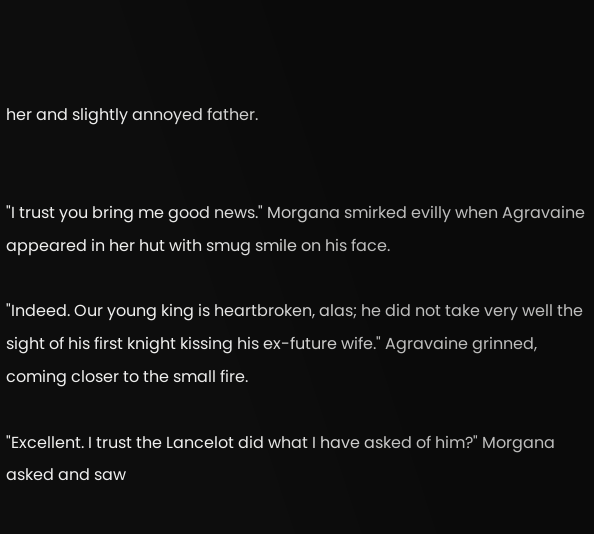her and slightly annoyed father.


"I trust you bring me good news." Morgana smirked evilly when Agravaine appeared in her hut with smug smile on his face.

"Indeed. Our young king is heartbroken, alas; he did not take very well the sight of his first knight kissing his ex-future wife." Agravaine grinned, coming closer to the small fire.

"Excellent. I trust the Lancelot did what I have asked of him?" Morgana asked and saw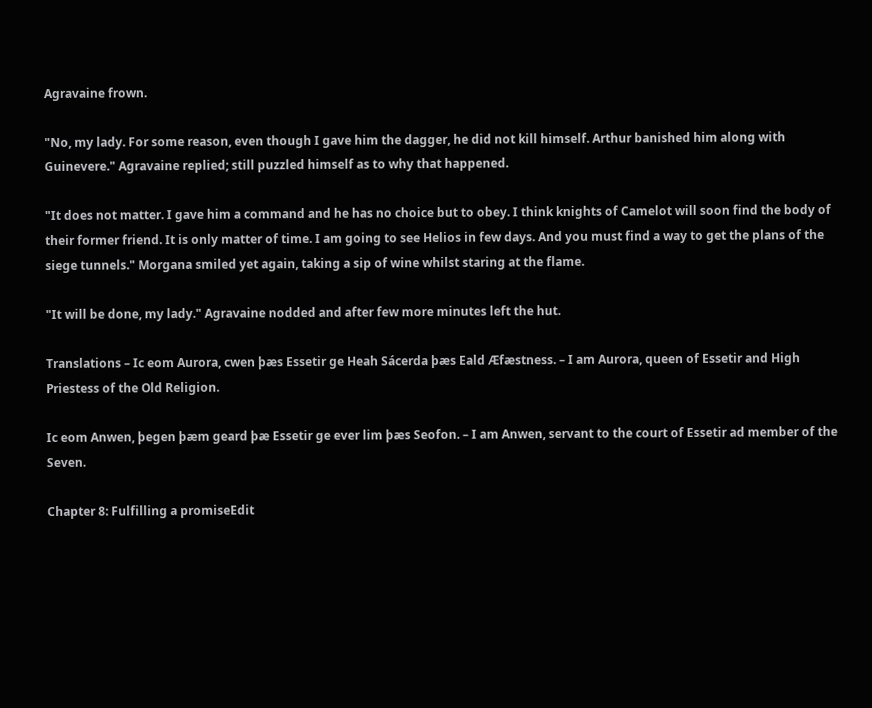Agravaine frown.

"No, my lady. For some reason, even though I gave him the dagger, he did not kill himself. Arthur banished him along with Guinevere." Agravaine replied; still puzzled himself as to why that happened.

"It does not matter. I gave him a command and he has no choice but to obey. I think knights of Camelot will soon find the body of their former friend. It is only matter of time. I am going to see Helios in few days. And you must find a way to get the plans of the siege tunnels." Morgana smiled yet again, taking a sip of wine whilst staring at the flame.

"It will be done, my lady." Agravaine nodded and after few more minutes left the hut.

Translations – Ic eom Aurora, cwen þæs Essetir ge Heah Sácerda þæs Eald Æfæstness. – I am Aurora, queen of Essetir and High Priestess of the Old Religion.

Ic eom Anwen, þegen þæm geard þæ Essetir ge ever lim þæs Seofon. – I am Anwen, servant to the court of Essetir ad member of the Seven.

Chapter 8: Fulfilling a promiseEdit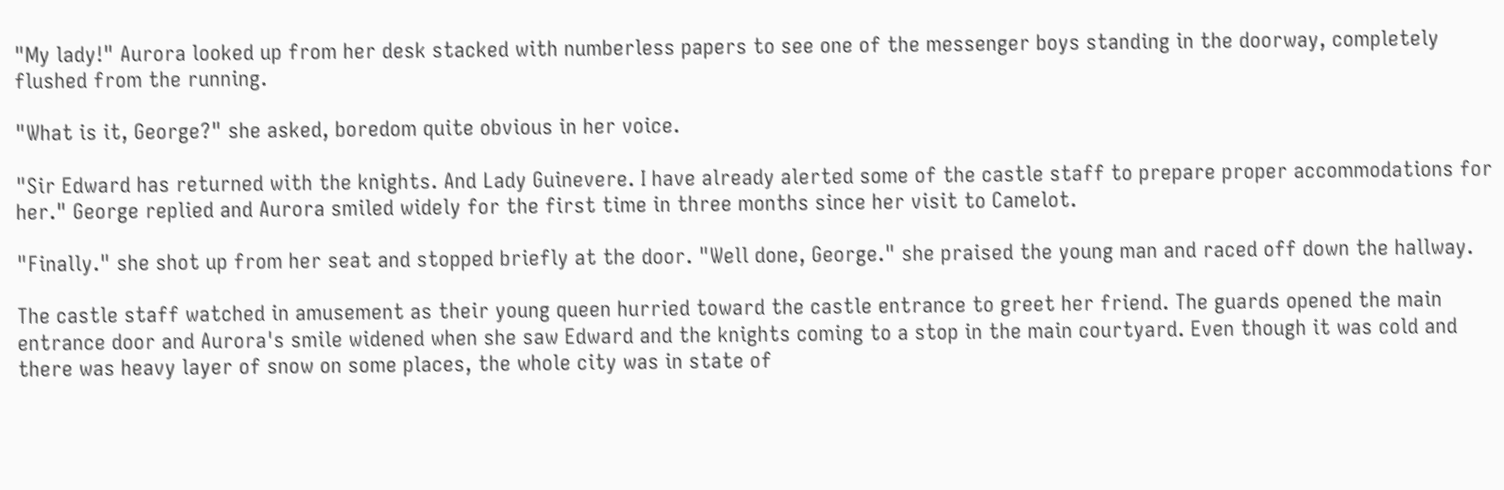"My lady!" Aurora looked up from her desk stacked with numberless papers to see one of the messenger boys standing in the doorway, completely flushed from the running.

"What is it, George?" she asked, boredom quite obvious in her voice.

"Sir Edward has returned with the knights. And Lady Guinevere. I have already alerted some of the castle staff to prepare proper accommodations for her." George replied and Aurora smiled widely for the first time in three months since her visit to Camelot.

"Finally." she shot up from her seat and stopped briefly at the door. "Well done, George." she praised the young man and raced off down the hallway.

The castle staff watched in amusement as their young queen hurried toward the castle entrance to greet her friend. The guards opened the main entrance door and Aurora's smile widened when she saw Edward and the knights coming to a stop in the main courtyard. Even though it was cold and there was heavy layer of snow on some places, the whole city was in state of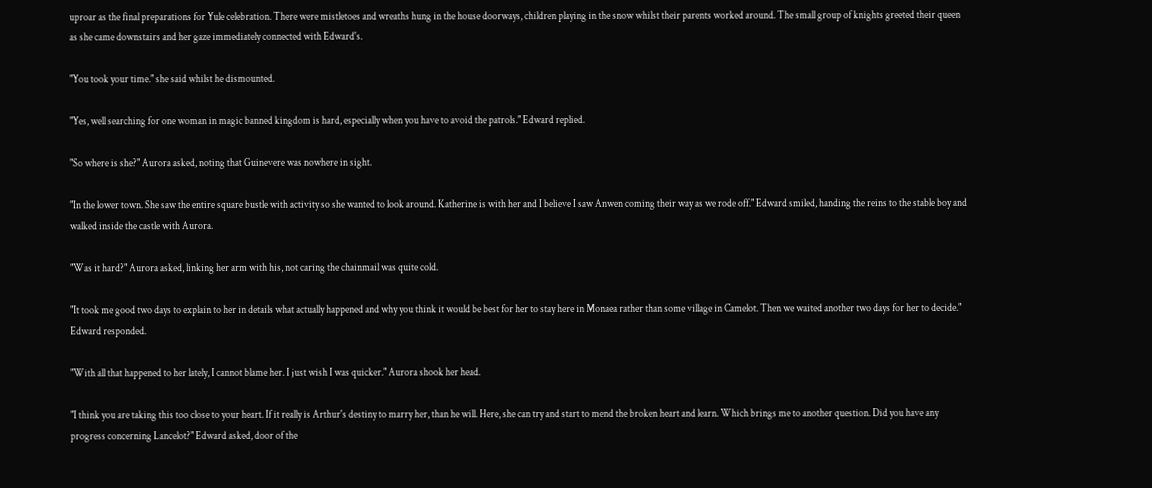uproar as the final preparations for Yule celebration. There were mistletoes and wreaths hung in the house doorways, children playing in the snow whilst their parents worked around. The small group of knights greeted their queen as she came downstairs and her gaze immediately connected with Edward's.

"You took your time." she said whilst he dismounted.

"Yes, well searching for one woman in magic banned kingdom is hard, especially when you have to avoid the patrols." Edward replied.

"So where is she?" Aurora asked, noting that Guinevere was nowhere in sight.

"In the lower town. She saw the entire square bustle with activity so she wanted to look around. Katherine is with her and I believe I saw Anwen coming their way as we rode off." Edward smiled, handing the reins to the stable boy and walked inside the castle with Aurora.

"Was it hard?" Aurora asked, linking her arm with his, not caring the chainmail was quite cold.

"It took me good two days to explain to her in details what actually happened and why you think it would be best for her to stay here in Monaea rather than some village in Camelot. Then we waited another two days for her to decide." Edward responded.

"With all that happened to her lately, I cannot blame her. I just wish I was quicker." Aurora shook her head.

"I think you are taking this too close to your heart. If it really is Arthur's destiny to marry her, than he will. Here, she can try and start to mend the broken heart and learn. Which brings me to another question. Did you have any progress concerning Lancelot?" Edward asked, door of the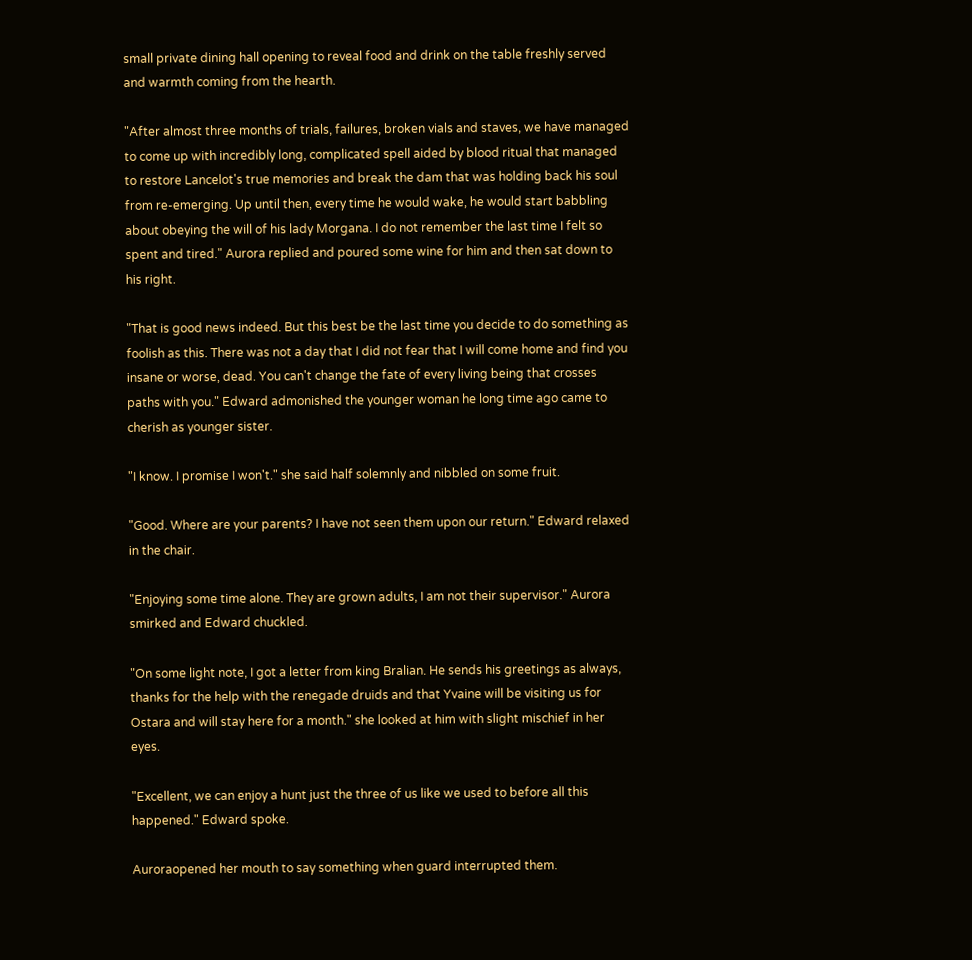small private dining hall opening to reveal food and drink on the table freshly served and warmth coming from the hearth.

"After almost three months of trials, failures, broken vials and staves, we have managed to come up with incredibly long, complicated spell aided by blood ritual that managed to restore Lancelot's true memories and break the dam that was holding back his soul from re-emerging. Up until then, every time he would wake, he would start babbling about obeying the will of his lady Morgana. I do not remember the last time I felt so spent and tired." Aurora replied and poured some wine for him and then sat down to his right.

"That is good news indeed. But this best be the last time you decide to do something as foolish as this. There was not a day that I did not fear that I will come home and find you insane or worse, dead. You can't change the fate of every living being that crosses paths with you." Edward admonished the younger woman he long time ago came to cherish as younger sister.

"I know. I promise I won't." she said half solemnly and nibbled on some fruit.

"Good. Where are your parents? I have not seen them upon our return." Edward relaxed in the chair.

"Enjoying some time alone. They are grown adults, I am not their supervisor." Aurora smirked and Edward chuckled.

"On some light note, I got a letter from king Bralian. He sends his greetings as always, thanks for the help with the renegade druids and that Yvaine will be visiting us for Ostara and will stay here for a month." she looked at him with slight mischief in her eyes.

"Excellent, we can enjoy a hunt just the three of us like we used to before all this happened." Edward spoke.

Auroraopened her mouth to say something when guard interrupted them.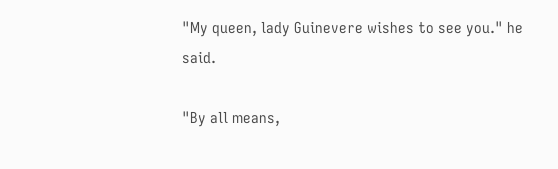"My queen, lady Guinevere wishes to see you." he said.

"By all means,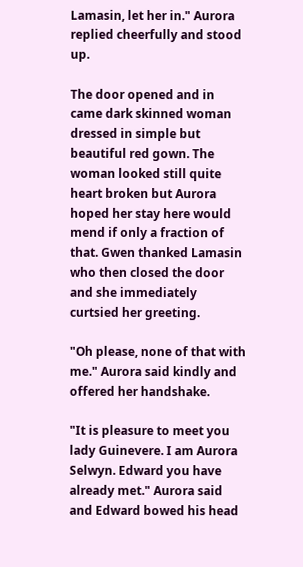Lamasin, let her in." Aurora replied cheerfully and stood up.

The door opened and in came dark skinned woman dressed in simple but beautiful red gown. The woman looked still quite heart broken but Aurora hoped her stay here would mend if only a fraction of that. Gwen thanked Lamasin who then closed the door and she immediately curtsied her greeting.

"Oh please, none of that with me." Aurora said kindly and offered her handshake.

"It is pleasure to meet you lady Guinevere. I am Aurora Selwyn. Edward you have already met." Aurora said and Edward bowed his head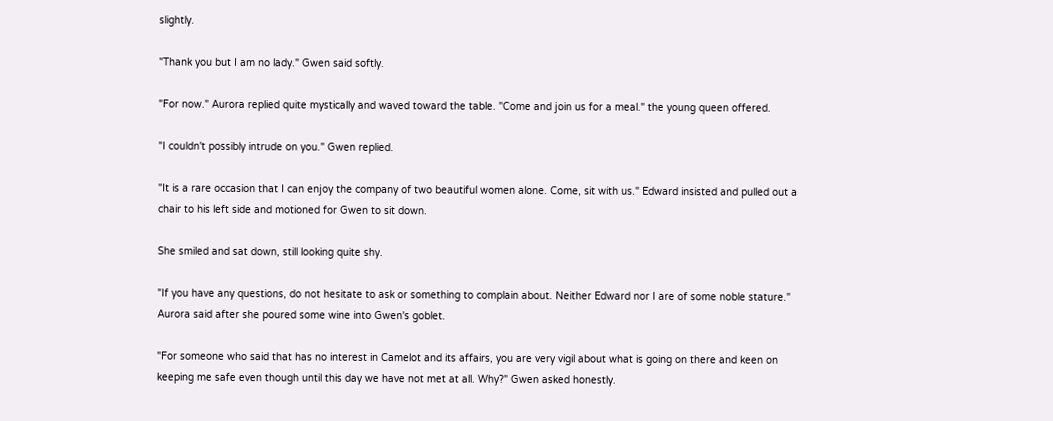slightly.

"Thank you but I am no lady." Gwen said softly.

"For now." Aurora replied quite mystically and waved toward the table. "Come and join us for a meal." the young queen offered.

"I couldn't possibly intrude on you." Gwen replied.

"It is a rare occasion that I can enjoy the company of two beautiful women alone. Come, sit with us." Edward insisted and pulled out a chair to his left side and motioned for Gwen to sit down.

She smiled and sat down, still looking quite shy.

"If you have any questions, do not hesitate to ask or something to complain about. Neither Edward nor I are of some noble stature." Aurora said after she poured some wine into Gwen's goblet.

"For someone who said that has no interest in Camelot and its affairs, you are very vigil about what is going on there and keen on keeping me safe even though until this day we have not met at all. Why?" Gwen asked honestly.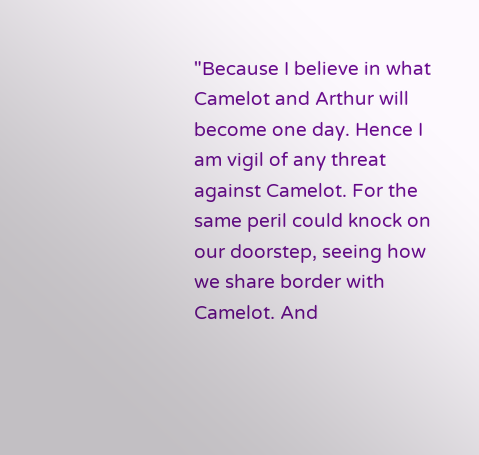"Because I believe in what Camelot and Arthur will become one day. Hence I am vigil of any threat against Camelot. For the same peril could knock on our doorstep, seeing how we share border with Camelot. And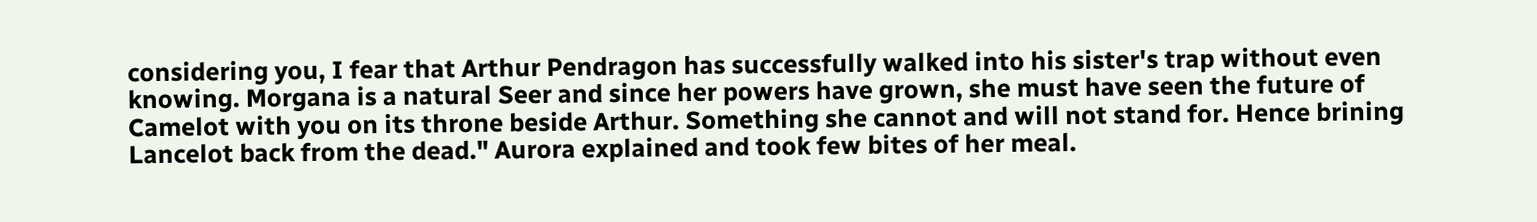considering you, I fear that Arthur Pendragon has successfully walked into his sister's trap without even knowing. Morgana is a natural Seer and since her powers have grown, she must have seen the future of Camelot with you on its throne beside Arthur. Something she cannot and will not stand for. Hence brining Lancelot back from the dead." Aurora explained and took few bites of her meal.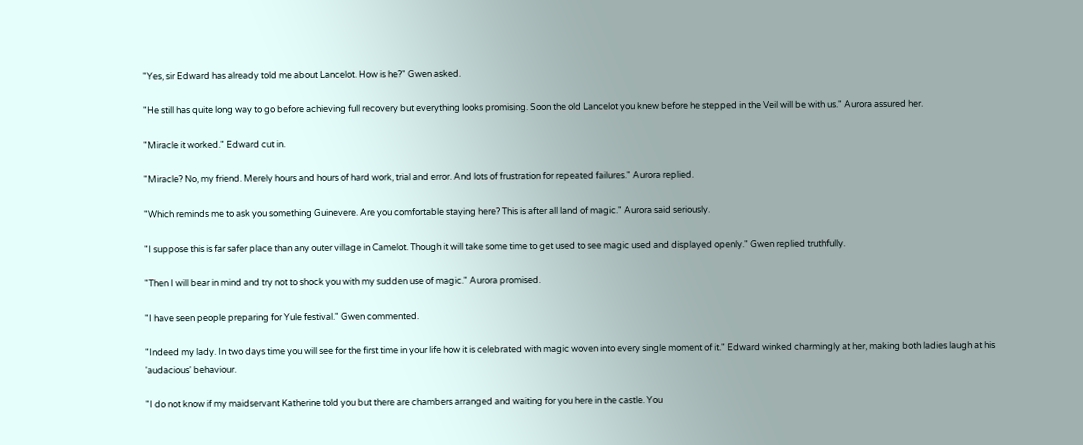"Yes, sir Edward has already told me about Lancelot. How is he?" Gwen asked.

"He still has quite long way to go before achieving full recovery but everything looks promising. Soon the old Lancelot you knew before he stepped in the Veil will be with us." Aurora assured her.

"Miracle it worked." Edward cut in.

"Miracle? No, my friend. Merely hours and hours of hard work, trial and error. And lots of frustration for repeated failures." Aurora replied.

"Which reminds me to ask you something Guinevere. Are you comfortable staying here? This is after all land of magic." Aurora said seriously.

"I suppose this is far safer place than any outer village in Camelot. Though it will take some time to get used to see magic used and displayed openly." Gwen replied truthfully.

"Then I will bear in mind and try not to shock you with my sudden use of magic." Aurora promised.

"I have seen people preparing for Yule festival." Gwen commented.

"Indeed my lady. In two days time you will see for the first time in your life how it is celebrated with magic woven into every single moment of it." Edward winked charmingly at her, making both ladies laugh at his 'audacious' behaviour.

"I do not know if my maidservant Katherine told you but there are chambers arranged and waiting for you here in the castle. You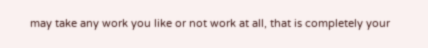may take any work you like or not work at all, that is completely your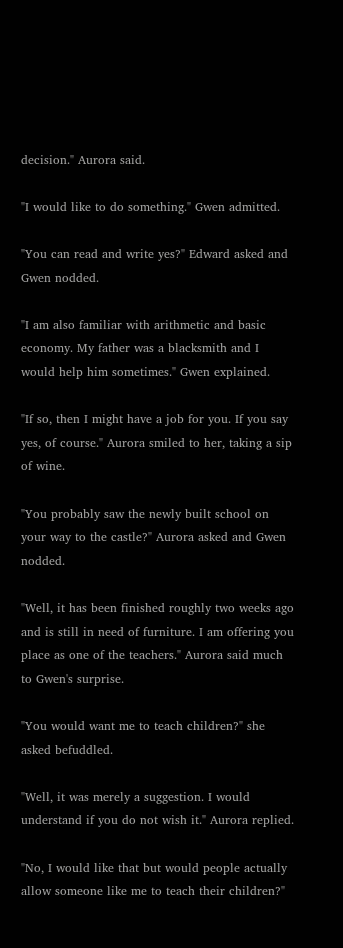decision." Aurora said.

"I would like to do something." Gwen admitted.

"You can read and write yes?" Edward asked and Gwen nodded.

"I am also familiar with arithmetic and basic economy. My father was a blacksmith and I would help him sometimes." Gwen explained.

"If so, then I might have a job for you. If you say yes, of course." Aurora smiled to her, taking a sip of wine.

"You probably saw the newly built school on your way to the castle?" Aurora asked and Gwen nodded.

"Well, it has been finished roughly two weeks ago and is still in need of furniture. I am offering you place as one of the teachers." Aurora said much to Gwen's surprise.

"You would want me to teach children?" she asked befuddled.

"Well, it was merely a suggestion. I would understand if you do not wish it." Aurora replied.

"No, I would like that but would people actually allow someone like me to teach their children?"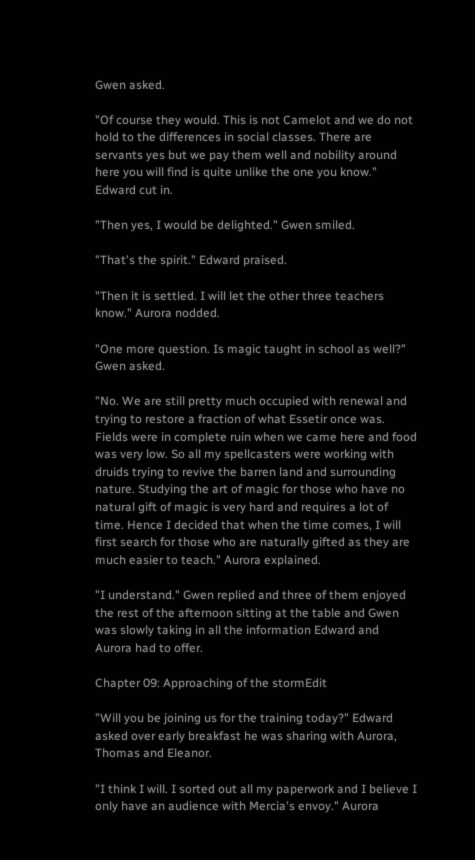Gwen asked.

"Of course they would. This is not Camelot and we do not hold to the differences in social classes. There are servants yes but we pay them well and nobility around here you will find is quite unlike the one you know." Edward cut in.

"Then yes, I would be delighted." Gwen smiled.

"That's the spirit." Edward praised.

"Then it is settled. I will let the other three teachers know." Aurora nodded.

"One more question. Is magic taught in school as well?" Gwen asked.

"No. We are still pretty much occupied with renewal and trying to restore a fraction of what Essetir once was. Fields were in complete ruin when we came here and food was very low. So all my spellcasters were working with druids trying to revive the barren land and surrounding nature. Studying the art of magic for those who have no natural gift of magic is very hard and requires a lot of time. Hence I decided that when the time comes, I will first search for those who are naturally gifted as they are much easier to teach." Aurora explained.

"I understand." Gwen replied and three of them enjoyed the rest of the afternoon sitting at the table and Gwen was slowly taking in all the information Edward and Aurora had to offer.

Chapter 09: Approaching of the stormEdit

"Will you be joining us for the training today?" Edward asked over early breakfast he was sharing with Aurora, Thomas and Eleanor.

"I think I will. I sorted out all my paperwork and I believe I only have an audience with Mercia's envoy." Aurora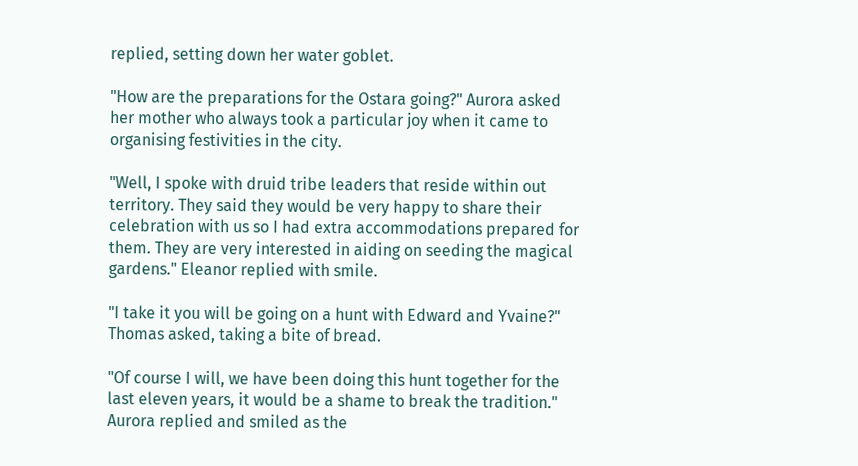replied, setting down her water goblet.

"How are the preparations for the Ostara going?" Aurora asked her mother who always took a particular joy when it came to organising festivities in the city.

"Well, I spoke with druid tribe leaders that reside within out territory. They said they would be very happy to share their celebration with us so I had extra accommodations prepared for them. They are very interested in aiding on seeding the magical gardens." Eleanor replied with smile.

"I take it you will be going on a hunt with Edward and Yvaine?" Thomas asked, taking a bite of bread.

"Of course I will, we have been doing this hunt together for the last eleven years, it would be a shame to break the tradition." Aurora replied and smiled as the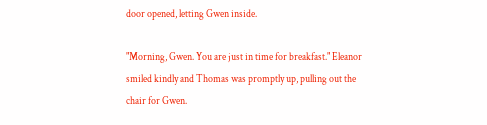door opened, letting Gwen inside.

"Morning, Gwen. You are just in time for breakfast." Eleanor smiled kindly and Thomas was promptly up, pulling out the chair for Gwen.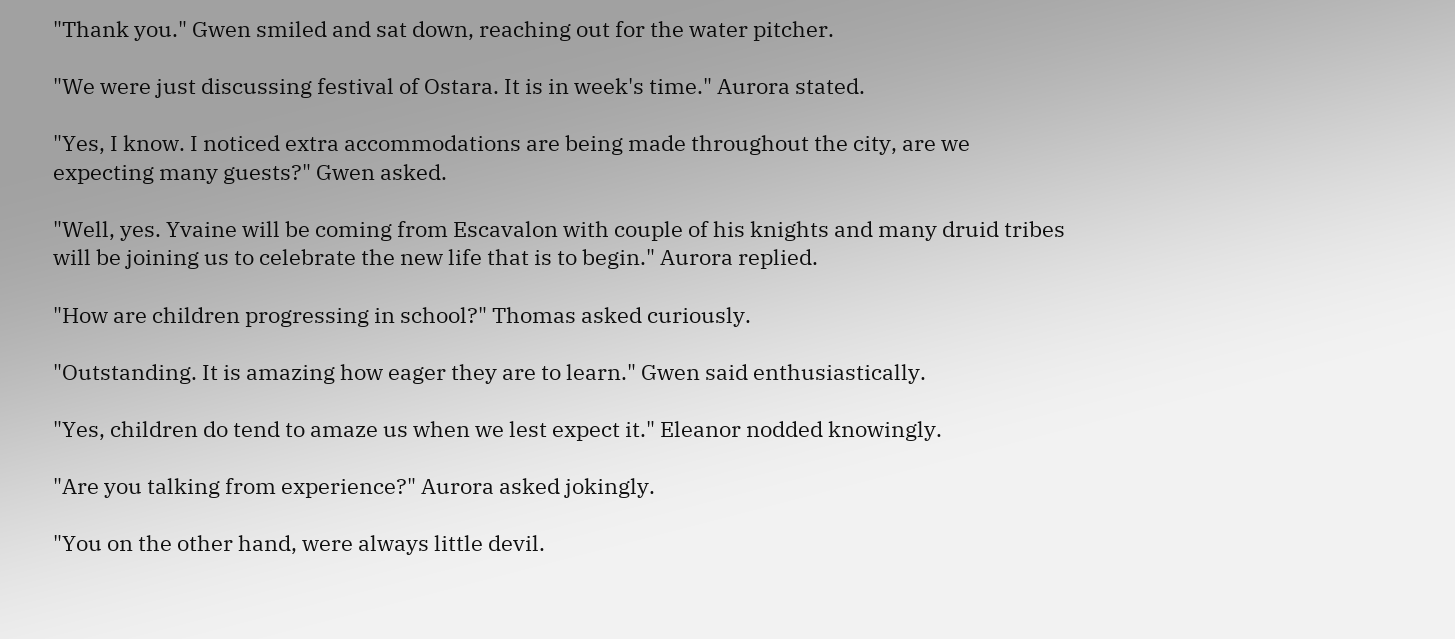"Thank you." Gwen smiled and sat down, reaching out for the water pitcher.

"We were just discussing festival of Ostara. It is in week's time." Aurora stated.

"Yes, I know. I noticed extra accommodations are being made throughout the city, are we expecting many guests?" Gwen asked.

"Well, yes. Yvaine will be coming from Escavalon with couple of his knights and many druid tribes will be joining us to celebrate the new life that is to begin." Aurora replied.

"How are children progressing in school?" Thomas asked curiously.

"Outstanding. It is amazing how eager they are to learn." Gwen said enthusiastically.

"Yes, children do tend to amaze us when we lest expect it." Eleanor nodded knowingly.

"Are you talking from experience?" Aurora asked jokingly.

"You on the other hand, were always little devil.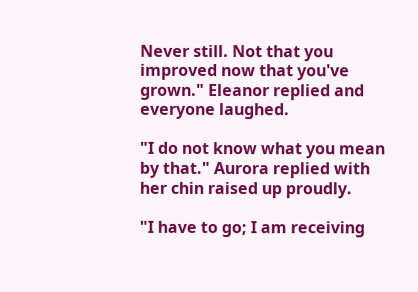Never still. Not that you improved now that you've grown." Eleanor replied and everyone laughed.

"I do not know what you mean by that." Aurora replied with her chin raised up proudly.

"I have to go; I am receiving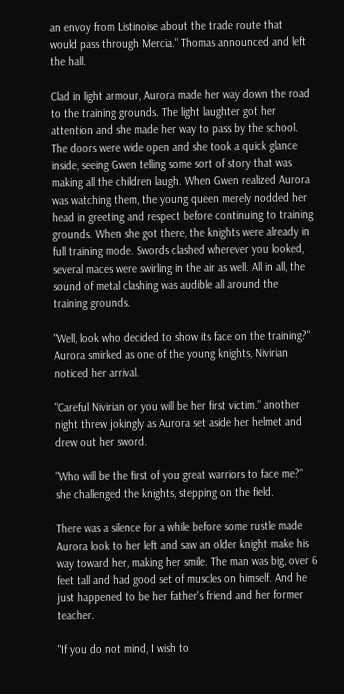an envoy from Listinoise about the trade route that would pass through Mercia." Thomas announced and left the hall.

Clad in light armour, Aurora made her way down the road to the training grounds. The light laughter got her attention and she made her way to pass by the school. The doors were wide open and she took a quick glance inside, seeing Gwen telling some sort of story that was making all the children laugh. When Gwen realized Aurora was watching them, the young queen merely nodded her head in greeting and respect before continuing to training grounds. When she got there, the knights were already in full training mode. Swords clashed wherever you looked, several maces were swirling in the air as well. All in all, the sound of metal clashing was audible all around the training grounds.

"Well, look who decided to show its face on the training?" Aurora smirked as one of the young knights, Nivirian noticed her arrival.

"Careful Nivirian or you will be her first victim." another night threw jokingly as Aurora set aside her helmet and drew out her sword.

"Who will be the first of you great warriors to face me?" she challenged the knights, stepping on the field.

There was a silence for a while before some rustle made Aurora look to her left and saw an older knight make his way toward her, making her smile. The man was big, over 6 feet tall and had good set of muscles on himself. And he just happened to be her father's friend and her former teacher.

"If you do not mind, I wish to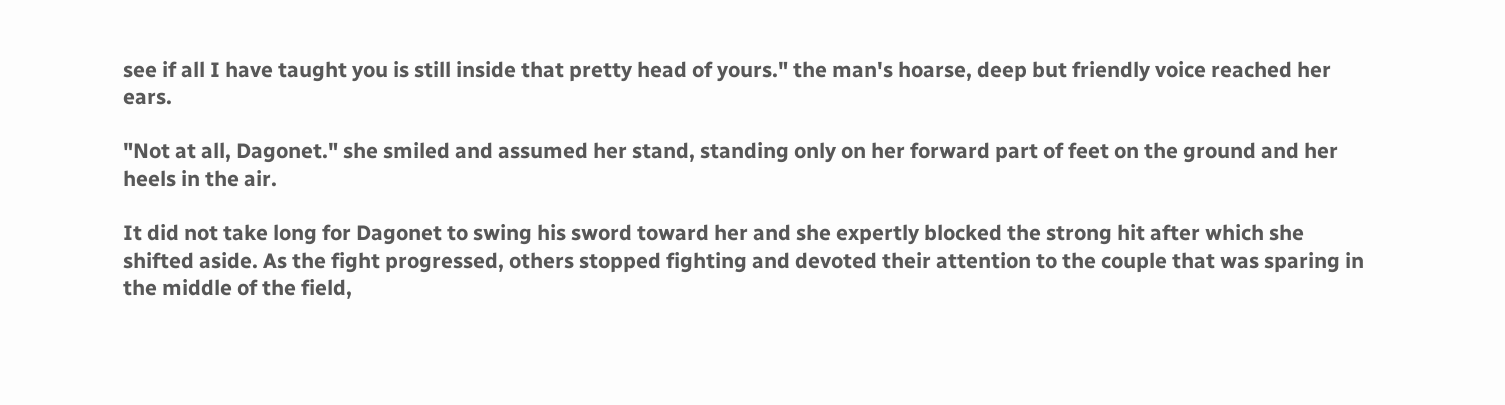see if all I have taught you is still inside that pretty head of yours." the man's hoarse, deep but friendly voice reached her ears.

"Not at all, Dagonet." she smiled and assumed her stand, standing only on her forward part of feet on the ground and her heels in the air.

It did not take long for Dagonet to swing his sword toward her and she expertly blocked the strong hit after which she shifted aside. As the fight progressed, others stopped fighting and devoted their attention to the couple that was sparing in the middle of the field,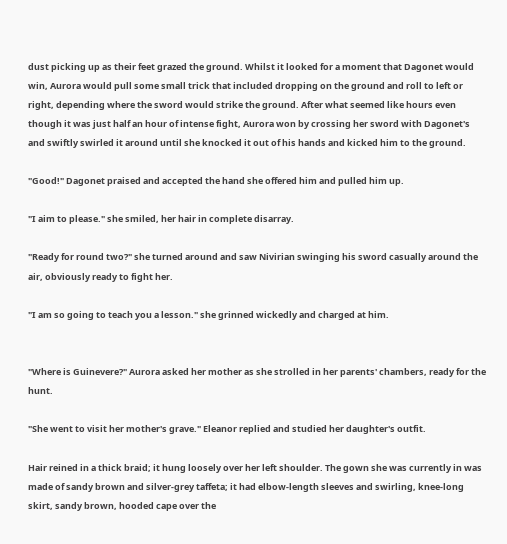dust picking up as their feet grazed the ground. Whilst it looked for a moment that Dagonet would win, Aurora would pull some small trick that included dropping on the ground and roll to left or right, depending where the sword would strike the ground. After what seemed like hours even though it was just half an hour of intense fight, Aurora won by crossing her sword with Dagonet's and swiftly swirled it around until she knocked it out of his hands and kicked him to the ground.

"Good!" Dagonet praised and accepted the hand she offered him and pulled him up.

"I aim to please." she smiled, her hair in complete disarray.

"Ready for round two?" she turned around and saw Nivirian swinging his sword casually around the air, obviously ready to fight her.

"I am so going to teach you a lesson." she grinned wickedly and charged at him.


"Where is Guinevere?" Aurora asked her mother as she strolled in her parents' chambers, ready for the hunt.

"She went to visit her mother's grave." Eleanor replied and studied her daughter's outfit.

Hair reined in a thick braid; it hung loosely over her left shoulder. The gown she was currently in was made of sandy brown and silver-grey taffeta; it had elbow-length sleeves and swirling, knee-long skirt, sandy brown, hooded cape over the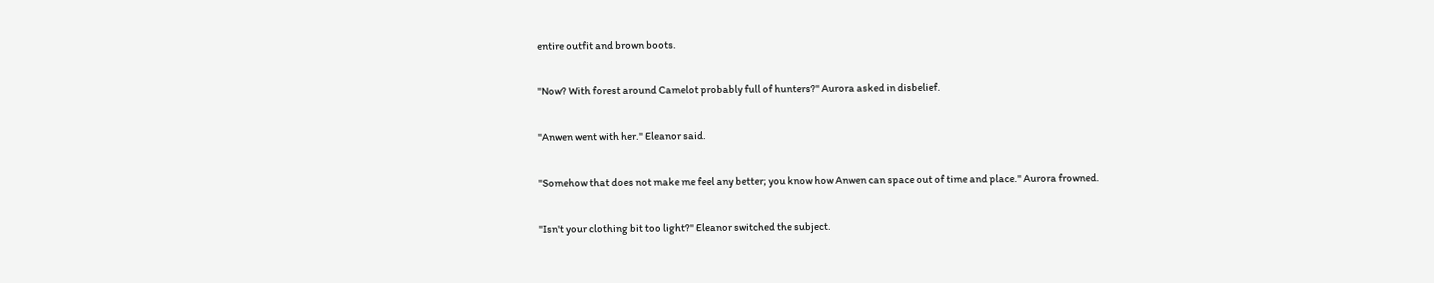entire outfit and brown boots.

"Now? With forest around Camelot probably full of hunters?" Aurora asked in disbelief.

"Anwen went with her." Eleanor said.

"Somehow that does not make me feel any better; you know how Anwen can space out of time and place." Aurora frowned.

"Isn't your clothing bit too light?" Eleanor switched the subject.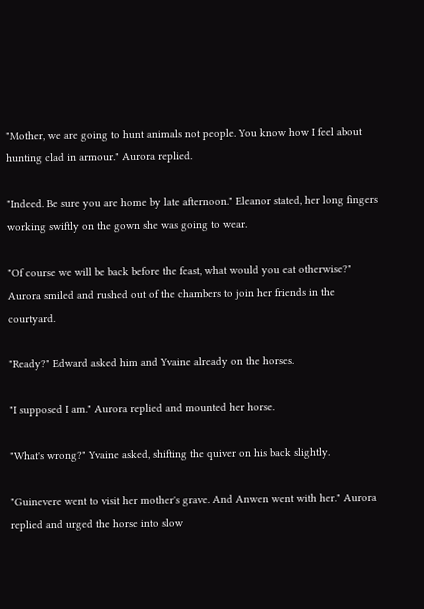"Mother, we are going to hunt animals not people. You know how I feel about hunting clad in armour." Aurora replied.

"Indeed. Be sure you are home by late afternoon." Eleanor stated, her long fingers working swiftly on the gown she was going to wear.

"Of course we will be back before the feast, what would you eat otherwise?" Aurora smiled and rushed out of the chambers to join her friends in the courtyard.

"Ready?" Edward asked him and Yvaine already on the horses.

"I supposed I am." Aurora replied and mounted her horse.

"What's wrong?" Yvaine asked, shifting the quiver on his back slightly.

"Guinevere went to visit her mother's grave. And Anwen went with her." Aurora replied and urged the horse into slow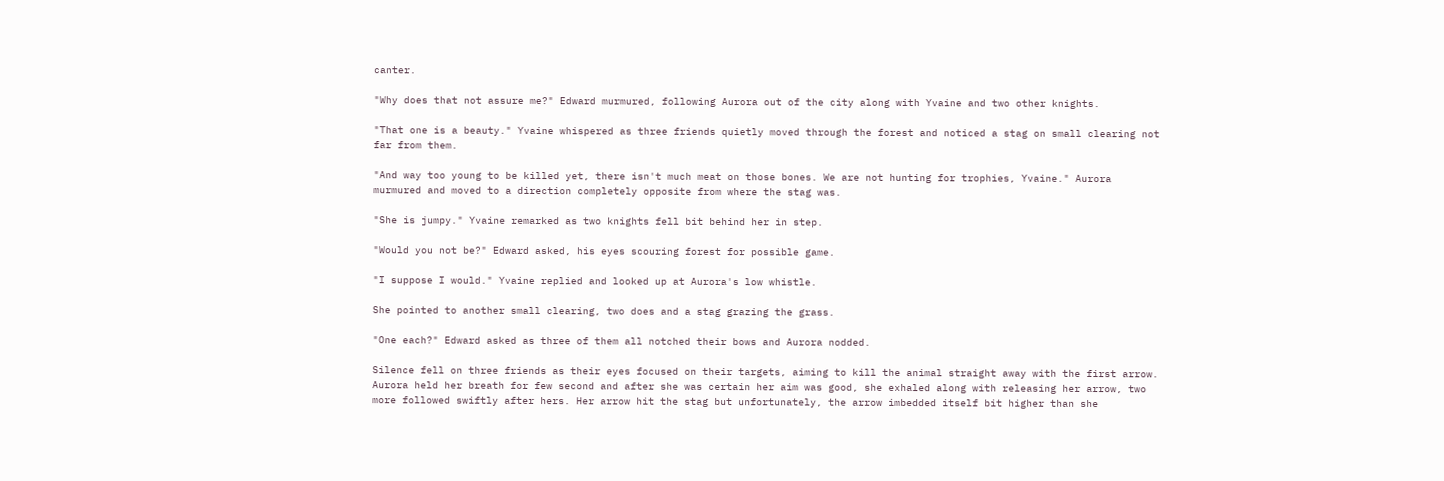canter.

"Why does that not assure me?" Edward murmured, following Aurora out of the city along with Yvaine and two other knights.

"That one is a beauty." Yvaine whispered as three friends quietly moved through the forest and noticed a stag on small clearing not far from them.

"And way too young to be killed yet, there isn't much meat on those bones. We are not hunting for trophies, Yvaine." Aurora murmured and moved to a direction completely opposite from where the stag was.

"She is jumpy." Yvaine remarked as two knights fell bit behind her in step.

"Would you not be?" Edward asked, his eyes scouring forest for possible game.

"I suppose I would." Yvaine replied and looked up at Aurora's low whistle.

She pointed to another small clearing, two does and a stag grazing the grass.

"One each?" Edward asked as three of them all notched their bows and Aurora nodded.

Silence fell on three friends as their eyes focused on their targets, aiming to kill the animal straight away with the first arrow. Aurora held her breath for few second and after she was certain her aim was good, she exhaled along with releasing her arrow, two more followed swiftly after hers. Her arrow hit the stag but unfortunately, the arrow imbedded itself bit higher than she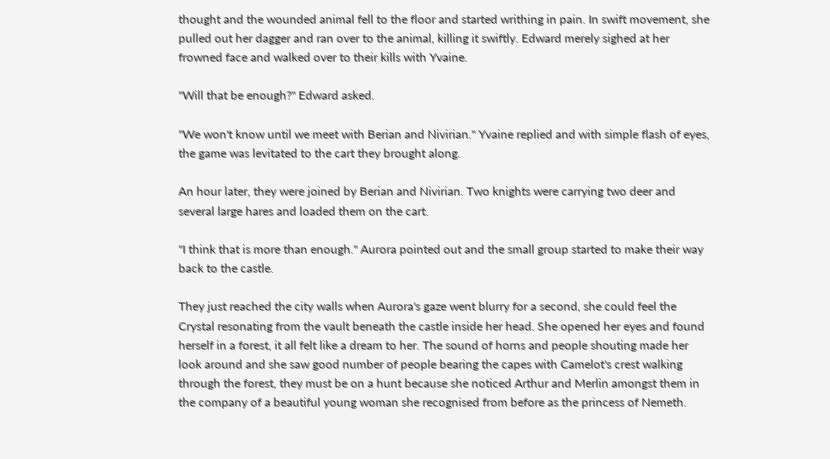thought and the wounded animal fell to the floor and started writhing in pain. In swift movement, she pulled out her dagger and ran over to the animal, killing it swiftly. Edward merely sighed at her frowned face and walked over to their kills with Yvaine.

"Will that be enough?" Edward asked.

"We won't know until we meet with Berian and Nivirian." Yvaine replied and with simple flash of eyes, the game was levitated to the cart they brought along.

An hour later, they were joined by Berian and Nivirian. Two knights were carrying two deer and several large hares and loaded them on the cart.

"I think that is more than enough." Aurora pointed out and the small group started to make their way back to the castle.

They just reached the city walls when Aurora's gaze went blurry for a second, she could feel the Crystal resonating from the vault beneath the castle inside her head. She opened her eyes and found herself in a forest, it all felt like a dream to her. The sound of horns and people shouting made her look around and she saw good number of people bearing the capes with Camelot's crest walking through the forest, they must be on a hunt because she noticed Arthur and Merlin amongst them in the company of a beautiful young woman she recognised from before as the princess of Nemeth.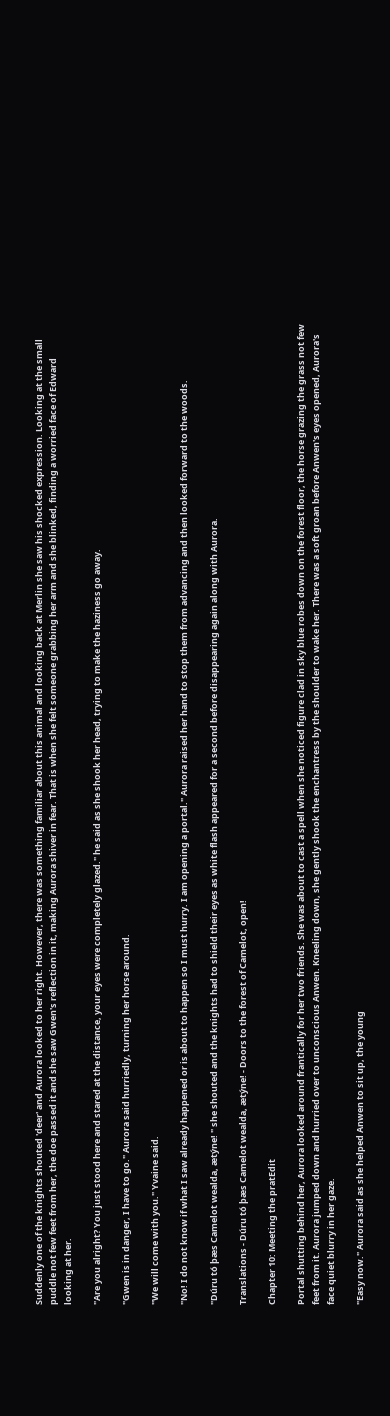Suddenly one of the knights shouted 'deer' and Aurora looked to her right. However, there was something familiar about this animal and looking back at Merlin she saw his shocked expression. Looking at the small puddle not few feet from her, the doe passed it and she saw Gwen's reflection in it, making Aurora shiver in fear. That is when she felt someone grabbing her arm and she blinked, finding a worried face of Edward looking at her.

"Are you alright? You just stood here and stared at the distance, your eyes were completely glazed." he said as she shook her head, trying to make the haziness go away.

"Gwen is in danger, I have to go." Aurora said hurriedly, turning her horse around.

"We will come with you." Yvaine said.

"No! I do not know if what I saw already happened or is about to happen so I must hurry. I am opening a portal." Aurora raised her hand to stop them from advancing and then looked forward to the woods.

"Dúru tó þæs Camelot wealda, ætýne! " she shouted and the knights had to shield their eyes as white flash appeared for a second before disappearing again along with Aurora.

Translations - Dúru tó þæs Camelot wealda, ætýne! - Doors to the forest of Camelot, open!

Chapter 10: Meeting the pratEdit

Portal shutting behind her, Aurora looked around frantically for her two friends. She was about to cast a spell when she noticed figure clad in sky blue robes down on the forest floor, the horse grazing the grass not few feet from it. Aurora jumped down and hurried over to unconscious Anwen. Kneeling down, she gently shook the enchantress by the shoulder to wake her. There was a soft groan before Anwen's eyes opened, Aurora's face quiet blurry in her gaze.

"Easy now." Aurora said as she helped Anwen to sit up, the young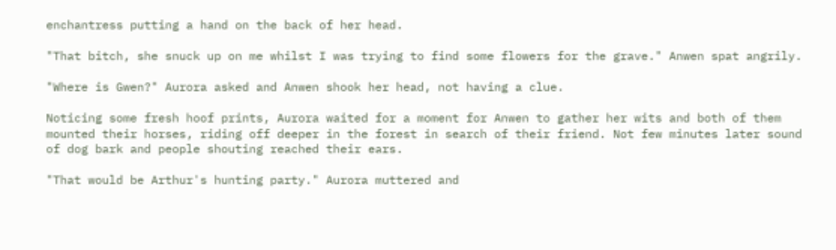enchantress putting a hand on the back of her head.

"That bitch, she snuck up on me whilst I was trying to find some flowers for the grave." Anwen spat angrily.

"Where is Gwen?" Aurora asked and Anwen shook her head, not having a clue.

Noticing some fresh hoof prints, Aurora waited for a moment for Anwen to gather her wits and both of them mounted their horses, riding off deeper in the forest in search of their friend. Not few minutes later sound of dog bark and people shouting reached their ears.

"That would be Arthur's hunting party." Aurora muttered and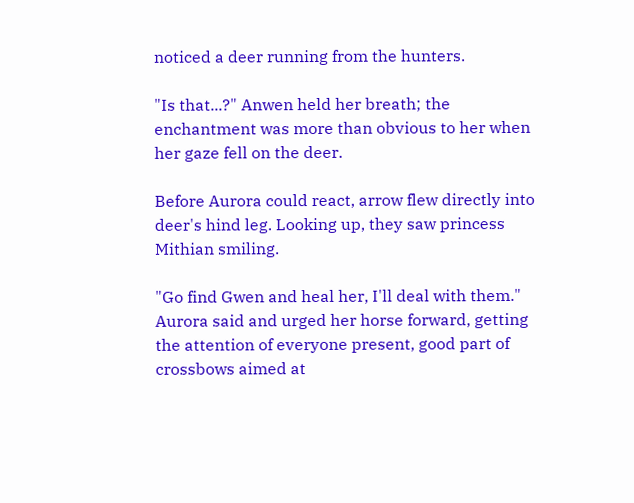noticed a deer running from the hunters.

"Is that...?" Anwen held her breath; the enchantment was more than obvious to her when her gaze fell on the deer.

Before Aurora could react, arrow flew directly into deer's hind leg. Looking up, they saw princess Mithian smiling.

"Go find Gwen and heal her, I'll deal with them." Aurora said and urged her horse forward, getting the attention of everyone present, good part of crossbows aimed at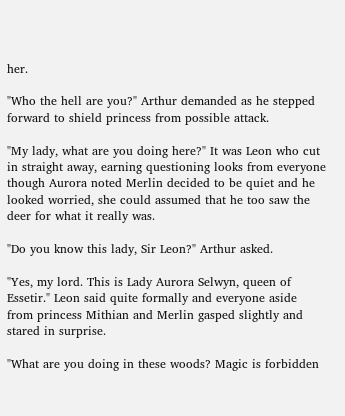her.

"Who the hell are you?" Arthur demanded as he stepped forward to shield princess from possible attack.

"My lady, what are you doing here?" It was Leon who cut in straight away, earning questioning looks from everyone though Aurora noted Merlin decided to be quiet and he looked worried, she could assumed that he too saw the deer for what it really was.

"Do you know this lady, Sir Leon?" Arthur asked.

"Yes, my lord. This is Lady Aurora Selwyn, queen of Essetir." Leon said quite formally and everyone aside from princess Mithian and Merlin gasped slightly and stared in surprise.

"What are you doing in these woods? Magic is forbidden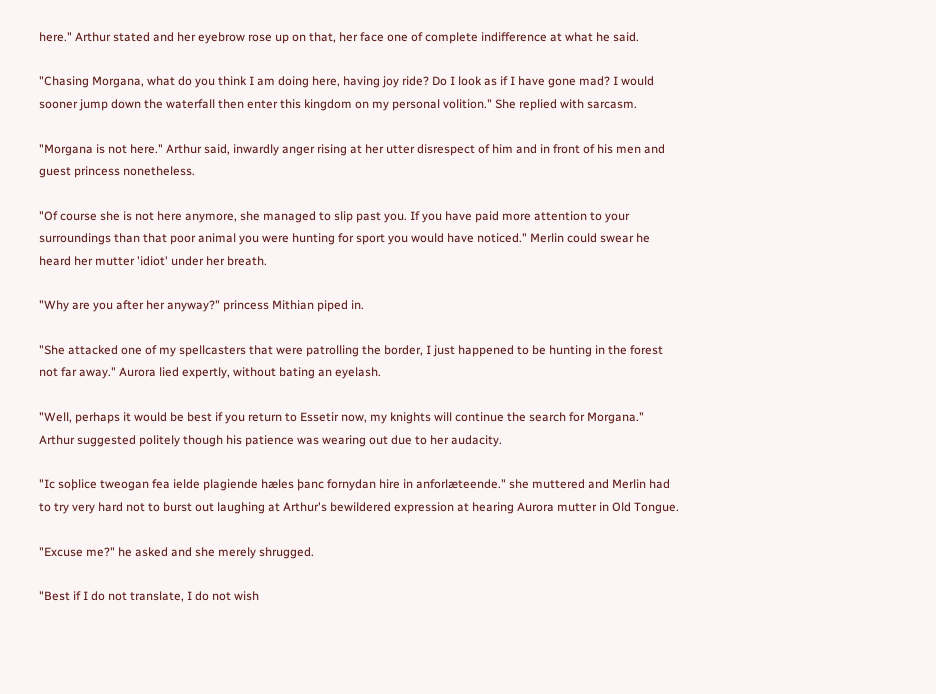here." Arthur stated and her eyebrow rose up on that, her face one of complete indifference at what he said.

"Chasing Morgana, what do you think I am doing here, having joy ride? Do I look as if I have gone mad? I would sooner jump down the waterfall then enter this kingdom on my personal volition." She replied with sarcasm.

"Morgana is not here." Arthur said, inwardly anger rising at her utter disrespect of him and in front of his men and guest princess nonetheless.

"Of course she is not here anymore, she managed to slip past you. If you have paid more attention to your surroundings than that poor animal you were hunting for sport you would have noticed." Merlin could swear he heard her mutter 'idiot' under her breath.

"Why are you after her anyway?" princess Mithian piped in.

"She attacked one of my spellcasters that were patrolling the border, I just happened to be hunting in the forest not far away." Aurora lied expertly, without bating an eyelash.

"Well, perhaps it would be best if you return to Essetir now, my knights will continue the search for Morgana." Arthur suggested politely though his patience was wearing out due to her audacity.

"Ic soþlice tweogan fea ielde plagiende hæles þanc fornydan hire in anforlæteende." she muttered and Merlin had to try very hard not to burst out laughing at Arthur's bewildered expression at hearing Aurora mutter in Old Tongue.

"Excuse me?" he asked and she merely shrugged.

"Best if I do not translate, I do not wish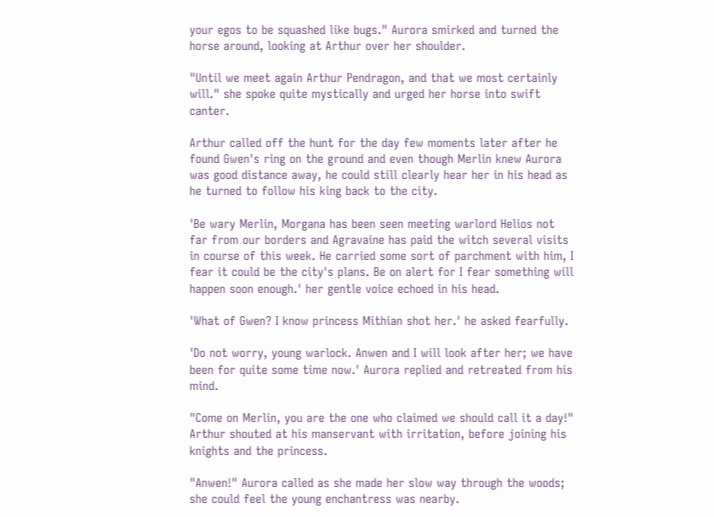your egos to be squashed like bugs." Aurora smirked and turned the horse around, looking at Arthur over her shoulder.

"Until we meet again Arthur Pendragon, and that we most certainly will." she spoke quite mystically and urged her horse into swift canter.

Arthur called off the hunt for the day few moments later after he found Gwen's ring on the ground and even though Merlin knew Aurora was good distance away, he could still clearly hear her in his head as he turned to follow his king back to the city.

'Be wary Merlin, Morgana has been seen meeting warlord Helios not far from our borders and Agravaine has paid the witch several visits in course of this week. He carried some sort of parchment with him, I fear it could be the city's plans. Be on alert for I fear something will happen soon enough.' her gentle voice echoed in his head.

'What of Gwen? I know princess Mithian shot her.' he asked fearfully.

'Do not worry, young warlock. Anwen and I will look after her; we have been for quite some time now.' Aurora replied and retreated from his mind.

"Come on Merlin, you are the one who claimed we should call it a day!" Arthur shouted at his manservant with irritation, before joining his knights and the princess.

"Anwen!" Aurora called as she made her slow way through the woods; she could feel the young enchantress was nearby.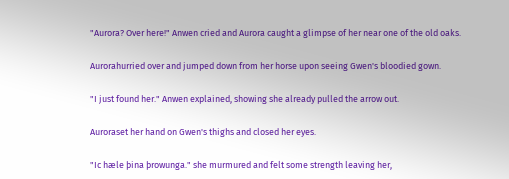"Aurora? Over here!" Anwen cried and Aurora caught a glimpse of her near one of the old oaks.

Aurorahurried over and jumped down from her horse upon seeing Gwen's bloodied gown.

"I just found her." Anwen explained, showing she already pulled the arrow out.

Auroraset her hand on Gwen's thighs and closed her eyes.

"Ic hæle þina þrowunga." she murmured and felt some strength leaving her,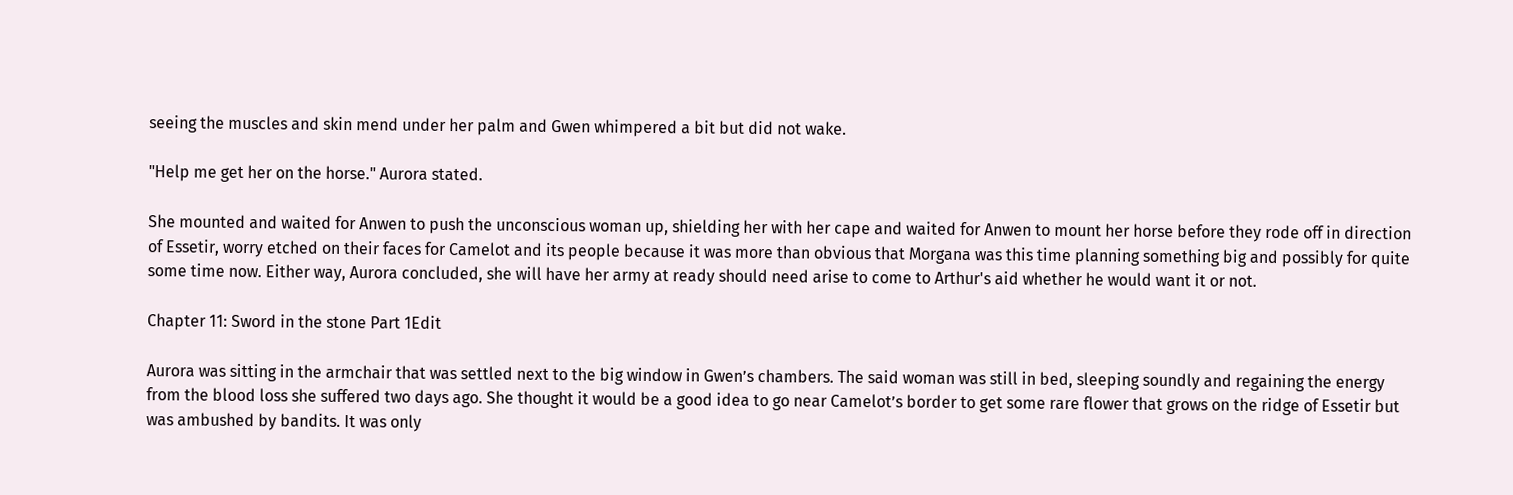seeing the muscles and skin mend under her palm and Gwen whimpered a bit but did not wake.

"Help me get her on the horse." Aurora stated.

She mounted and waited for Anwen to push the unconscious woman up, shielding her with her cape and waited for Anwen to mount her horse before they rode off in direction of Essetir, worry etched on their faces for Camelot and its people because it was more than obvious that Morgana was this time planning something big and possibly for quite some time now. Either way, Aurora concluded, she will have her army at ready should need arise to come to Arthur's aid whether he would want it or not.

Chapter 11: Sword in the stone Part 1Edit

Aurora was sitting in the armchair that was settled next to the big window in Gwen’s chambers. The said woman was still in bed, sleeping soundly and regaining the energy from the blood loss she suffered two days ago. She thought it would be a good idea to go near Camelot’s border to get some rare flower that grows on the ridge of Essetir but was ambushed by bandits. It was only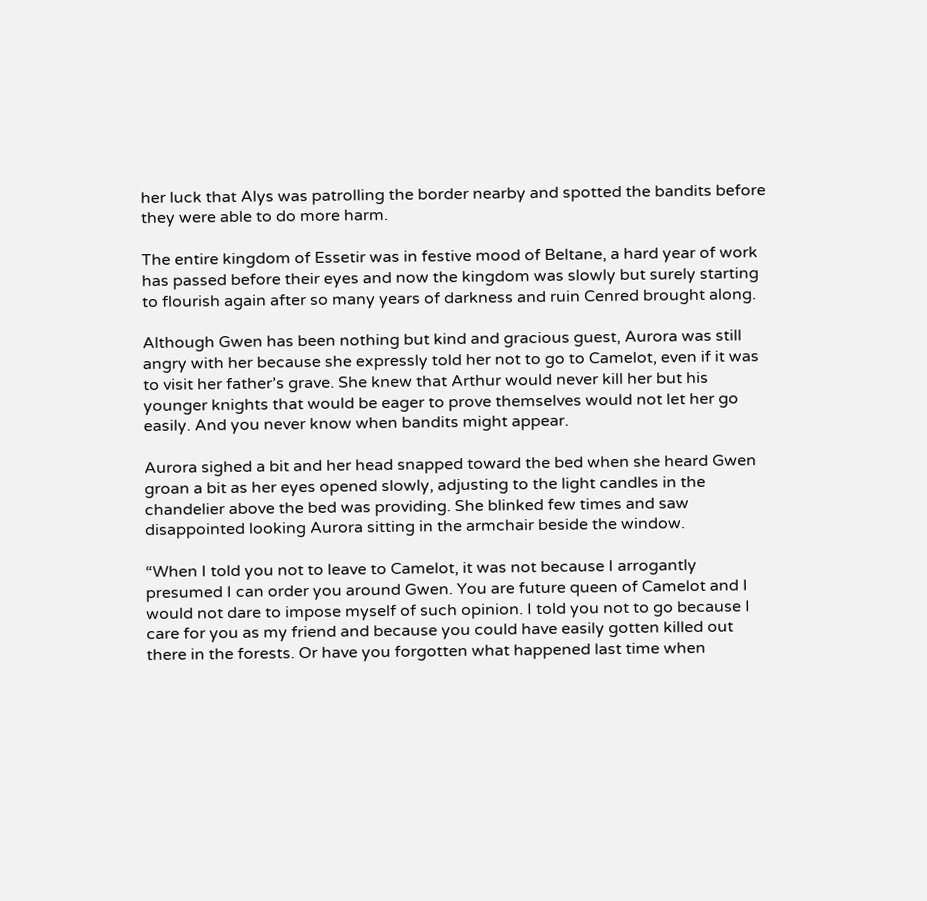her luck that Alys was patrolling the border nearby and spotted the bandits before they were able to do more harm.

The entire kingdom of Essetir was in festive mood of Beltane, a hard year of work has passed before their eyes and now the kingdom was slowly but surely starting to flourish again after so many years of darkness and ruin Cenred brought along.

Although Gwen has been nothing but kind and gracious guest, Aurora was still angry with her because she expressly told her not to go to Camelot, even if it was to visit her father’s grave. She knew that Arthur would never kill her but his younger knights that would be eager to prove themselves would not let her go easily. And you never know when bandits might appear.

Aurora sighed a bit and her head snapped toward the bed when she heard Gwen groan a bit as her eyes opened slowly, adjusting to the light candles in the chandelier above the bed was providing. She blinked few times and saw disappointed looking Aurora sitting in the armchair beside the window.

“When I told you not to leave to Camelot, it was not because I arrogantly presumed I can order you around Gwen. You are future queen of Camelot and I would not dare to impose myself of such opinion. I told you not to go because I care for you as my friend and because you could have easily gotten killed out there in the forests. Or have you forgotten what happened last time when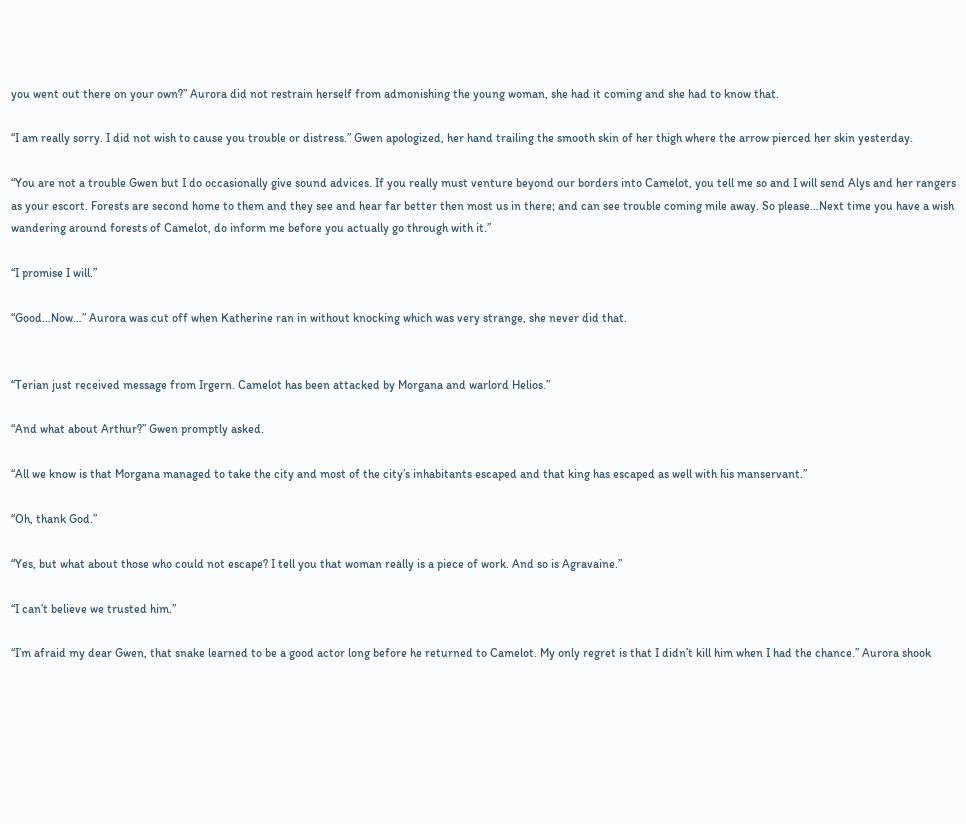you went out there on your own?” Aurora did not restrain herself from admonishing the young woman, she had it coming and she had to know that.

“I am really sorry. I did not wish to cause you trouble or distress.” Gwen apologized, her hand trailing the smooth skin of her thigh where the arrow pierced her skin yesterday.

“You are not a trouble Gwen but I do occasionally give sound advices. If you really must venture beyond our borders into Camelot, you tell me so and I will send Alys and her rangers as your escort. Forests are second home to them and they see and hear far better then most us in there; and can see trouble coming mile away. So please…Next time you have a wish wandering around forests of Camelot, do inform me before you actually go through with it.”

“I promise I will.”

“Good…Now…” Aurora was cut off when Katherine ran in without knocking which was very strange, she never did that.


“Terian just received message from Irgern. Camelot has been attacked by Morgana and warlord Helios.”

“And what about Arthur?” Gwen promptly asked.

“All we know is that Morgana managed to take the city and most of the city’s inhabitants escaped and that king has escaped as well with his manservant.”

“Oh, thank God.”

“Yes, but what about those who could not escape? I tell you that woman really is a piece of work. And so is Agravaine.”

“I can’t believe we trusted him.”

“I’m afraid my dear Gwen, that snake learned to be a good actor long before he returned to Camelot. My only regret is that I didn’t kill him when I had the chance.” Aurora shook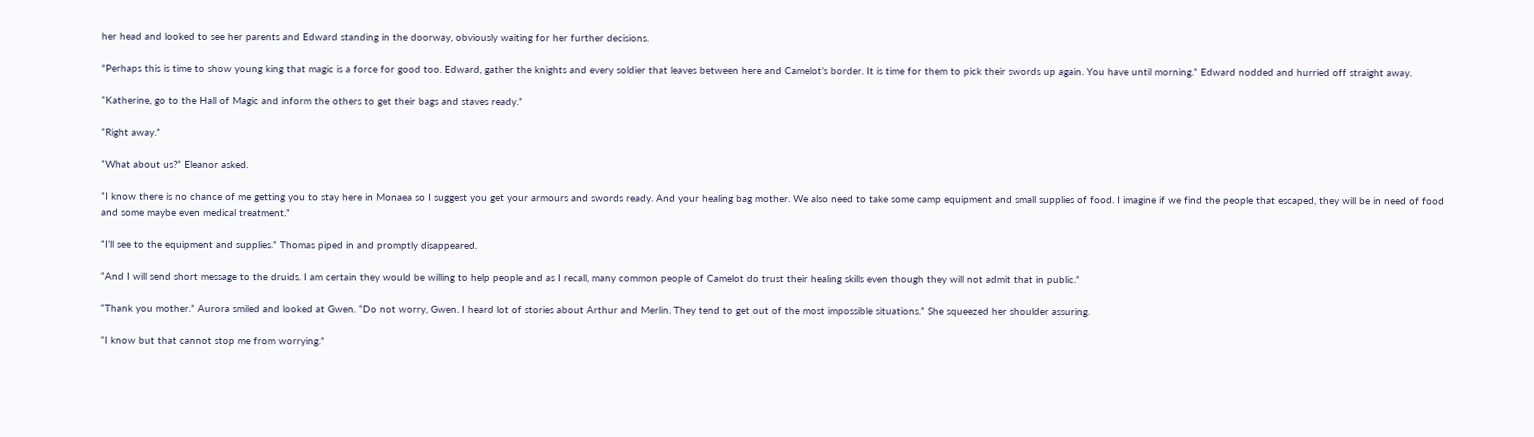her head and looked to see her parents and Edward standing in the doorway, obviously waiting for her further decisions.

"Perhaps this is time to show young king that magic is a force for good too. Edward, gather the knights and every soldier that leaves between here and Camelot’s border. It is time for them to pick their swords up again. You have until morning.” Edward nodded and hurried off straight away.

“Katherine, go to the Hall of Magic and inform the others to get their bags and staves ready.”

“Right away.”

“What about us?” Eleanor asked.

“I know there is no chance of me getting you to stay here in Monaea so I suggest you get your armours and swords ready. And your healing bag mother. We also need to take some camp equipment and small supplies of food. I imagine if we find the people that escaped, they will be in need of food and some maybe even medical treatment.”

“I’ll see to the equipment and supplies.” Thomas piped in and promptly disappeared.

“And I will send short message to the druids. I am certain they would be willing to help people and as I recall, many common people of Camelot do trust their healing skills even though they will not admit that in public.”

“Thank you mother.” Aurora smiled and looked at Gwen. “Do not worry, Gwen. I heard lot of stories about Arthur and Merlin. They tend to get out of the most impossible situations.” She squeezed her shoulder assuring.

“I know but that cannot stop me from worrying.”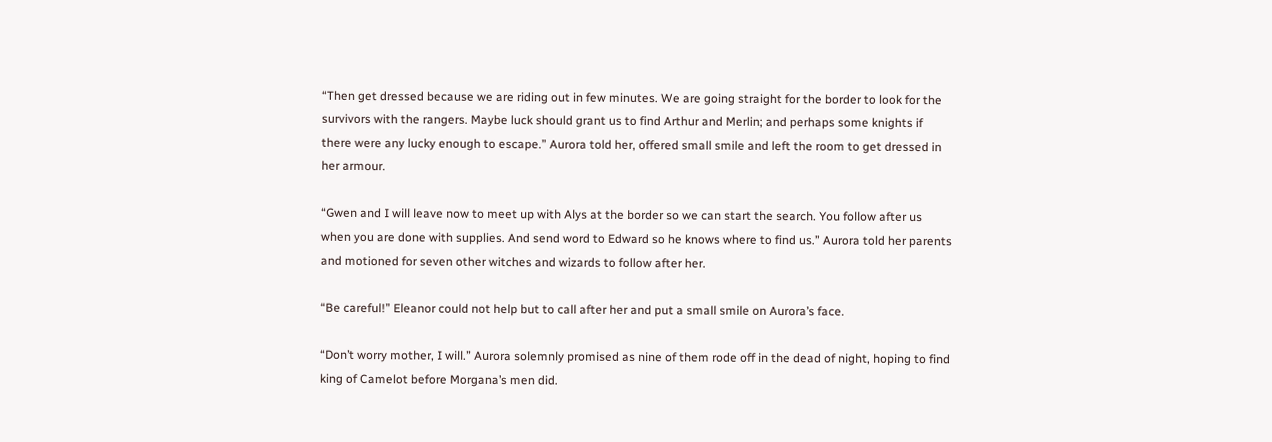“Then get dressed because we are riding out in few minutes. We are going straight for the border to look for the survivors with the rangers. Maybe luck should grant us to find Arthur and Merlin; and perhaps some knights if there were any lucky enough to escape.” Aurora told her, offered small smile and left the room to get dressed in her armour.

“Gwen and I will leave now to meet up with Alys at the border so we can start the search. You follow after us when you are done with supplies. And send word to Edward so he knows where to find us.” Aurora told her parents and motioned for seven other witches and wizards to follow after her.

“Be careful!” Eleanor could not help but to call after her and put a small smile on Aurora’s face.

“Don’t worry mother, I will.” Aurora solemnly promised as nine of them rode off in the dead of night, hoping to find king of Camelot before Morgana’s men did.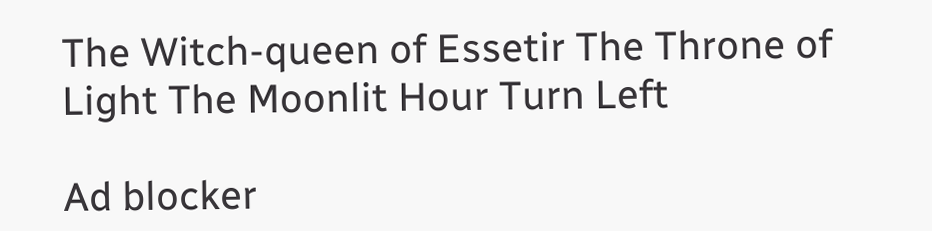The Witch-queen of Essetir The Throne of Light The Moonlit Hour Turn Left

Ad blocker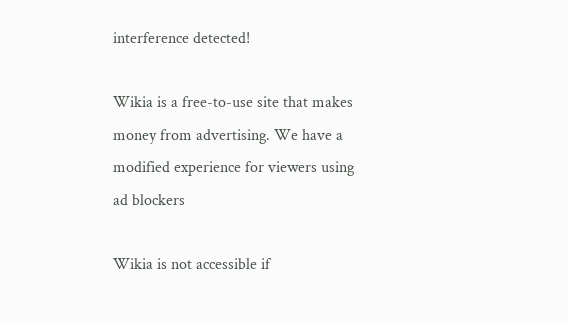interference detected!

Wikia is a free-to-use site that makes money from advertising. We have a modified experience for viewers using ad blockers

Wikia is not accessible if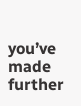you’ve made further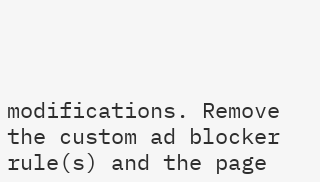modifications. Remove the custom ad blocker rule(s) and the page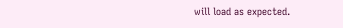will load as expected.